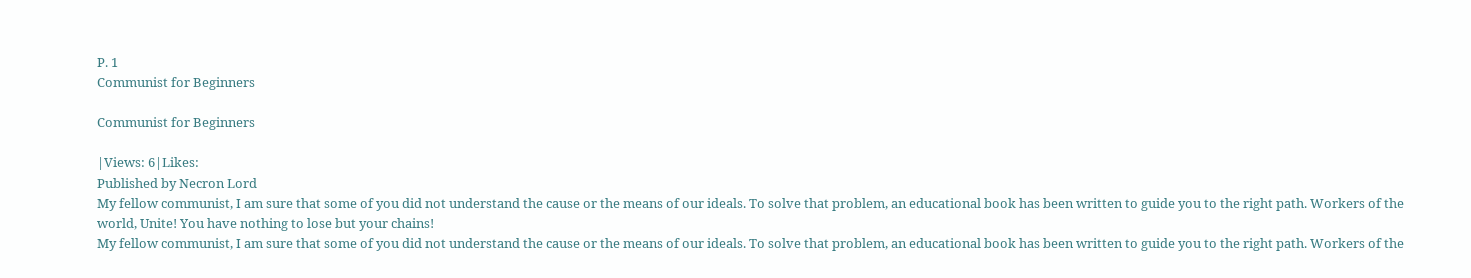P. 1
Communist for Beginners

Communist for Beginners

|Views: 6|Likes:
Published by Necron Lord
My fellow communist, I am sure that some of you did not understand the cause or the means of our ideals. To solve that problem, an educational book has been written to guide you to the right path. Workers of the world, Unite! You have nothing to lose but your chains!
My fellow communist, I am sure that some of you did not understand the cause or the means of our ideals. To solve that problem, an educational book has been written to guide you to the right path. Workers of the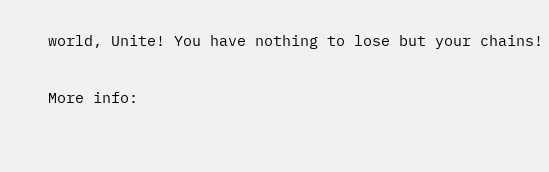world, Unite! You have nothing to lose but your chains!

More info: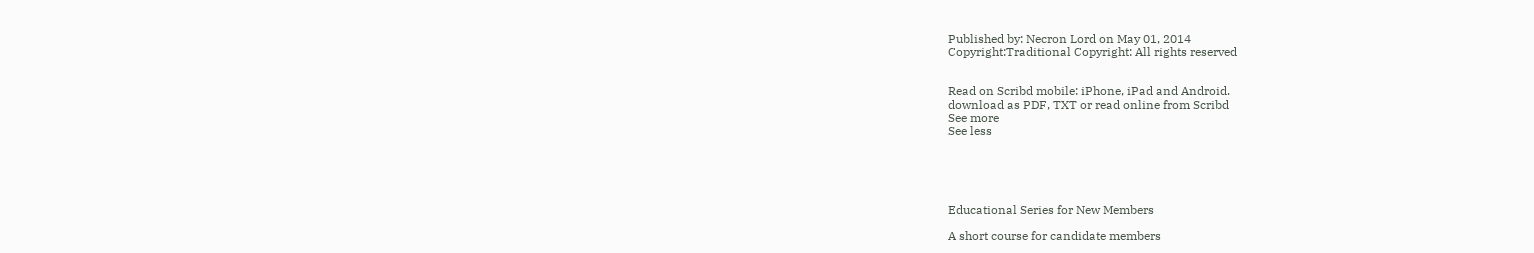Published by: Necron Lord on May 01, 2014
Copyright:Traditional Copyright: All rights reserved


Read on Scribd mobile: iPhone, iPad and Android.
download as PDF, TXT or read online from Scribd
See more
See less





Educational Series for New Members

A short course for candidate members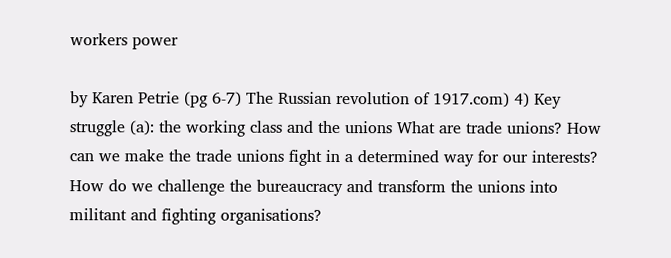workers power

by Karen Petrie (pg 6-7) The Russian revolution of 1917.com) 4) Key struggle (a): the working class and the unions What are trade unions? How can we make the trade unions fight in a determined way for our interests? How do we challenge the bureaucracy and transform the unions into militant and fighting organisations?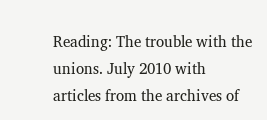Reading: The trouble with the unions. July 2010 with articles from the archives of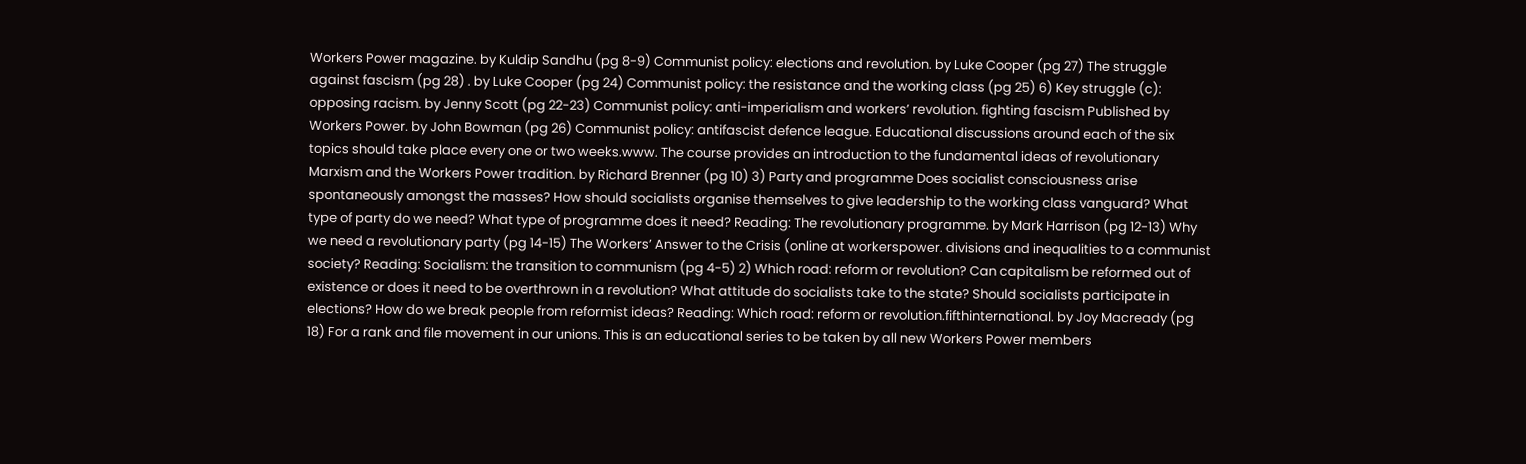Workers Power magazine. by Kuldip Sandhu (pg 8-9) Communist policy: elections and revolution. by Luke Cooper (pg 27) The struggle against fascism (pg 28) . by Luke Cooper (pg 24) Communist policy: the resistance and the working class (pg 25) 6) Key struggle (c): opposing racism. by Jenny Scott (pg 22-23) Communist policy: anti-imperialism and workers’ revolution. fighting fascism Published by Workers Power. by John Bowman (pg 26) Communist policy: antifascist defence league. Educational discussions around each of the six topics should take place every one or two weeks.www. The course provides an introduction to the fundamental ideas of revolutionary Marxism and the Workers Power tradition. by Richard Brenner (pg 10) 3) Party and programme Does socialist consciousness arise spontaneously amongst the masses? How should socialists organise themselves to give leadership to the working class vanguard? What type of party do we need? What type of programme does it need? Reading: The revolutionary programme. by Mark Harrison (pg 12-13) Why we need a revolutionary party (pg 14-15) The Workers’ Answer to the Crisis (online at workerspower. divisions and inequalities to a communist society? Reading: Socialism: the transition to communism (pg 4-5) 2) Which road: reform or revolution? Can capitalism be reformed out of existence or does it need to be overthrown in a revolution? What attitude do socialists take to the state? Should socialists participate in elections? How do we break people from reformist ideas? Reading: Which road: reform or revolution.fifthinternational. by Joy Macready (pg 18) For a rank and file movement in our unions. This is an educational series to be taken by all new Workers Power members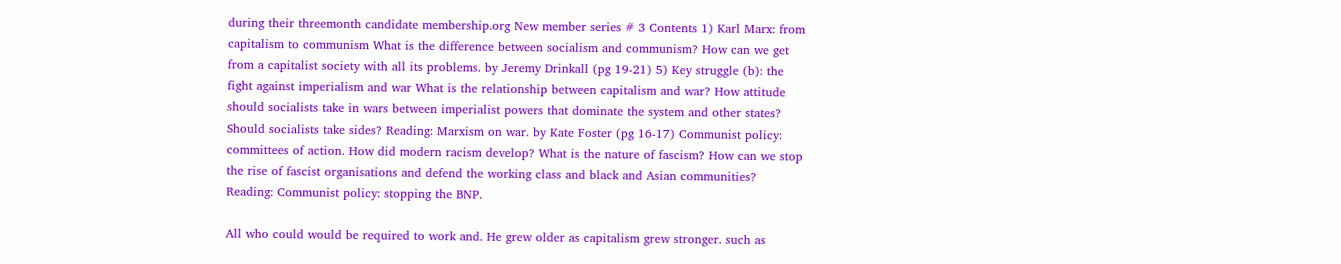during their threemonth candidate membership.org New member series # 3 Contents 1) Karl Marx: from capitalism to communism What is the difference between socialism and communism? How can we get from a capitalist society with all its problems. by Jeremy Drinkall (pg 19-21) 5) Key struggle (b): the fight against imperialism and war What is the relationship between capitalism and war? How attitude should socialists take in wars between imperialist powers that dominate the system and other states? Should socialists take sides? Reading: Marxism on war. by Kate Foster (pg 16-17) Communist policy: committees of action. How did modern racism develop? What is the nature of fascism? How can we stop the rise of fascist organisations and defend the working class and black and Asian communities? Reading: Communist policy: stopping the BNP.

All who could would be required to work and. He grew older as capitalism grew stronger. such as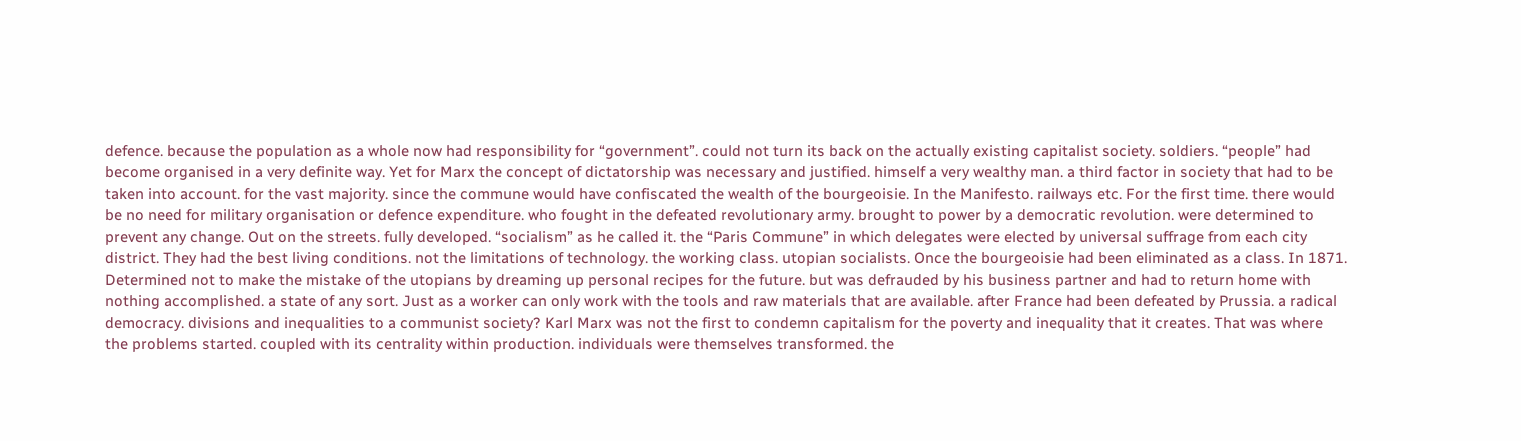defence. because the population as a whole now had responsibility for “government”. could not turn its back on the actually existing capitalist society. soldiers. “people” had become organised in a very definite way. Yet for Marx the concept of dictatorship was necessary and justified. himself a very wealthy man. a third factor in society that had to be taken into account. for the vast majority. since the commune would have confiscated the wealth of the bourgeoisie. In the Manifesto. railways etc. For the first time. there would be no need for military organisation or defence expenditure. who fought in the defeated revolutionary army. brought to power by a democratic revolution. were determined to prevent any change. Out on the streets. fully developed. “socialism” as he called it. the “Paris Commune” in which delegates were elected by universal suffrage from each city district. They had the best living conditions. not the limitations of technology. the working class. utopian socialists. Once the bourgeoisie had been eliminated as a class. In 1871. Determined not to make the mistake of the utopians by dreaming up personal recipes for the future. but was defrauded by his business partner and had to return home with nothing accomplished. a state of any sort. Just as a worker can only work with the tools and raw materials that are available. after France had been defeated by Prussia. a radical democracy. divisions and inequalities to a communist society? Karl Marx was not the first to condemn capitalism for the poverty and inequality that it creates. That was where the problems started. coupled with its centrality within production. individuals were themselves transformed. the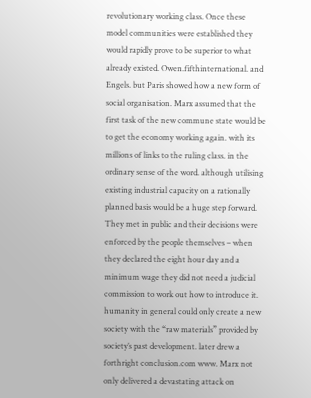revolutionary working class. Once these model communities were established they would rapidly prove to be superior to what already existed. Owen.fifthinternational. and Engels. but Paris showed how a new form of social organisation. Marx assumed that the first task of the new commune state would be to get the economy working again. with its millions of links to the ruling class. in the ordinary sense of the word. although utilising existing industrial capacity on a rationally planned basis would be a huge step forward. They met in public and their decisions were enforced by the people themselves – when they declared the eight hour day and a minimum wage they did not need a judicial commission to work out how to introduce it. humanity in general could only create a new society with the “raw materials” provided by society’s past development. later drew a forthright conclusion.com www. Marx not only delivered a devastating attack on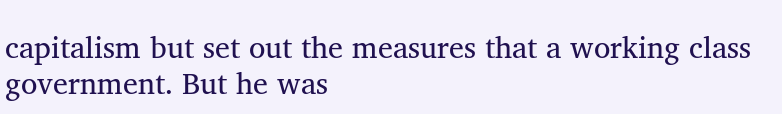capitalism but set out the measures that a working class government. But he was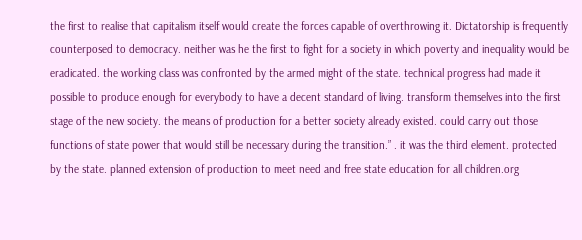the first to realise that capitalism itself would create the forces capable of overthrowing it. Dictatorship is frequently counterposed to democracy. neither was he the first to fight for a society in which poverty and inequality would be eradicated. the working class was confronted by the armed might of the state. technical progress had made it possible to produce enough for everybody to have a decent standard of living. transform themselves into the first stage of the new society. the means of production for a better society already existed. could carry out those functions of state power that would still be necessary during the transition.” . it was the third element. protected by the state. planned extension of production to meet need and free state education for all children.org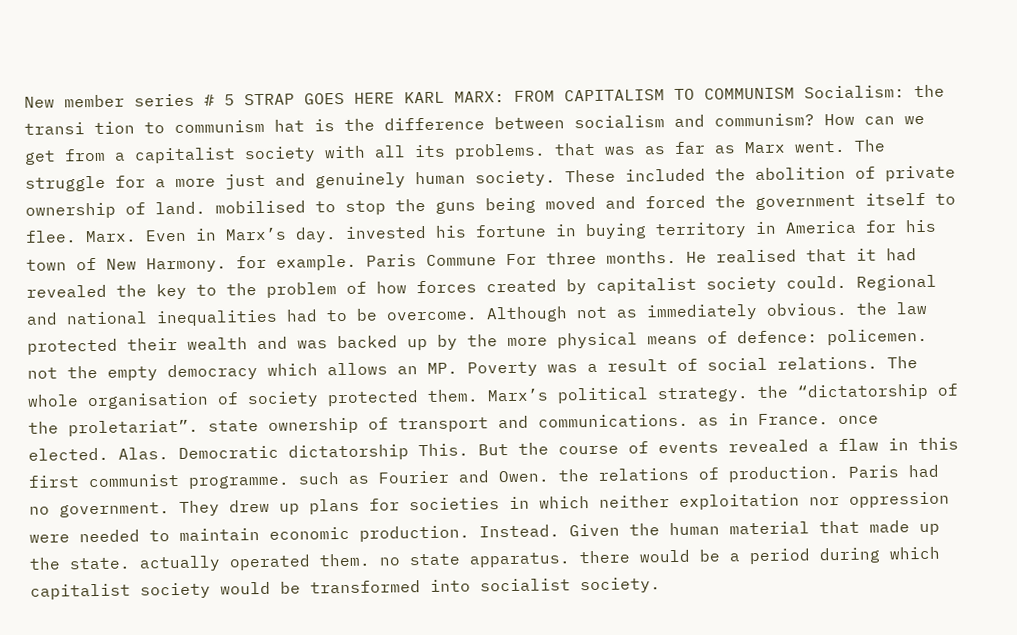New member series # 5 STRAP GOES HERE KARL MARX: FROM CAPITALISM TO COMMUNISM Socialism: the transi tion to communism hat is the difference between socialism and communism? How can we get from a capitalist society with all its problems. that was as far as Marx went. The struggle for a more just and genuinely human society. These included the abolition of private ownership of land. mobilised to stop the guns being moved and forced the government itself to flee. Marx. Even in Marx’s day. invested his fortune in buying territory in America for his town of New Harmony. for example. Paris Commune For three months. He realised that it had revealed the key to the problem of how forces created by capitalist society could. Regional and national inequalities had to be overcome. Although not as immediately obvious. the law protected their wealth and was backed up by the more physical means of defence: policemen. not the empty democracy which allows an MP. Poverty was a result of social relations. The whole organisation of society protected them. Marx’s political strategy. the “dictatorship of the proletariat”. state ownership of transport and communications. as in France. once elected. Alas. Democratic dictatorship This. But the course of events revealed a flaw in this first communist programme. such as Fourier and Owen. the relations of production. Paris had no government. They drew up plans for societies in which neither exploitation nor oppression were needed to maintain economic production. Instead. Given the human material that made up the state. actually operated them. no state apparatus. there would be a period during which capitalist society would be transformed into socialist society.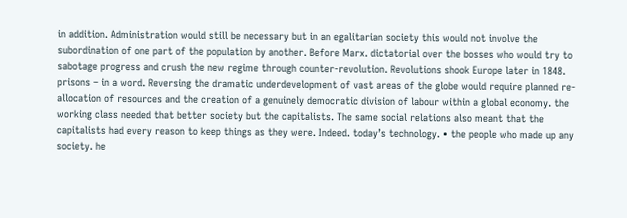in addition. Administration would still be necessary but in an egalitarian society this would not involve the subordination of one part of the population by another. Before Marx. dictatorial over the bosses who would try to sabotage progress and crush the new regime through counter-revolution. Revolutions shook Europe later in 1848. prisons – in a word. Reversing the dramatic underdevelopment of vast areas of the globe would require planned re- allocation of resources and the creation of a genuinely democratic division of labour within a global economy. the working class needed that better society but the capitalists. The same social relations also meant that the capitalists had every reason to keep things as they were. Indeed. today’s technology. • the people who made up any society. he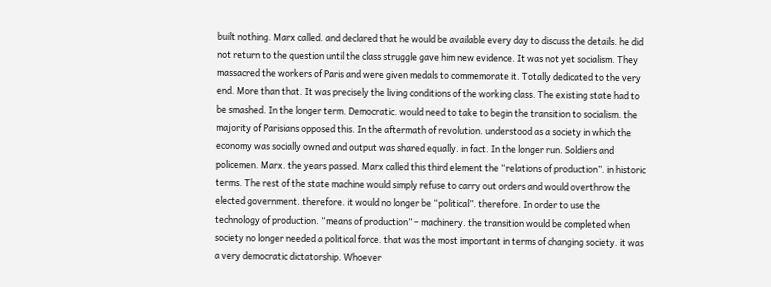built nothing. Marx called. and declared that he would be available every day to discuss the details. he did not return to the question until the class struggle gave him new evidence. It was not yet socialism. They massacred the workers of Paris and were given medals to commemorate it. Totally dedicated to the very end. More than that. It was precisely the living conditions of the working class. The existing state had to be smashed. In the longer term. Democratic. would need to take to begin the transition to socialism. the majority of Parisians opposed this. In the aftermath of revolution. understood as a society in which the economy was socially owned and output was shared equally. in fact. In the longer run. Soldiers and policemen. Marx. the years passed. Marx called this third element the “relations of production”. in historic terms. The rest of the state machine would simply refuse to carry out orders and would overthrow the elected government. therefore. it would no longer be “political”. therefore. In order to use the technology of production. “means of production” – machinery. the transition would be completed when society no longer needed a political force. that was the most important in terms of changing society. it was a very democratic dictatorship. Whoever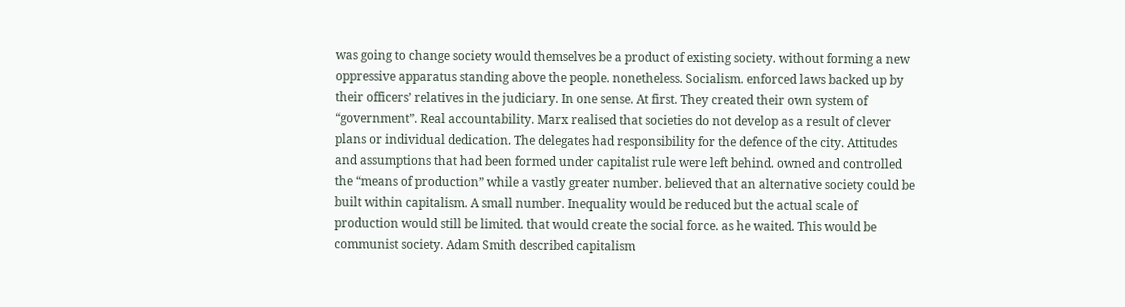was going to change society would themselves be a product of existing society. without forming a new oppressive apparatus standing above the people. nonetheless. Socialism. enforced laws backed up by their officers’ relatives in the judiciary. In one sense. At first. They created their own system of “government”. Real accountability. Marx realised that societies do not develop as a result of clever plans or individual dedication. The delegates had responsibility for the defence of the city. Attitudes and assumptions that had been formed under capitalist rule were left behind. owned and controlled the “means of production” while a vastly greater number. believed that an alternative society could be built within capitalism. A small number. Inequality would be reduced but the actual scale of production would still be limited. that would create the social force. as he waited. This would be communist society. Adam Smith described capitalism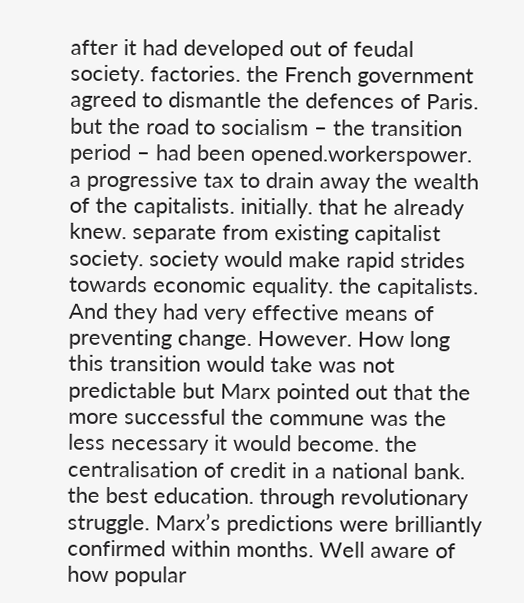after it had developed out of feudal society. factories. the French government agreed to dismantle the defences of Paris. but the road to socialism – the transition period – had been opened.workerspower. a progressive tax to drain away the wealth of the capitalists. initially. that he already knew. separate from existing capitalist society. society would make rapid strides towards economic equality. the capitalists. And they had very effective means of preventing change. However. How long this transition would take was not predictable but Marx pointed out that the more successful the commune was the less necessary it would become. the centralisation of credit in a national bank. the best education. through revolutionary struggle. Marx’s predictions were brilliantly confirmed within months. Well aware of how popular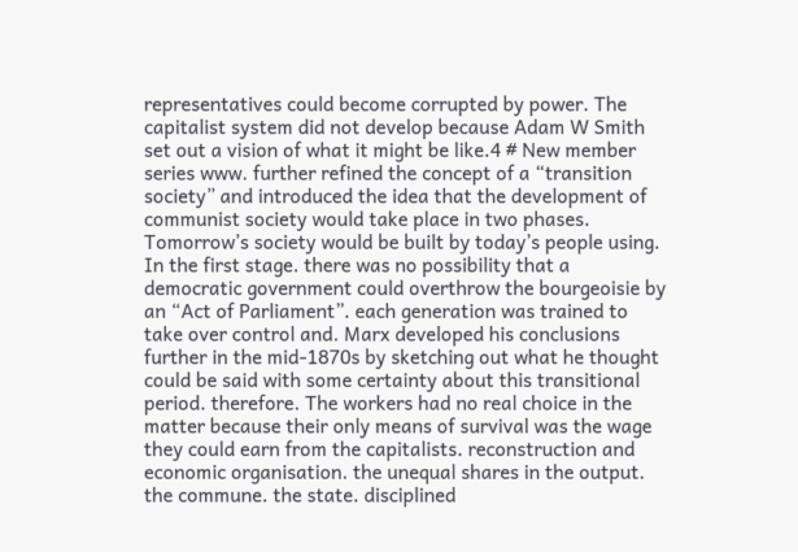representatives could become corrupted by power. The capitalist system did not develop because Adam W Smith set out a vision of what it might be like.4 # New member series www. further refined the concept of a “transition society” and introduced the idea that the development of communist society would take place in two phases. Tomorrow’s society would be built by today’s people using. In the first stage. there was no possibility that a democratic government could overthrow the bourgeoisie by an “Act of Parliament”. each generation was trained to take over control and. Marx developed his conclusions further in the mid-1870s by sketching out what he thought could be said with some certainty about this transitional period. therefore. The workers had no real choice in the matter because their only means of survival was the wage they could earn from the capitalists. reconstruction and economic organisation. the unequal shares in the output. the commune. the state. disciplined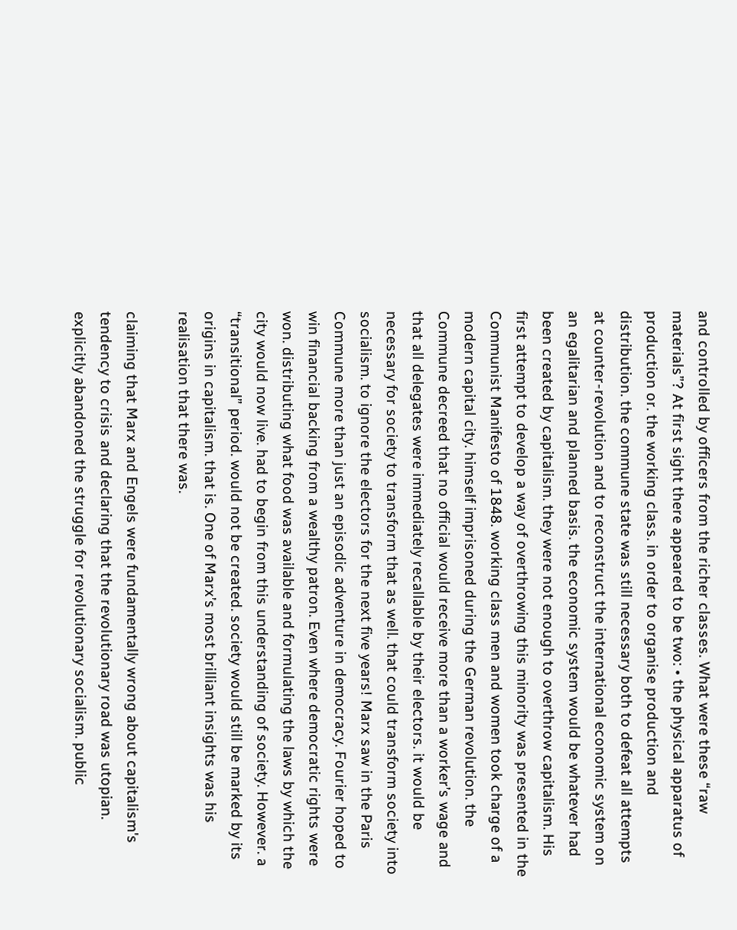and controlled by officers from the richer classes. What were these “raw materials”? At first sight there appeared to be two: • the physical apparatus of production or. the working class. in order to organise production and distribution. the commune state was still necessary both to defeat all attempts at counter-revolution and to reconstruct the international economic system on an egalitarian and planned basis. the economic system would be whatever had been created by capitalism. they were not enough to overthrow capitalism. His first attempt to develop a way of overthrowing this minority was presented in the Communist Manifesto of 1848. working class men and women took charge of a modern capital city. himself imprisoned during the German revolution. the Commune decreed that no official would receive more than a worker’s wage and that all delegates were immediately recallable by their electors. it would be necessary for society to transform that as well. that could transform society into socialism. to ignore the electors for the next five years! Marx saw in the Paris Commune more than just an episodic adventure in democracy. Fourier hoped to win financial backing from a wealthy patron. Even where democratic rights were won. distributing what food was available and formulating the laws by which the city would now live. had to begin from this understanding of society. However. a “transitional” period. would not be created. society would still be marked by its origins in capitalism. that is. One of Marx’s most brilliant insights was his realisation that there was.

claiming that Marx and Engels were fundamentally wrong about capitalism's tendency to crisis and declaring that the revolutionary road was utopian. explicitly abandoned the struggle for revolutionary socialism. public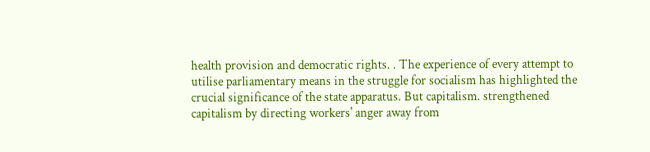health provision and democratic rights. . The experience of every attempt to utilise parliamentary means in the struggle for socialism has highlighted the crucial significance of the state apparatus. But capitalism. strengthened capitalism by directing workers' anger away from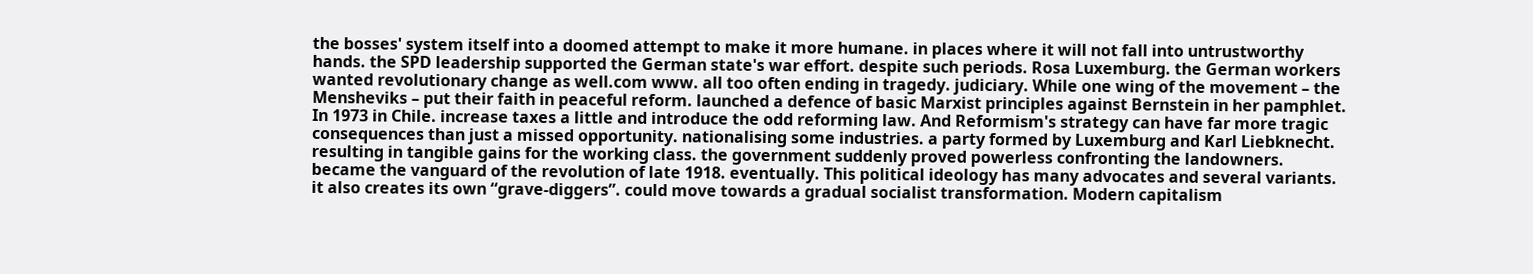the bosses' system itself into a doomed attempt to make it more humane. in places where it will not fall into untrustworthy hands. the SPD leadership supported the German state's war effort. despite such periods. Rosa Luxemburg. the German workers wanted revolutionary change as well.com www. all too often ending in tragedy. judiciary. While one wing of the movement – the Mensheviks – put their faith in peaceful reform. launched a defence of basic Marxist principles against Bernstein in her pamphlet. In 1973 in Chile. increase taxes a little and introduce the odd reforming law. And Reformism's strategy can have far more tragic consequences than just a missed opportunity. nationalising some industries. a party formed by Luxemburg and Karl Liebknecht. resulting in tangible gains for the working class. the government suddenly proved powerless confronting the landowners. became the vanguard of the revolution of late 1918. eventually. This political ideology has many advocates and several variants. it also creates its own “grave-diggers”. could move towards a gradual socialist transformation. Modern capitalism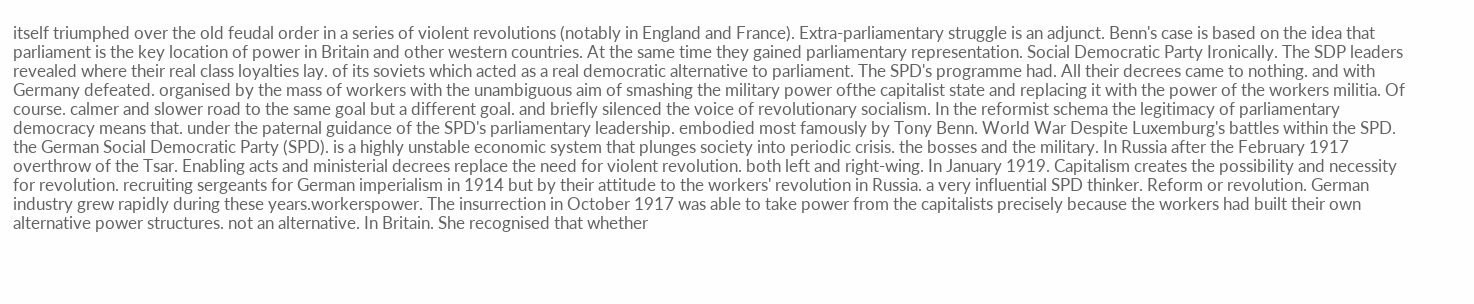itself triumphed over the old feudal order in a series of violent revolutions (notably in England and France). Extra-parliamentary struggle is an adjunct. Benn's case is based on the idea that parliament is the key location of power in Britain and other western countries. At the same time they gained parliamentary representation. Social Democratic Party Ironically. The SDP leaders revealed where their real class loyalties lay. of its soviets which acted as a real democratic alternative to parliament. The SPD's programme had. All their decrees came to nothing. and with Germany defeated. organised by the mass of workers with the unambiguous aim of smashing the military power ofthe capitalist state and replacing it with the power of the workers militia. Of course. calmer and slower road to the same goal but a different goal. and briefly silenced the voice of revolutionary socialism. In the reformist schema the legitimacy of parliamentary democracy means that. under the paternal guidance of the SPD's parliamentary leadership. embodied most famously by Tony Benn. World War Despite Luxemburg's battles within the SPD. the German Social Democratic Party (SPD). is a highly unstable economic system that plunges society into periodic crisis. the bosses and the military. In Russia after the February 1917 overthrow of the Tsar. Enabling acts and ministerial decrees replace the need for violent revolution. both left and right-wing. In January 1919. Capitalism creates the possibility and necessity for revolution. recruiting sergeants for German imperialism in 1914 but by their attitude to the workers' revolution in Russia. a very influential SPD thinker. Reform or revolution. German industry grew rapidly during these years.workerspower. The insurrection in October 1917 was able to take power from the capitalists precisely because the workers had built their own alternative power structures. not an alternative. In Britain. She recognised that whether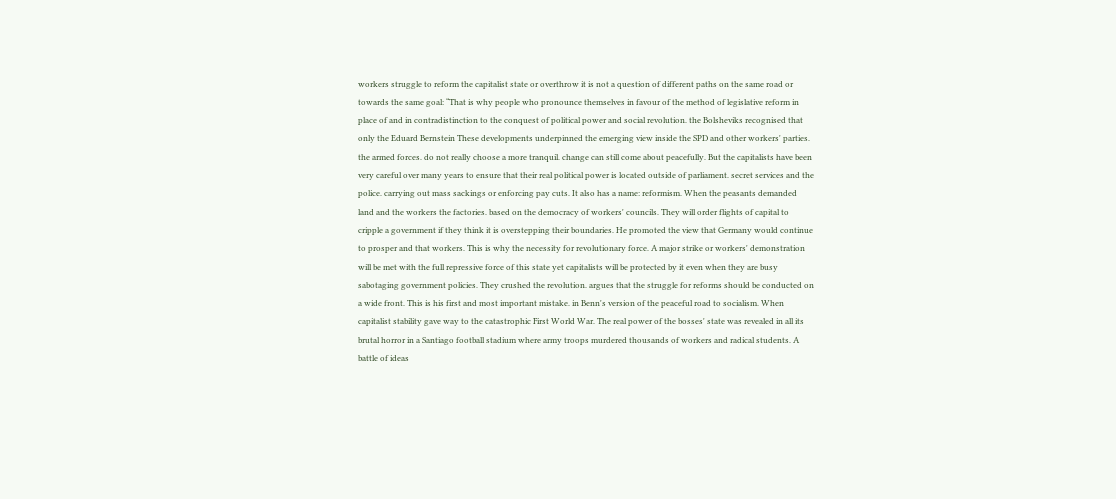workers struggle to reform the capitalist state or overthrow it is not a question of different paths on the same road or towards the same goal: “That is why people who pronounce themselves in favour of the method of legislative reform in place of and in contradistinction to the conquest of political power and social revolution. the Bolsheviks recognised that only the Eduard Bernstein These developments underpinned the emerging view inside the SPD and other workers' parties. the armed forces. do not really choose a more tranquil. change can still come about peacefully. But the capitalists have been very careful over many years to ensure that their real political power is located outside of parliament. secret services and the police. carrying out mass sackings or enforcing pay cuts. It also has a name: reformism. When the peasants demanded land and the workers the factories. based on the democracy of workers' councils. They will order flights of capital to cripple a government if they think it is overstepping their boundaries. He promoted the view that Germany would continue to prosper and that workers. This is why the necessity for revolutionary force. A major strike or workers' demonstration will be met with the full repressive force of this state yet capitalists will be protected by it even when they are busy sabotaging government policies. They crushed the revolution. argues that the struggle for reforms should be conducted on a wide front. This is his first and most important mistake. in Benn's version of the peaceful road to socialism. When capitalist stability gave way to the catastrophic First World War. The real power of the bosses' state was revealed in all its brutal horror in a Santiago football stadium where army troops murdered thousands of workers and radical students. A battle of ideas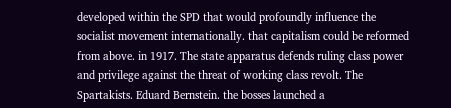developed within the SPD that would profoundly influence the socialist movement internationally. that capitalism could be reformed from above. in 1917. The state apparatus defends ruling class power and privilege against the threat of working class revolt. The Spartakists. Eduard Bernstein. the bosses launched a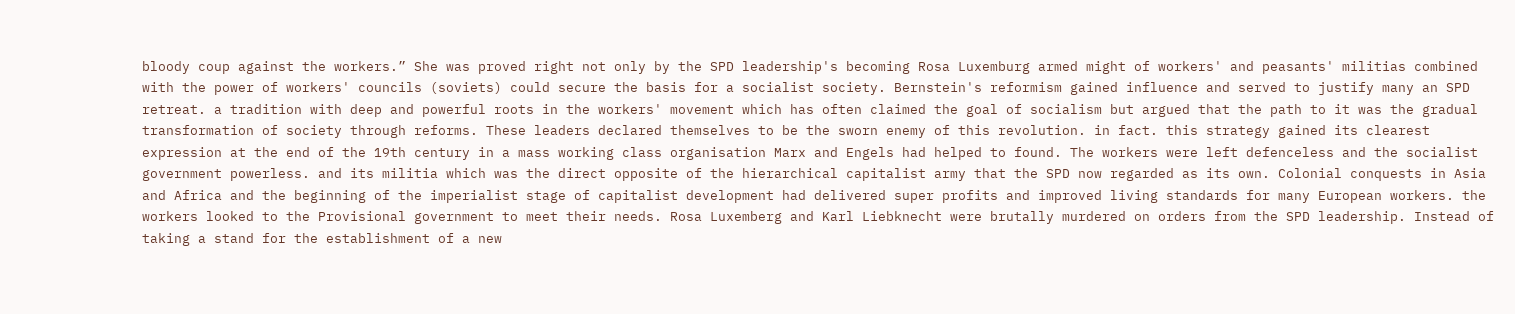bloody coup against the workers.” She was proved right not only by the SPD leadership's becoming Rosa Luxemburg armed might of workers' and peasants' militias combined with the power of workers' councils (soviets) could secure the basis for a socialist society. Bernstein's reformism gained influence and served to justify many an SPD retreat. a tradition with deep and powerful roots in the workers' movement which has often claimed the goal of socialism but argued that the path to it was the gradual transformation of society through reforms. These leaders declared themselves to be the sworn enemy of this revolution. in fact. this strategy gained its clearest expression at the end of the 19th century in a mass working class organisation Marx and Engels had helped to found. The workers were left defenceless and the socialist government powerless. and its militia which was the direct opposite of the hierarchical capitalist army that the SPD now regarded as its own. Colonial conquests in Asia and Africa and the beginning of the imperialist stage of capitalist development had delivered super profits and improved living standards for many European workers. the workers looked to the Provisional government to meet their needs. Rosa Luxemberg and Karl Liebknecht were brutally murdered on orders from the SPD leadership. Instead of taking a stand for the establishment of a new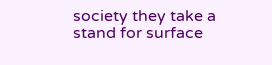society they take a stand for surface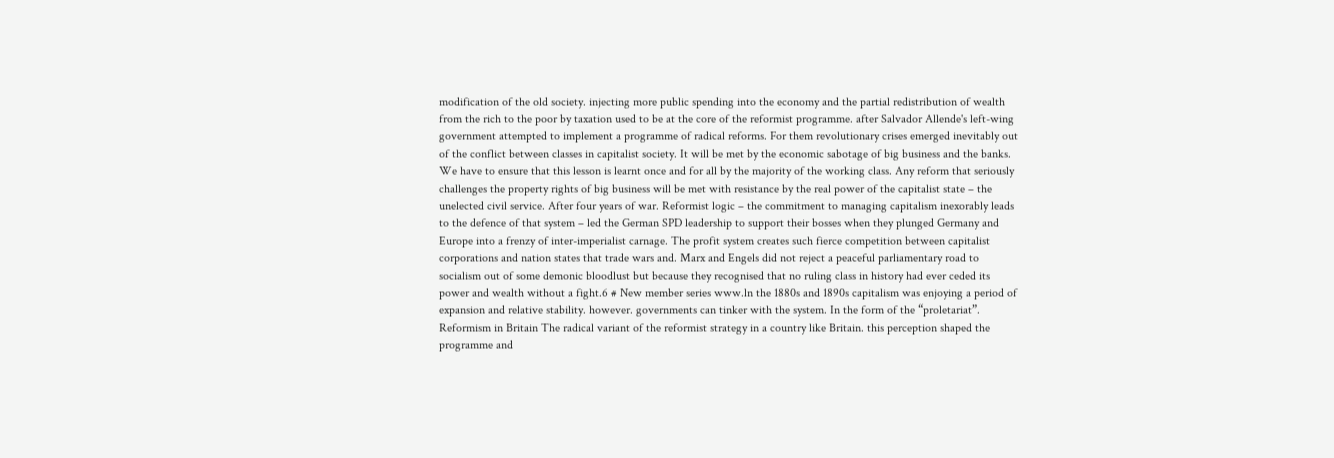modification of the old society. injecting more public spending into the economy and the partial redistribution of wealth from the rich to the poor by taxation used to be at the core of the reformist programme. after Salvador Allende's left-wing government attempted to implement a programme of radical reforms. For them revolutionary crises emerged inevitably out of the conflict between classes in capitalist society. It will be met by the economic sabotage of big business and the banks. We have to ensure that this lesson is learnt once and for all by the majority of the working class. Any reform that seriously challenges the property rights of big business will be met with resistance by the real power of the capitalist state – the unelected civil service. After four years of war. Reformist logic – the commitment to managing capitalism inexorably leads to the defence of that system – led the German SPD leadership to support their bosses when they plunged Germany and Europe into a frenzy of inter-imperialist carnage. The profit system creates such fierce competition between capitalist corporations and nation states that trade wars and. Marx and Engels did not reject a peaceful parliamentary road to socialism out of some demonic bloodlust but because they recognised that no ruling class in history had ever ceded its power and wealth without a fight.6 # New member series www.ln the 1880s and 1890s capitalism was enjoying a period of expansion and relative stability. however. governments can tinker with the system. In the form of the “proletariat”. Reformism in Britain The radical variant of the reformist strategy in a country like Britain. this perception shaped the programme and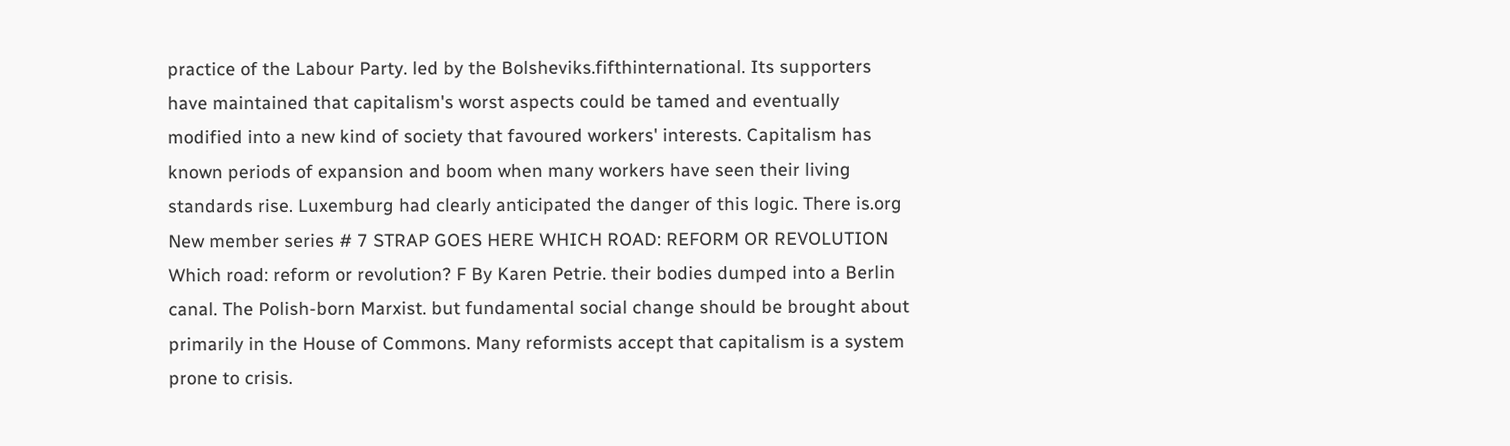practice of the Labour Party. led by the Bolsheviks.fifthinternational. Its supporters have maintained that capitalism's worst aspects could be tamed and eventually modified into a new kind of society that favoured workers' interests. Capitalism has known periods of expansion and boom when many workers have seen their living standards rise. Luxemburg had clearly anticipated the danger of this logic. There is.org New member series # 7 STRAP GOES HERE WHICH ROAD: REFORM OR REVOLUTION Which road: reform or revolution? F By Karen Petrie. their bodies dumped into a Berlin canal. The Polish-born Marxist. but fundamental social change should be brought about primarily in the House of Commons. Many reformists accept that capitalism is a system prone to crisis.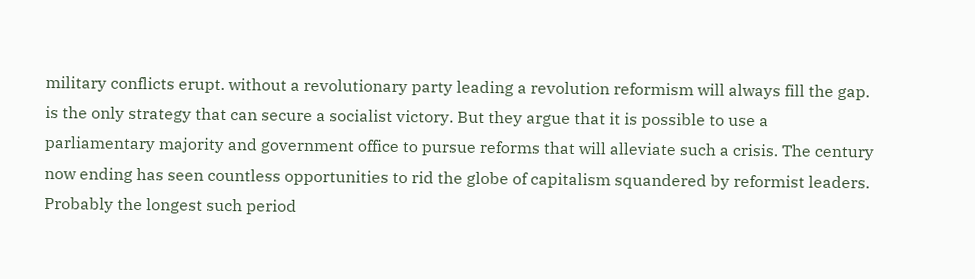military conflicts erupt. without a revolutionary party leading a revolution reformism will always fill the gap. is the only strategy that can secure a socialist victory. But they argue that it is possible to use a parliamentary majority and government office to pursue reforms that will alleviate such a crisis. The century now ending has seen countless opportunities to rid the globe of capitalism squandered by reformist leaders. Probably the longest such period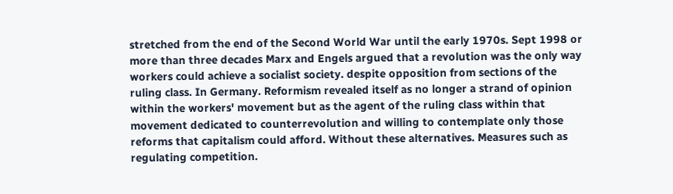stretched from the end of the Second World War until the early 1970s. Sept 1998 or more than three decades Marx and Engels argued that a revolution was the only way workers could achieve a socialist society. despite opposition from sections of the ruling class. In Germany. Reformism revealed itself as no longer a strand of opinion within the workers' movement but as the agent of the ruling class within that movement dedicated to counterrevolution and willing to contemplate only those reforms that capitalism could afford. Without these alternatives. Measures such as regulating competition.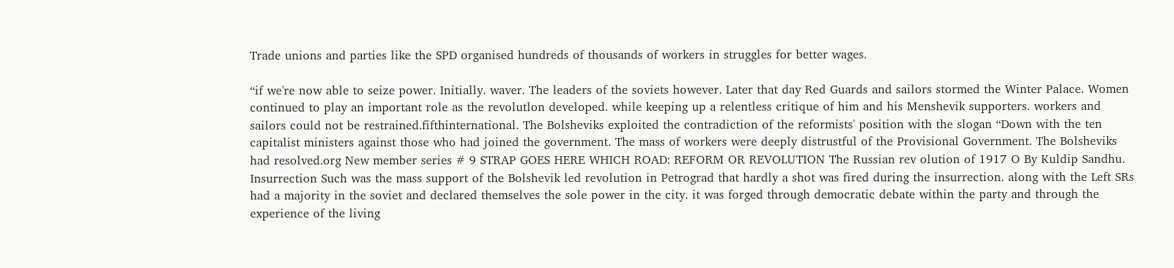Trade unions and parties like the SPD organised hundreds of thousands of workers in struggles for better wages.

“if we're now able to seize power. Initially. waver. The leaders of the soviets however. Later that day Red Guards and sailors stormed the Winter Palace. Women continued to play an important role as the revolutlon developed. while keeping up a relentless critique of him and his Menshevik supporters. workers and sailors could not be restrained.fifthinternational. The Bolsheviks exploited the contradiction of the reformists' position with the slogan “Down with the ten capitalist ministers against those who had joined the government. The mass of workers were deeply distrustful of the Provisional Government. The Bolsheviks had resolved.org New member series # 9 STRAP GOES HERE WHICH ROAD: REFORM OR REVOLUTION The Russian rev olution of 1917 O By Kuldip Sandhu. Insurrection Such was the mass support of the Bolshevik led revolution in Petrograd that hardly a shot was fired during the insurrection. along with the Left SRs had a majority in the soviet and declared themselves the sole power in the city. it was forged through democratic debate within the party and through the experience of the living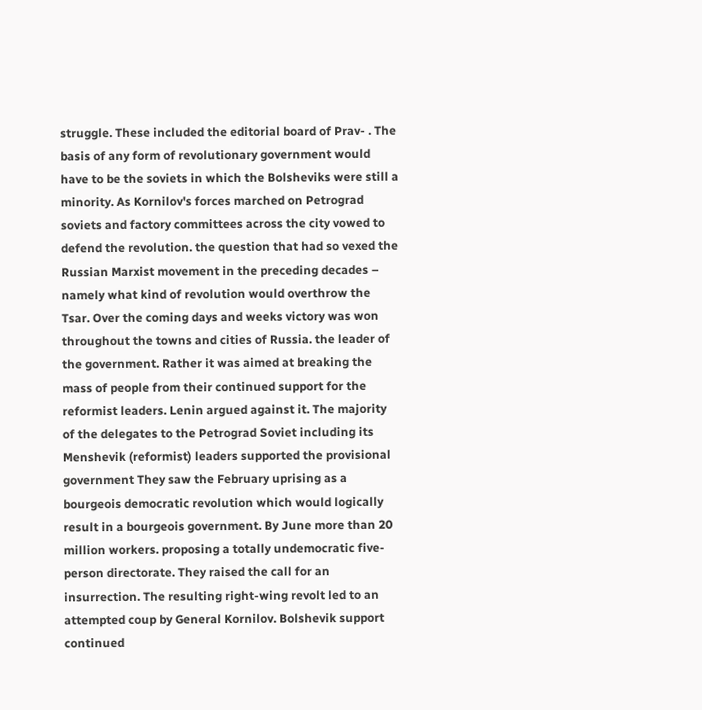struggle. These included the editorial board of Prav- . The basis of any form of revolutionary government would have to be the soviets in which the Bolsheviks were still a minority. As Kornilov's forces marched on Petrograd soviets and factory committees across the city vowed to defend the revolution. the question that had so vexed the Russian Marxist movement in the preceding decades – namely what kind of revolution would overthrow the Tsar. Over the coming days and weeks victory was won throughout the towns and cities of Russia. the leader of the government. Rather it was aimed at breaking the mass of people from their continued support for the reformist leaders. Lenin argued against it. The majority of the delegates to the Petrograd Soviet including its Menshevik (reformist) leaders supported the provisional government They saw the February uprising as a bourgeois democratic revolution which would logically result in a bourgeois government. By June more than 20 million workers. proposing a totally undemocratic five-person directorate. They raised the call for an insurrection. The resulting right-wing revolt led to an attempted coup by General Kornilov. Bolshevik support continued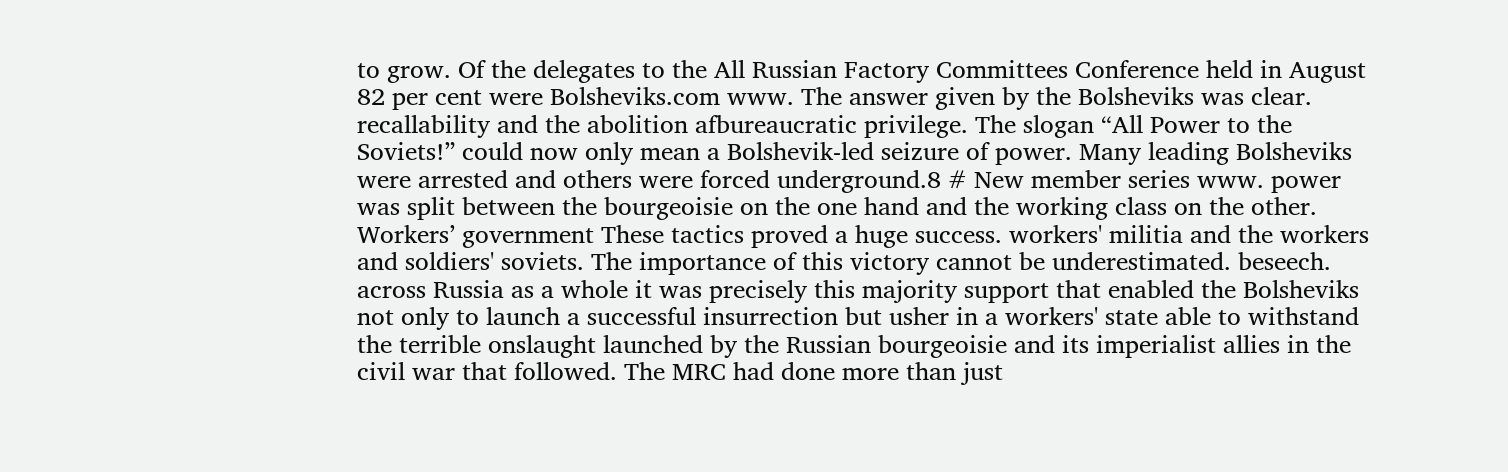to grow. Of the delegates to the All Russian Factory Committees Conference held in August 82 per cent were Bolsheviks.com www. The answer given by the Bolsheviks was clear. recallability and the abolition afbureaucratic privilege. The slogan “All Power to the Soviets!” could now only mean a Bolshevik-led seizure of power. Many leading Bolsheviks were arrested and others were forced underground.8 # New member series www. power was split between the bourgeoisie on the one hand and the working class on the other. Workers’ government These tactics proved a huge success. workers' militia and the workers and soldiers' soviets. The importance of this victory cannot be underestimated. beseech. across Russia as a whole it was precisely this majority support that enabled the Bolsheviks not only to launch a successful insurrection but usher in a workers' state able to withstand the terrible onslaught launched by the Russian bourgeoisie and its imperialist allies in the civil war that followed. The MRC had done more than just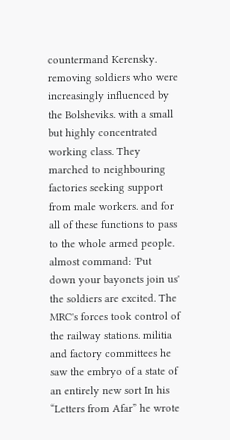countermand Kerensky. removing soldiers who were increasingly influenced by the Bolsheviks. with a small but highly concentrated working class. They marched to neighbouring factories seeking support from male workers. and for all of these functions to pass to the whole armed people. almost command: 'Put down your bayonets join us' the soldiers are excited. The MRC's forces took control of the railway stations. militia and factory committees he saw the embryo of a state of an entirely new sort In his “Letters from Afar” he wrote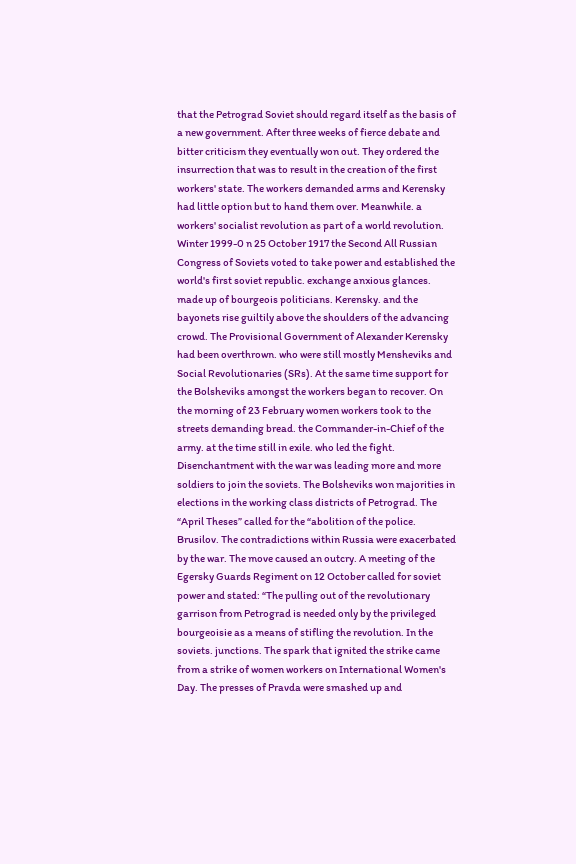that the Petrograd Soviet should regard itself as the basis of a new government. After three weeks of fierce debate and bitter criticism they eventually won out. They ordered the insurrection that was to result in the creation of the first workers' state. The workers demanded arms and Kerensky had little option but to hand them over. Meanwhile. a workers' socialist revolution as part of a world revolution. Winter 1999-0 n 25 October 1917 the Second All Russian Congress of Soviets voted to take power and established the world's first soviet republic. exchange anxious glances. made up of bourgeois politicians. Kerensky. and the bayonets rise guiltily above the shoulders of the advancing crowd. The Provisional Government of Alexander Kerensky had been overthrown. who were still mostly Mensheviks and Social Revolutionaries (SRs). At the same time support for the Bolsheviks amongst the workers began to recover. On the morning of 23 February women workers took to the streets demanding bread. the Commander-in-Chief of the army. at the time still in exile. who led the fight. Disenchantment with the war was leading more and more soldiers to join the soviets. The Bolsheviks won majorities in elections in the working class districts of Petrograd. The “April Theses” called for the “abolition of the police. Brusilov. The contradictions within Russia were exacerbated by the war. The move caused an outcry. A meeting of the Egersky Guards Regiment on 12 October called for soviet power and stated: “The pulling out of the revolutionary garrison from Petrograd is needed only by the privileged bourgeoisie as a means of stifling the revolution. In the soviets. junctions. The spark that ignited the strike came from a strike of women workers on International Women's Day. The presses of Pravda were smashed up and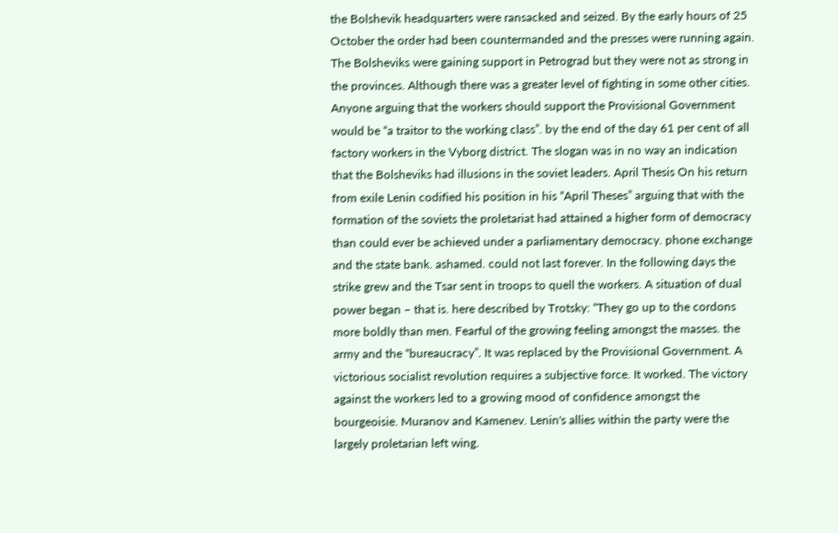the Bolshevik headquarters were ransacked and seized. By the early hours of 25 October the order had been countermanded and the presses were running again. The Bolsheviks were gaining support in Petrograd but they were not as strong in the provinces. Although there was a greater level of fighting in some other cities. Anyone arguing that the workers should support the Provisional Government would be “a traitor to the working class”. by the end of the day 61 per cent of all factory workers in the Vyborg district. The slogan was in no way an indication that the Bolsheviks had illusions in the soviet leaders. April Thesis On his return from exile Lenin codified his position in his “April Theses” arguing that with the formation of the soviets the proletariat had attained a higher form of democracy than could ever be achieved under a parliamentary democracy. phone exchange and the state bank. ashamed. could not last forever. In the following days the strike grew and the Tsar sent in troops to quell the workers. A situation of dual power began – that is. here described by Trotsky: “They go up to the cordons more boldly than men. Fearful of the growing feeling amongst the masses. the army and the “bureaucracy”. It was replaced by the Provisional Government. A victorious socialist revolution requires a subjective force. It worked. The victory against the workers led to a growing mood of confidence amongst the bourgeoisie. Muranov and Kamenev. Lenin's allies within the party were the largely proletarian left wing.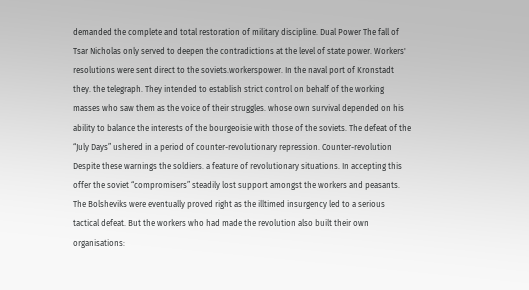demanded the complete and total restoration of military discipline. Dual Power The fall of Tsar Nicholas only served to deepen the contradictions at the level of state power. Workers' resolutions were sent direct to the soviets.workerspower. In the naval port of Kronstadt they. the telegraph. They intended to establish strict control on behalf of the working masses who saw them as the voice of their struggles. whose own survival depended on his ability to balance the interests of the bourgeoisie with those of the soviets. The defeat of the “July Days” ushered in a period of counter-revolutionary repression. Counter-revolution Despite these warnings the soldiers. a feature of revolutionary situations. In accepting this offer the soviet “compromisers” steadily lost support amongst the workers and peasants. The Bolsheviks were eventually proved right as the illtimed insurgency led to a serious tactical defeat. But the workers who had made the revolution also built their own organisations: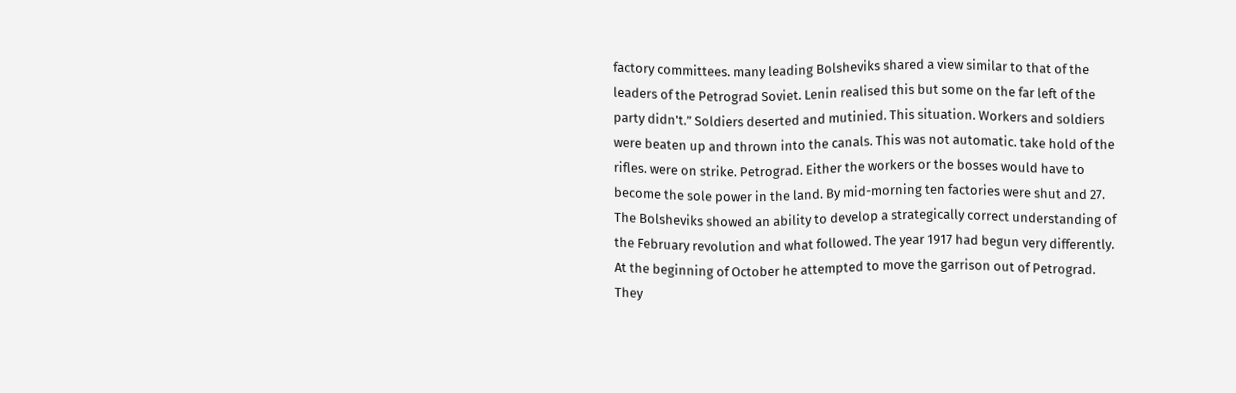factory committees. many leading Bolsheviks shared a view similar to that of the leaders of the Petrograd Soviet. Lenin realised this but some on the far left of the party didn't.” Soldiers deserted and mutinied. This situation. Workers and soldiers were beaten up and thrown into the canals. This was not automatic. take hold of the rifles. were on strike. Petrograd. Either the workers or the bosses would have to become the sole power in the land. By mid-morning ten factories were shut and 27. The Bolsheviks showed an ability to develop a strategically correct understanding of the February revolution and what followed. The year 1917 had begun very differently. At the beginning of October he attempted to move the garrison out of Petrograd. They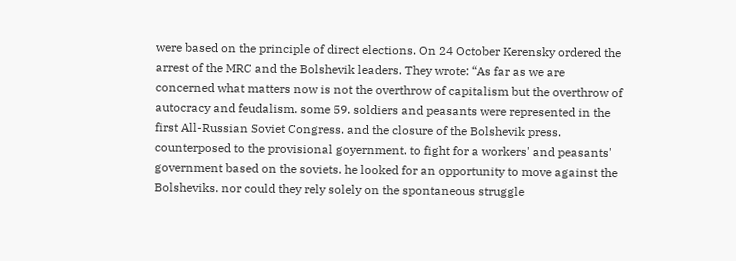were based on the principle of direct elections. On 24 October Kerensky ordered the arrest of the MRC and the Bolshevik leaders. They wrote: “As far as we are concerned what matters now is not the overthrow of capitalism but the overthrow of autocracy and feudalism. some 59. soldiers and peasants were represented in the first All-Russian Soviet Congress. and the closure of the Bolshevik press. counterposed to the provisional goyernment. to fight for a workers' and peasants' government based on the soviets. he looked for an opportunity to move against the Bolsheviks. nor could they rely solely on the spontaneous struggle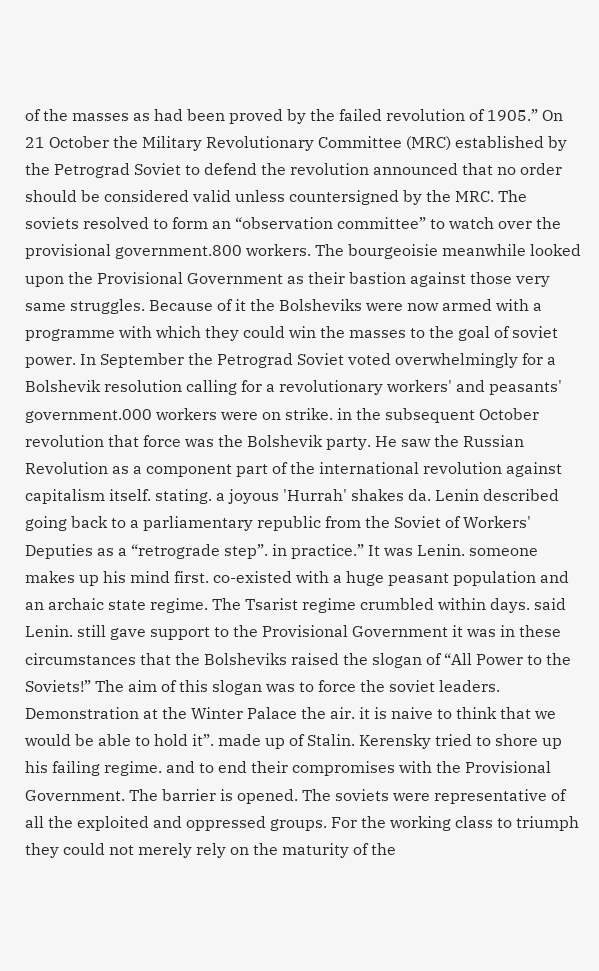of the masses as had been proved by the failed revolution of 1905.” On 21 October the Military Revolutionary Committee (MRC) established by the Petrograd Soviet to defend the revolution announced that no order should be considered valid unless countersigned by the MRC. The soviets resolved to form an “observation committee” to watch over the provisional government.800 workers. The bourgeoisie meanwhile looked upon the Provisional Government as their bastion against those very same struggles. Because of it the Bolsheviks were now armed with a programme with which they could win the masses to the goal of soviet power. In September the Petrograd Soviet voted overwhelmingly for a Bolshevik resolution calling for a revolutionary workers' and peasants' government.000 workers were on strike. in the subsequent October revolution that force was the Bolshevik party. He saw the Russian Revolution as a component part of the international revolution against capitalism itself. stating. a joyous 'Hurrah' shakes da. Lenin described going back to a parliamentary republic from the Soviet of Workers' Deputies as a “retrograde step”. in practice.” It was Lenin. someone makes up his mind first. co-existed with a huge peasant population and an archaic state regime. The Tsarist regime crumbled within days. said Lenin. still gave support to the Provisional Government it was in these circumstances that the Bolsheviks raised the slogan of “All Power to the Soviets!” The aim of this slogan was to force the soviet leaders. Demonstration at the Winter Palace the air. it is naive to think that we would be able to hold it”. made up of Stalin. Kerensky tried to shore up his failing regime. and to end their compromises with the Provisional Government. The barrier is opened. The soviets were representative of all the exploited and oppressed groups. For the working class to triumph they could not merely rely on the maturity of the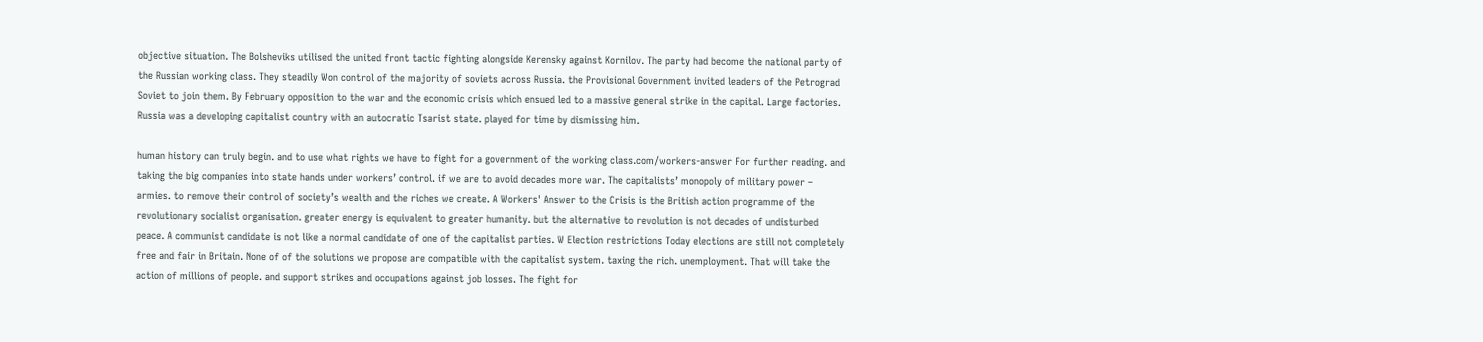objective situation. The Bolsheviks utilised the united front tactic fighting alongside Kerensky against Kornilov. The party had become the national party of the Russian working class. They steadily Won control of the majority of soviets across Russia. the Provisional Government invited leaders of the Petrograd Soviet to join them. By February opposition to the war and the economic crisis which ensued led to a massive general strike in the capital. Large factories. Russia was a developing capitalist country with an autocratic Tsarist state. played for time by dismissing him.

human history can truly begin. and to use what rights we have to fight for a government of the working class.com/workers-answer For further reading. and taking the big companies into state hands under workers’ control. if we are to avoid decades more war. The capitalists’ monopoly of military power – armies. to remove their control of society’s wealth and the riches we create. A Workers' Answer to the Crisis is the British action programme of the revolutionary socialist organisation. greater energy is equivalent to greater humanity. but the alternative to revolution is not decades of undisturbed peace. A communist candidate is not like a normal candidate of one of the capitalist parties. W Election restrictions Today elections are still not completely free and fair in Britain. None of of the solutions we propose are compatible with the capitalist system. taxing the rich. unemployment. That will take the action of millions of people. and support strikes and occupations against job losses. The fight for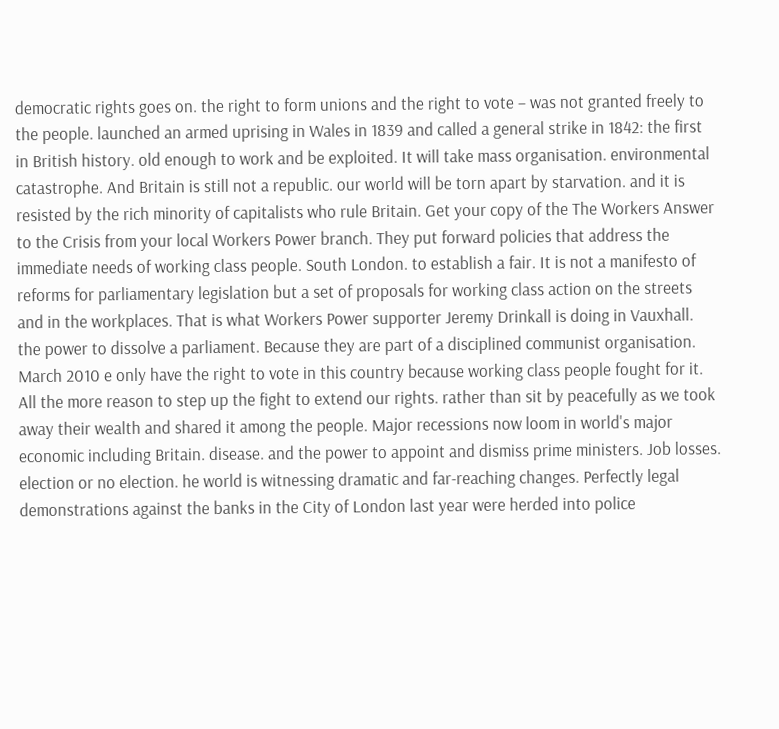democratic rights goes on. the right to form unions and the right to vote – was not granted freely to the people. launched an armed uprising in Wales in 1839 and called a general strike in 1842: the first in British history. old enough to work and be exploited. It will take mass organisation. environmental catastrophe. And Britain is still not a republic. our world will be torn apart by starvation. and it is resisted by the rich minority of capitalists who rule Britain. Get your copy of the The Workers Answer to the Crisis from your local Workers Power branch. They put forward policies that address the immediate needs of working class people. South London. to establish a fair. It is not a manifesto of reforms for parliamentary legislation but a set of proposals for working class action on the streets and in the workplaces. That is what Workers Power supporter Jeremy Drinkall is doing in Vauxhall. the power to dissolve a parliament. Because they are part of a disciplined communist organisation. March 2010 e only have the right to vote in this country because working class people fought for it. All the more reason to step up the fight to extend our rights. rather than sit by peacefully as we took away their wealth and shared it among the people. Major recessions now loom in world's major economic including Britain. disease. and the power to appoint and dismiss prime ministers. Job losses. election or no election. he world is witnessing dramatic and far-reaching changes. Perfectly legal demonstrations against the banks in the City of London last year were herded into police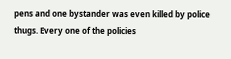pens and one bystander was even killed by police thugs. Every one of the policies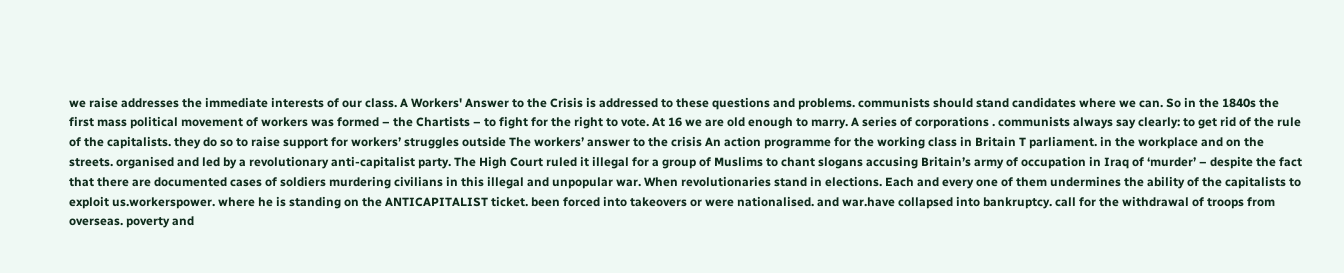we raise addresses the immediate interests of our class. A Workers' Answer to the Crisis is addressed to these questions and problems. communists should stand candidates where we can. So in the 1840s the first mass political movement of workers was formed – the Chartists – to fight for the right to vote. At 16 we are old enough to marry. A series of corporations . communists always say clearly: to get rid of the rule of the capitalists. they do so to raise support for workers’ struggles outside The workers’ answer to the crisis An action programme for the working class in Britain T parliament. in the workplace and on the streets. organised and led by a revolutionary anti-capitalist party. The High Court ruled it illegal for a group of Muslims to chant slogans accusing Britain’s army of occupation in Iraq of ‘murder’ – despite the fact that there are documented cases of soldiers murdering civilians in this illegal and unpopular war. When revolutionaries stand in elections. Each and every one of them undermines the ability of the capitalists to exploit us.workerspower. where he is standing on the ANTICAPITALIST ticket. been forced into takeovers or were nationalised. and war.have collapsed into bankruptcy. call for the withdrawal of troops from overseas. poverty and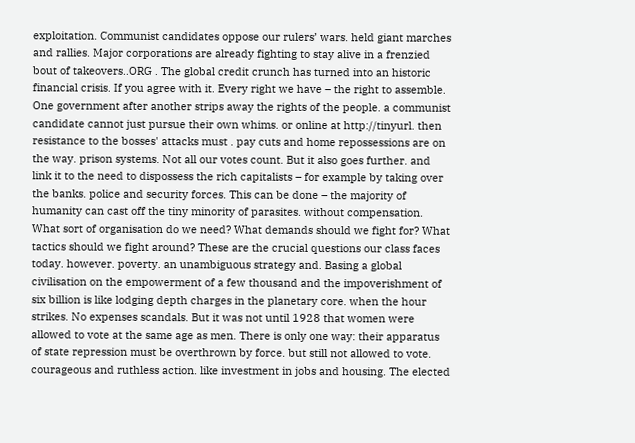exploitation. Communist candidates oppose our rulers’ wars. held giant marches and rallies. Major corporations are already fighting to stay alive in a frenzied bout of takeovers..ORG . The global credit crunch has turned into an historic financial crisis. If you agree with it. Every right we have – the right to assemble. One government after another strips away the rights of the people. a communist candidate cannot just pursue their own whims. or online at http://tinyurl. then resistance to the bosses' attacks must . pay cuts and home repossessions are on the way. prison systems. Not all our votes count. But it also goes further. and link it to the need to dispossess the rich capitalists – for example by taking over the banks. police and security forces. This can be done – the majority of humanity can cast off the tiny minority of parasites. without compensation. What sort of organisation do we need? What demands should we fight for? What tactics should we fight around? These are the crucial questions our class faces today. however. poverty. an unambiguous strategy and. Basing a global civilisation on the empowerment of a few thousand and the impoverishment of six billion is like lodging depth charges in the planetary core. when the hour strikes. No expenses scandals. But it was not until 1928 that women were allowed to vote at the same age as men. There is only one way: their apparatus of state repression must be overthrown by force. but still not allowed to vote. courageous and ruthless action. like investment in jobs and housing. The elected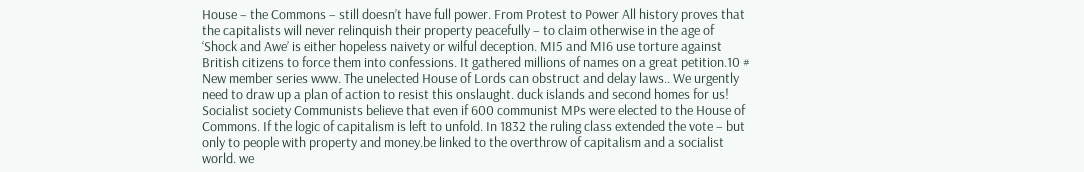House – the Commons – still doesn’t have full power. From Protest to Power All history proves that the capitalists will never relinquish their property peacefully – to claim otherwise in the age of ‘Shock and Awe’ is either hopeless naivety or wilful deception. MI5 and MI6 use torture against British citizens to force them into confessions. It gathered millions of names on a great petition.10 # New member series www. The unelected House of Lords can obstruct and delay laws.. We urgently need to draw up a plan of action to resist this onslaught. duck islands and second homes for us! Socialist society Communists believe that even if 600 communist MPs were elected to the House of Commons. If the logic of capitalism is left to unfold. In 1832 the ruling class extended the vote – but only to people with property and money.be linked to the overthrow of capitalism and a socialist world. we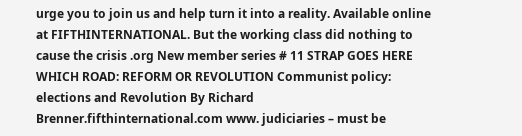urge you to join us and help turn it into a reality. Available online at FIFTHINTERNATIONAL. But the working class did nothing to cause the crisis .org New member series # 11 STRAP GOES HERE WHICH ROAD: REFORM OR REVOLUTION Communist policy: elections and Revolution By Richard Brenner.fifthinternational.com www. judiciaries – must be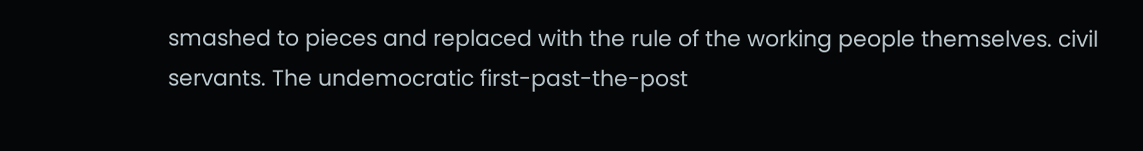smashed to pieces and replaced with the rule of the working people themselves. civil servants. The undemocratic first-past-the-post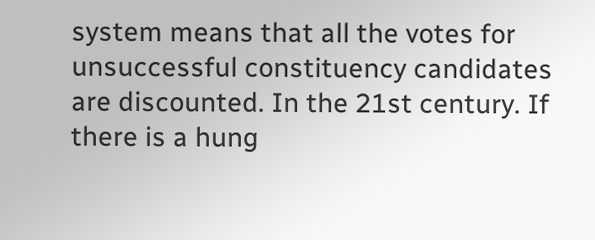system means that all the votes for unsuccessful constituency candidates are discounted. In the 21st century. If there is a hung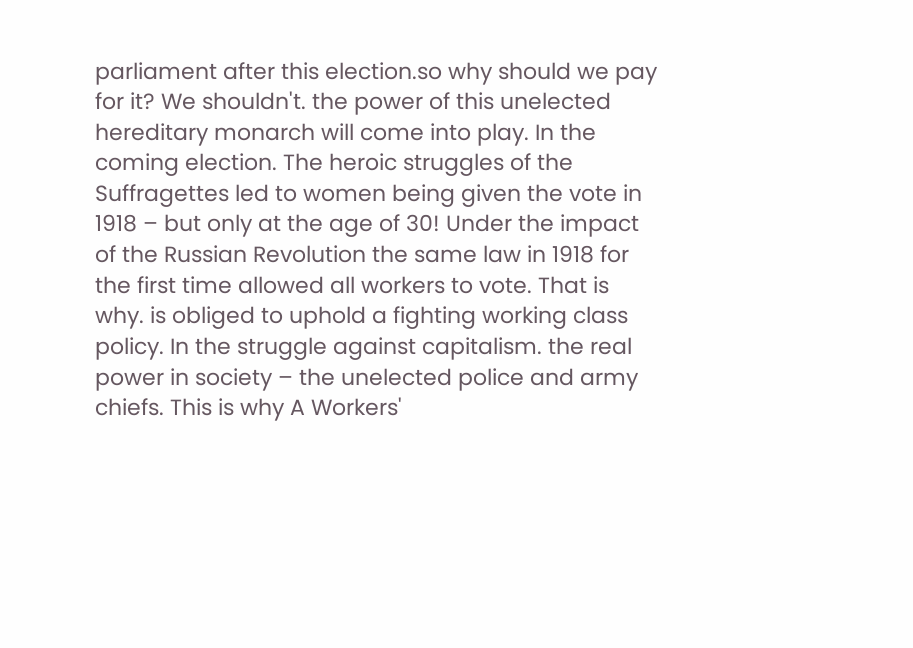parliament after this election.so why should we pay for it? We shouldn't. the power of this unelected hereditary monarch will come into play. In the coming election. The heroic struggles of the Suffragettes led to women being given the vote in 1918 – but only at the age of 30! Under the impact of the Russian Revolution the same law in 1918 for the first time allowed all workers to vote. That is why. is obliged to uphold a fighting working class policy. In the struggle against capitalism. the real power in society – the unelected police and army chiefs. This is why A Workers'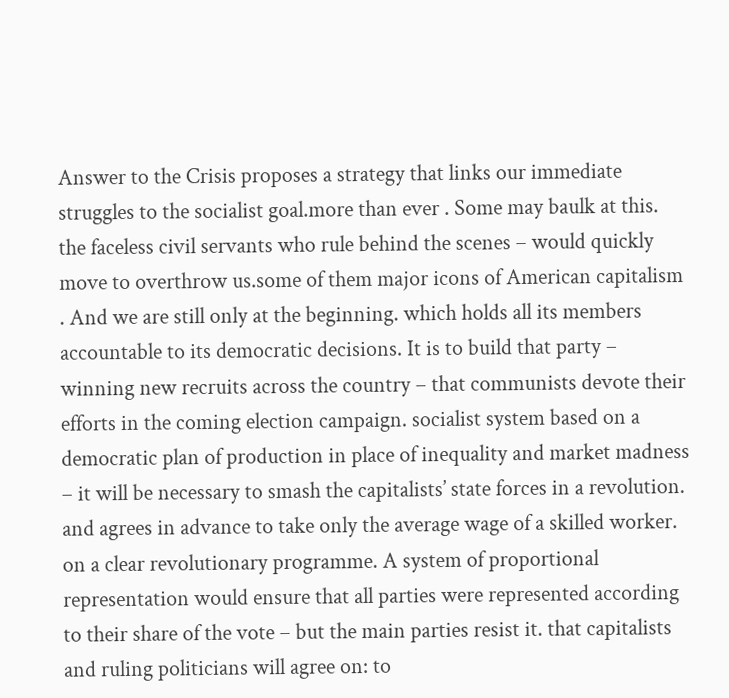Answer to the Crisis proposes a strategy that links our immediate struggles to the socialist goal.more than ever . Some may baulk at this. the faceless civil servants who rule behind the scenes – would quickly move to overthrow us.some of them major icons of American capitalism . And we are still only at the beginning. which holds all its members accountable to its democratic decisions. It is to build that party – winning new recruits across the country – that communists devote their efforts in the coming election campaign. socialist system based on a democratic plan of production in place of inequality and market madness – it will be necessary to smash the capitalists’ state forces in a revolution. and agrees in advance to take only the average wage of a skilled worker. on a clear revolutionary programme. A system of proportional representation would ensure that all parties were represented according to their share of the vote – but the main parties resist it. that capitalists and ruling politicians will agree on: to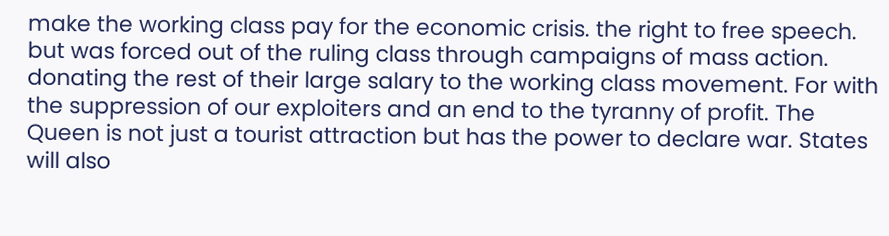make the working class pay for the economic crisis. the right to free speech. but was forced out of the ruling class through campaigns of mass action. donating the rest of their large salary to the working class movement. For with the suppression of our exploiters and an end to the tyranny of profit. The Queen is not just a tourist attraction but has the power to declare war. States will also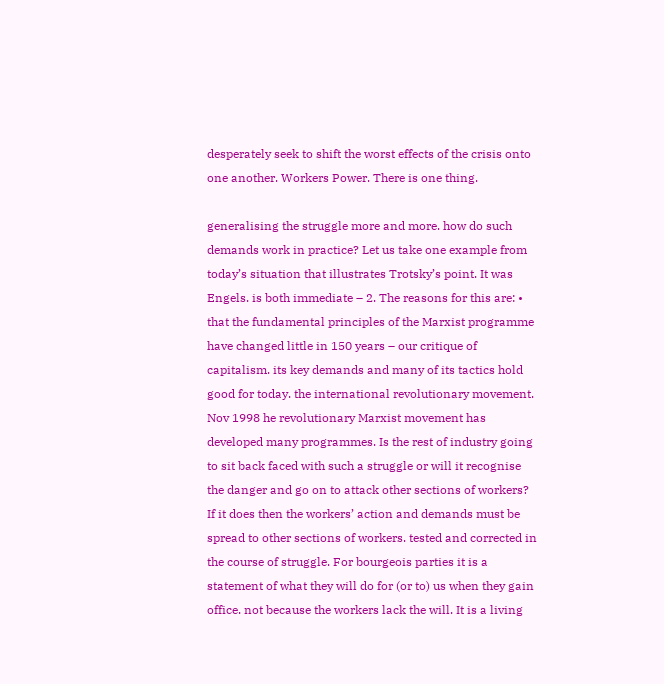desperately seek to shift the worst effects of the crisis onto one another. Workers Power. There is one thing.

generalising the struggle more and more. how do such demands work in practice? Let us take one example from today’s situation that illustrates Trotsky’s point. It was Engels. is both immediate – 2. The reasons for this are: • that the fundamental principles of the Marxist programme have changed little in 150 years – our critique of capitalism. its key demands and many of its tactics hold good for today. the international revolutionary movement. Nov 1998 he revolutionary Marxist movement has developed many programmes. Is the rest of industry going to sit back faced with such a struggle or will it recognise the danger and go on to attack other sections of workers? If it does then the workers’ action and demands must be spread to other sections of workers. tested and corrected in the course of struggle. For bourgeois parties it is a statement of what they will do for (or to) us when they gain office. not because the workers lack the will. It is a living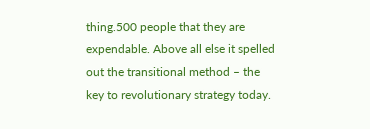thing.500 people that they are expendable. Above all else it spelled out the transitional method – the key to revolutionary strategy today.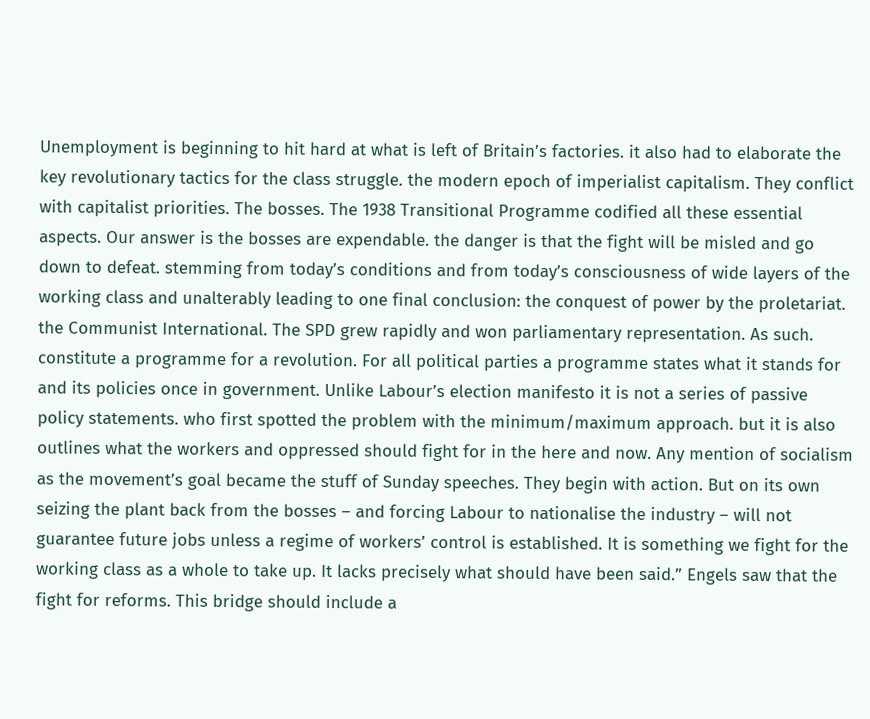Unemployment is beginning to hit hard at what is left of Britain’s factories. it also had to elaborate the key revolutionary tactics for the class struggle. the modern epoch of imperialist capitalism. They conflict with capitalist priorities. The bosses. The 1938 Transitional Programme codified all these essential aspects. Our answer is the bosses are expendable. the danger is that the fight will be misled and go down to defeat. stemming from today’s conditions and from today’s consciousness of wide layers of the working class and unalterably leading to one final conclusion: the conquest of power by the proletariat. the Communist International. The SPD grew rapidly and won parliamentary representation. As such. constitute a programme for a revolution. For all political parties a programme states what it stands for and its policies once in government. Unlike Labour’s election manifesto it is not a series of passive policy statements. who first spotted the problem with the minimum/maximum approach. but it is also outlines what the workers and oppressed should fight for in the here and now. Any mention of socialism as the movement’s goal became the stuff of Sunday speeches. They begin with action. But on its own seizing the plant back from the bosses – and forcing Labour to nationalise the industry – will not guarantee future jobs unless a regime of workers’ control is established. It is something we fight for the working class as a whole to take up. It lacks precisely what should have been said.” Engels saw that the fight for reforms. This bridge should include a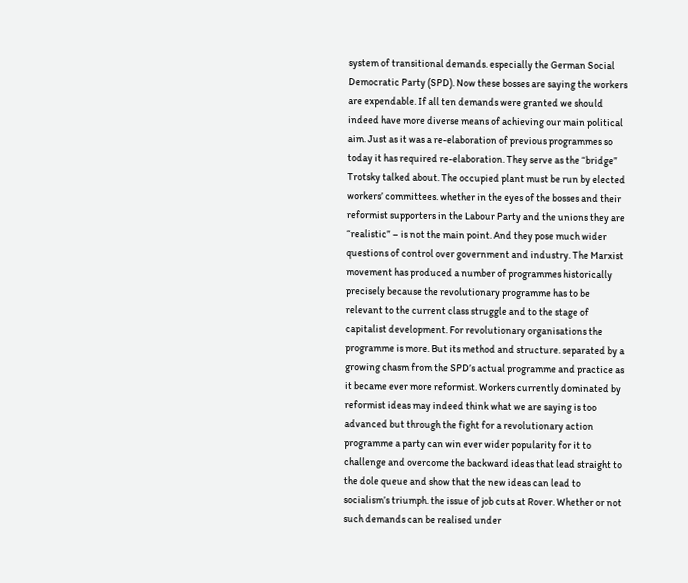system of transitional demands. especially the German Social Democratic Party (SPD). Now these bosses are saying the workers are expendable. If all ten demands were granted we should indeed have more diverse means of achieving our main political aim. Just as it was a re-elaboration of previous programmes so today it has required re-elaboration. They serve as the “bridge” Trotsky talked about. The occupied plant must be run by elected workers’ committees. whether in the eyes of the bosses and their reformist supporters in the Labour Party and the unions they are “realistic” – is not the main point. And they pose much wider questions of control over government and industry. The Marxist movement has produced a number of programmes historically precisely because the revolutionary programme has to be relevant to the current class struggle and to the stage of capitalist development. For revolutionary organisations the programme is more. But its method and structure. separated by a growing chasm from the SPD’s actual programme and practice as it became ever more reformist. Workers currently dominated by reformist ideas may indeed think what we are saying is too advanced but through the fight for a revolutionary action programme a party can win ever wider popularity for it to challenge and overcome the backward ideas that lead straight to the dole queue and show that the new ideas can lead to socialism’s triumph. the issue of job cuts at Rover. Whether or not such demands can be realised under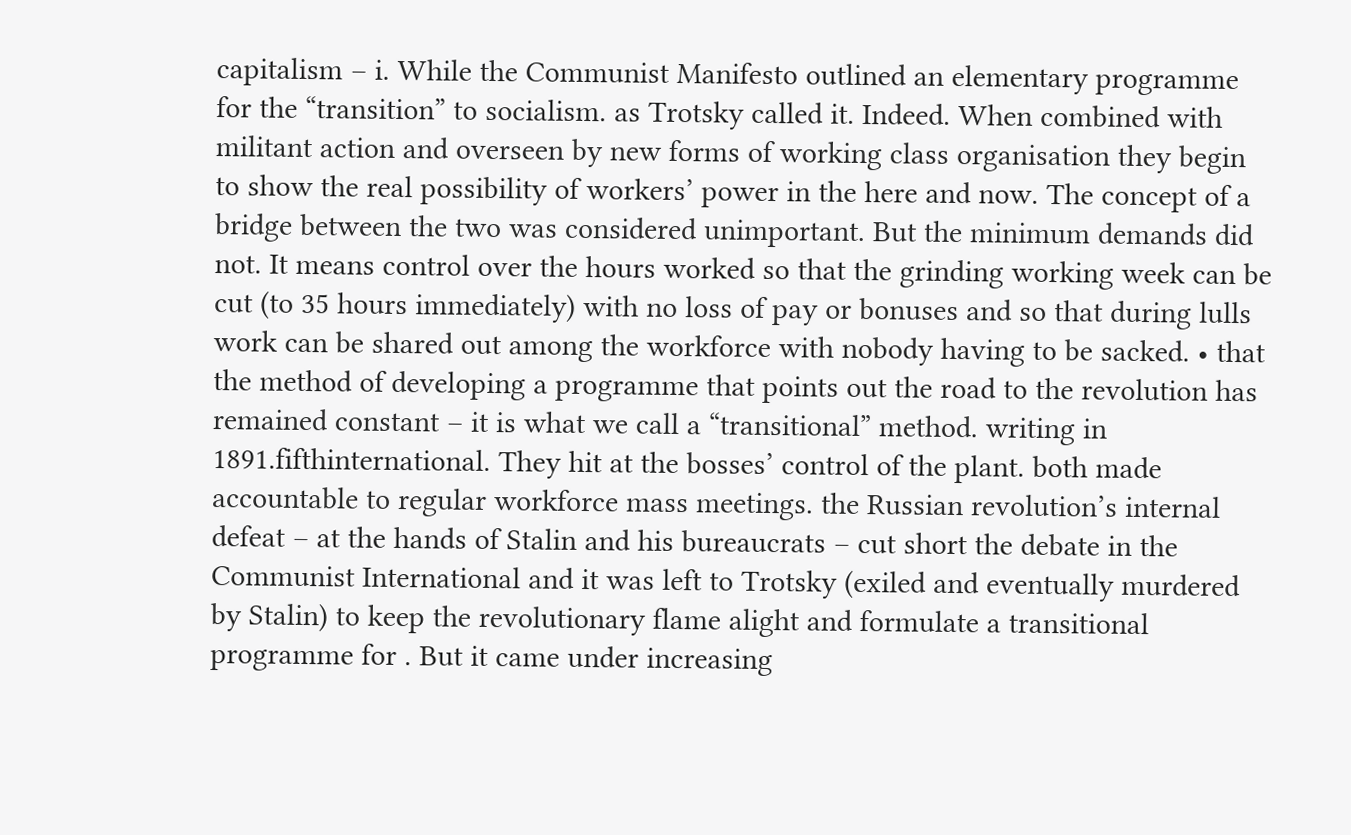capitalism – i. While the Communist Manifesto outlined an elementary programme for the “transition” to socialism. as Trotsky called it. Indeed. When combined with militant action and overseen by new forms of working class organisation they begin to show the real possibility of workers’ power in the here and now. The concept of a bridge between the two was considered unimportant. But the minimum demands did not. It means control over the hours worked so that the grinding working week can be cut (to 35 hours immediately) with no loss of pay or bonuses and so that during lulls work can be shared out among the workforce with nobody having to be sacked. • that the method of developing a programme that points out the road to the revolution has remained constant – it is what we call a “transitional” method. writing in 1891.fifthinternational. They hit at the bosses’ control of the plant. both made accountable to regular workforce mass meetings. the Russian revolution’s internal defeat – at the hands of Stalin and his bureaucrats – cut short the debate in the Communist International and it was left to Trotsky (exiled and eventually murdered by Stalin) to keep the revolutionary flame alight and formulate a transitional programme for . But it came under increasing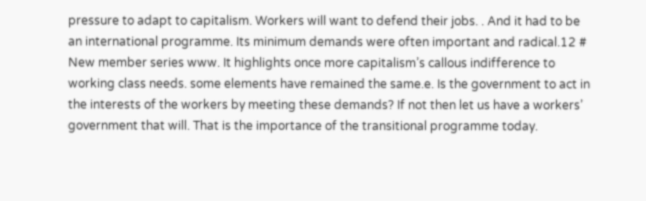pressure to adapt to capitalism. Workers will want to defend their jobs. . And it had to be an international programme. Its minimum demands were often important and radical.12 # New member series www. It highlights once more capitalism’s callous indifference to working class needs. some elements have remained the same.e. Is the government to act in the interests of the workers by meeting these demands? If not then let us have a workers’ government that will. That is the importance of the transitional programme today.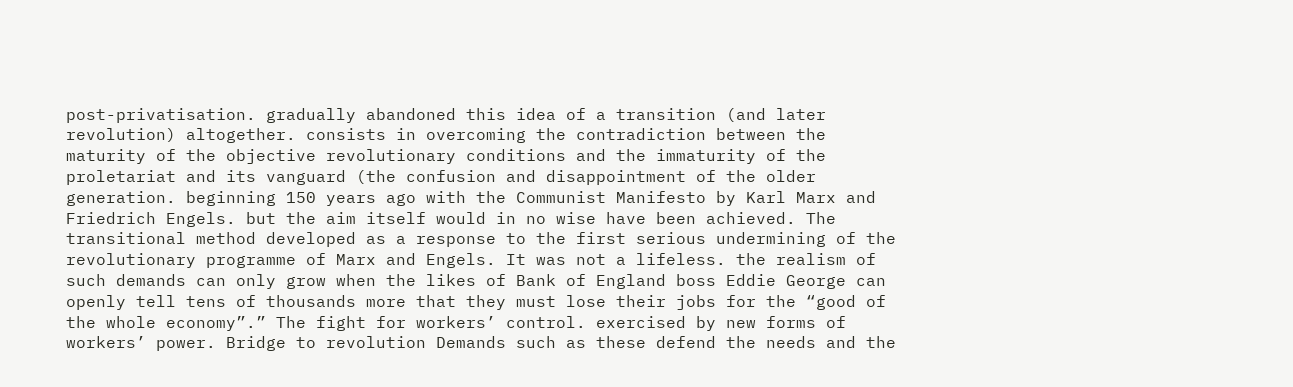post-privatisation. gradually abandoned this idea of a transition (and later revolution) altogether. consists in overcoming the contradiction between the maturity of the objective revolutionary conditions and the immaturity of the proletariat and its vanguard (the confusion and disappointment of the older generation. beginning 150 years ago with the Communist Manifesto by Karl Marx and Friedrich Engels. but the aim itself would in no wise have been achieved. The transitional method developed as a response to the first serious undermining of the revolutionary programme of Marx and Engels. It was not a lifeless. the realism of such demands can only grow when the likes of Bank of England boss Eddie George can openly tell tens of thousands more that they must lose their jobs for the “good of the whole economy”.” The fight for workers’ control. exercised by new forms of workers’ power. Bridge to revolution Demands such as these defend the needs and the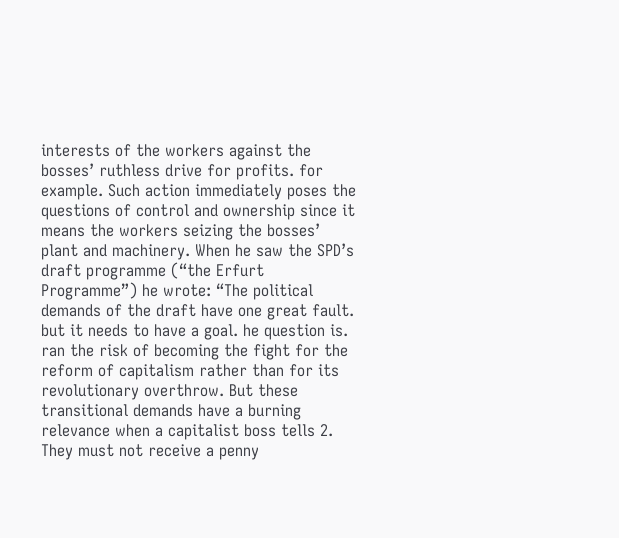interests of the workers against the bosses’ ruthless drive for profits. for example. Such action immediately poses the questions of control and ownership since it means the workers seizing the bosses’ plant and machinery. When he saw the SPD’s draft programme (“the Erfurt Programme”) he wrote: “The political demands of the draft have one great fault. but it needs to have a goal. he question is. ran the risk of becoming the fight for the reform of capitalism rather than for its revolutionary overthrow. But these transitional demands have a burning relevance when a capitalist boss tells 2. They must not receive a penny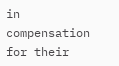in compensation for their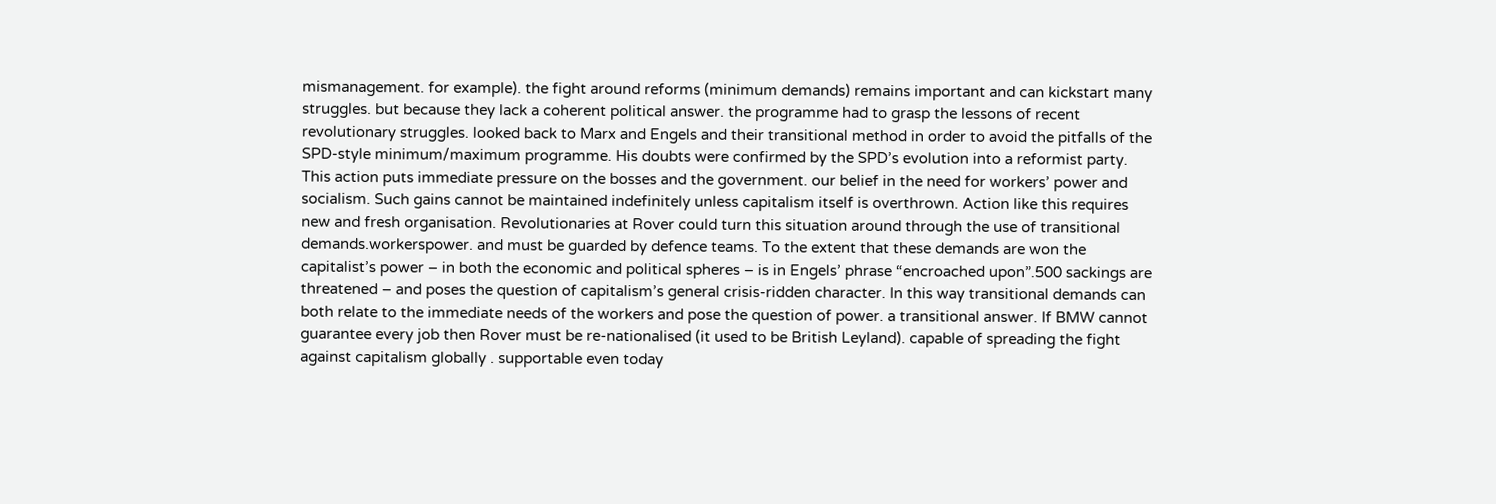mismanagement. for example). the fight around reforms (minimum demands) remains important and can kickstart many struggles. but because they lack a coherent political answer. the programme had to grasp the lessons of recent revolutionary struggles. looked back to Marx and Engels and their transitional method in order to avoid the pitfalls of the SPD-style minimum/maximum programme. His doubts were confirmed by the SPD’s evolution into a reformist party. This action puts immediate pressure on the bosses and the government. our belief in the need for workers’ power and socialism. Such gains cannot be maintained indefinitely unless capitalism itself is overthrown. Action like this requires new and fresh organisation. Revolutionaries at Rover could turn this situation around through the use of transitional demands.workerspower. and must be guarded by defence teams. To the extent that these demands are won the capitalist’s power – in both the economic and political spheres – is in Engels’ phrase “encroached upon”.500 sackings are threatened – and poses the question of capitalism’s general crisis-ridden character. In this way transitional demands can both relate to the immediate needs of the workers and pose the question of power. a transitional answer. If BMW cannot guarantee every job then Rover must be re-nationalised (it used to be British Leyland). capable of spreading the fight against capitalism globally . supportable even today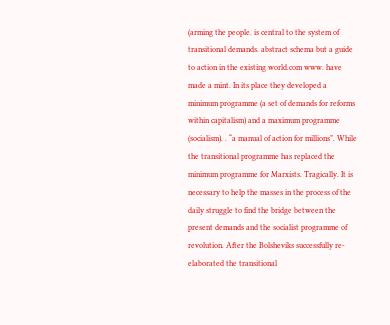(arming the people. is central to the system of transitional demands. abstract schema but a guide to action in the existing world.com www. have made a mint. In its place they developed a minimum programme (a set of demands for reforms within capitalism) and a maximum programme (socialism). . “a manual of action for millions”. While the transitional programme has replaced the minimum programme for Marxists. Tragically. It is necessary to help the masses in the process of the daily struggle to find the bridge between the present demands and the socialist programme of revolution. After the Bolsheviks successfully re-elaborated the transitional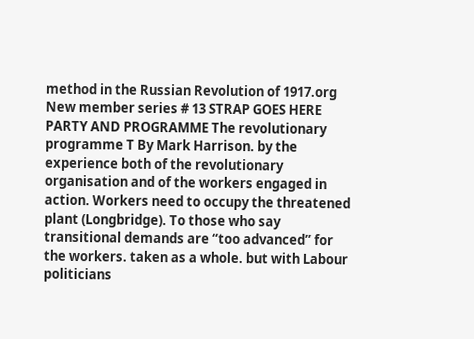method in the Russian Revolution of 1917.org New member series # 13 STRAP GOES HERE PARTY AND PROGRAMME The revolutionary programme T By Mark Harrison. by the experience both of the revolutionary organisation and of the workers engaged in action. Workers need to occupy the threatened plant (Longbridge). To those who say transitional demands are “too advanced” for the workers. taken as a whole. but with Labour politicians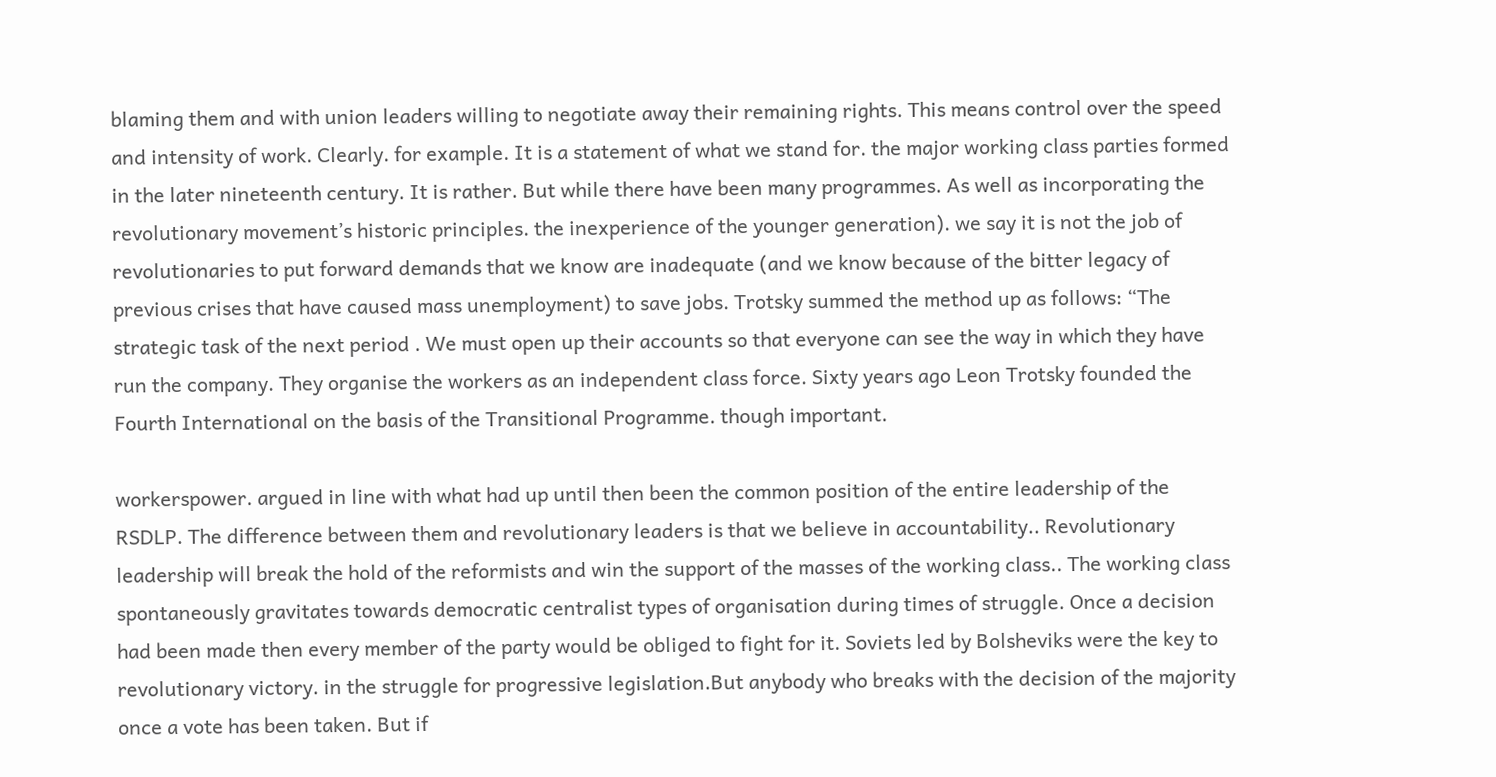blaming them and with union leaders willing to negotiate away their remaining rights. This means control over the speed and intensity of work. Clearly. for example. It is a statement of what we stand for. the major working class parties formed in the later nineteenth century. It is rather. But while there have been many programmes. As well as incorporating the revolutionary movement’s historic principles. the inexperience of the younger generation). we say it is not the job of revolutionaries to put forward demands that we know are inadequate (and we know because of the bitter legacy of previous crises that have caused mass unemployment) to save jobs. Trotsky summed the method up as follows: “The strategic task of the next period . We must open up their accounts so that everyone can see the way in which they have run the company. They organise the workers as an independent class force. Sixty years ago Leon Trotsky founded the Fourth International on the basis of the Transitional Programme. though important.

workerspower. argued in line with what had up until then been the common position of the entire leadership of the RSDLP. The difference between them and revolutionary leaders is that we believe in accountability.. Revolutionary leadership will break the hold of the reformists and win the support of the masses of the working class.. The working class spontaneously gravitates towards democratic centralist types of organisation during times of struggle. Once a decision had been made then every member of the party would be obliged to fight for it. Soviets led by Bolsheviks were the key to revolutionary victory. in the struggle for progressive legislation.But anybody who breaks with the decision of the majority once a vote has been taken. But if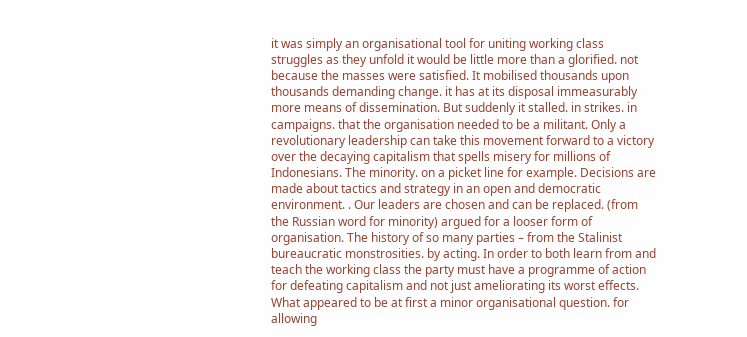it was simply an organisational tool for uniting working class struggles as they unfold it would be little more than a glorified. not because the masses were satisfied. It mobilised thousands upon thousands demanding change. it has at its disposal immeasurably more means of dissemination. But suddenly it stalled. in strikes. in campaigns. that the organisation needed to be a militant. Only a revolutionary leadership can take this movement forward to a victory over the decaying capitalism that spells misery for millions of Indonesians. The minority. on a picket line for example. Decisions are made about tactics and strategy in an open and democratic environment. . Our leaders are chosen and can be replaced. (from the Russian word for minority) argued for a looser form of organisation. The history of so many parties – from the Stalinist bureaucratic monstrosities. by acting. In order to both learn from and teach the working class the party must have a programme of action for defeating capitalism and not just ameliorating its worst effects. What appeared to be at first a minor organisational question. for allowing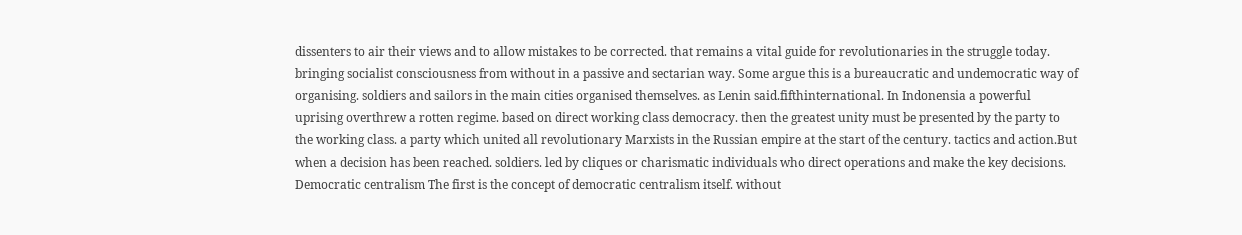dissenters to air their views and to allow mistakes to be corrected. that remains a vital guide for revolutionaries in the struggle today. bringing socialist consciousness from without in a passive and sectarian way. Some argue this is a bureaucratic and undemocratic way of organising. soldiers and sailors in the main cities organised themselves. as Lenin said.fifthinternational. In Indonensia a powerful uprising overthrew a rotten regime. based on direct working class democracy. then the greatest unity must be presented by the party to the working class. a party which united all revolutionary Marxists in the Russian empire at the start of the century. tactics and action.But when a decision has been reached. soldiers. led by cliques or charismatic individuals who direct operations and make the key decisions. Democratic centralism The first is the concept of democratic centralism itself. without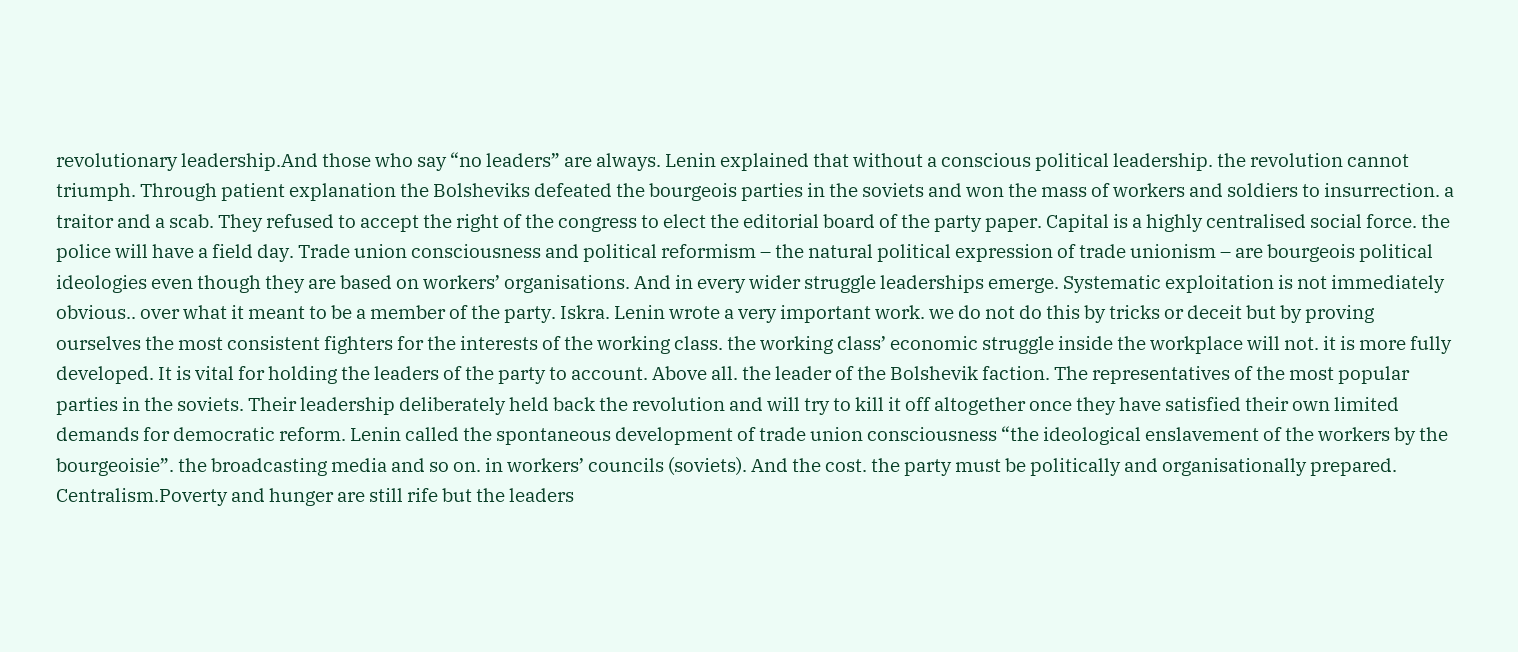revolutionary leadership.And those who say “no leaders” are always. Lenin explained that without a conscious political leadership. the revolution cannot triumph. Through patient explanation the Bolsheviks defeated the bourgeois parties in the soviets and won the mass of workers and soldiers to insurrection. a traitor and a scab. They refused to accept the right of the congress to elect the editorial board of the party paper. Capital is a highly centralised social force. the police will have a field day. Trade union consciousness and political reformism – the natural political expression of trade unionism – are bourgeois political ideologies even though they are based on workers’ organisations. And in every wider struggle leaderships emerge. Systematic exploitation is not immediately obvious.. over what it meant to be a member of the party. Iskra. Lenin wrote a very important work. we do not do this by tricks or deceit but by proving ourselves the most consistent fighters for the interests of the working class. the working class’ economic struggle inside the workplace will not. it is more fully developed. It is vital for holding the leaders of the party to account. Above all. the leader of the Bolshevik faction. The representatives of the most popular parties in the soviets. Their leadership deliberately held back the revolution and will try to kill it off altogether once they have satisfied their own limited demands for democratic reform. Lenin called the spontaneous development of trade union consciousness “the ideological enslavement of the workers by the bourgeoisie”. the broadcasting media and so on. in workers’ councils (soviets). And the cost. the party must be politically and organisationally prepared. Centralism.Poverty and hunger are still rife but the leaders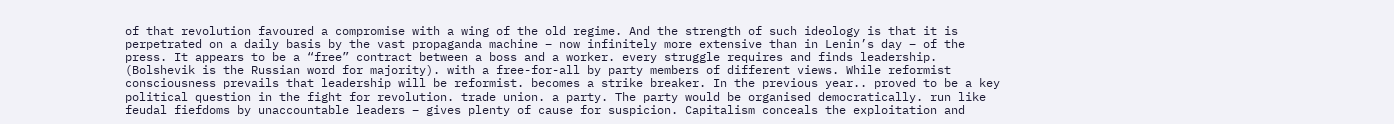of that revolution favoured a compromise with a wing of the old regime. And the strength of such ideology is that it is perpetrated on a daily basis by the vast propaganda machine – now infinitely more extensive than in Lenin’s day – of the press. It appears to be a “free” contract between a boss and a worker. every struggle requires and finds leadership. (Bolshevik is the Russian word for majority). with a free-for-all by party members of different views. While reformist consciousness prevails that leadership will be reformist. becomes a strike breaker. In the previous year.. proved to be a key political question in the fight for revolution. trade union. a party. The party would be organised democratically. run like feudal fiefdoms by unaccountable leaders – gives plenty of cause for suspicion. Capitalism conceals the exploitation and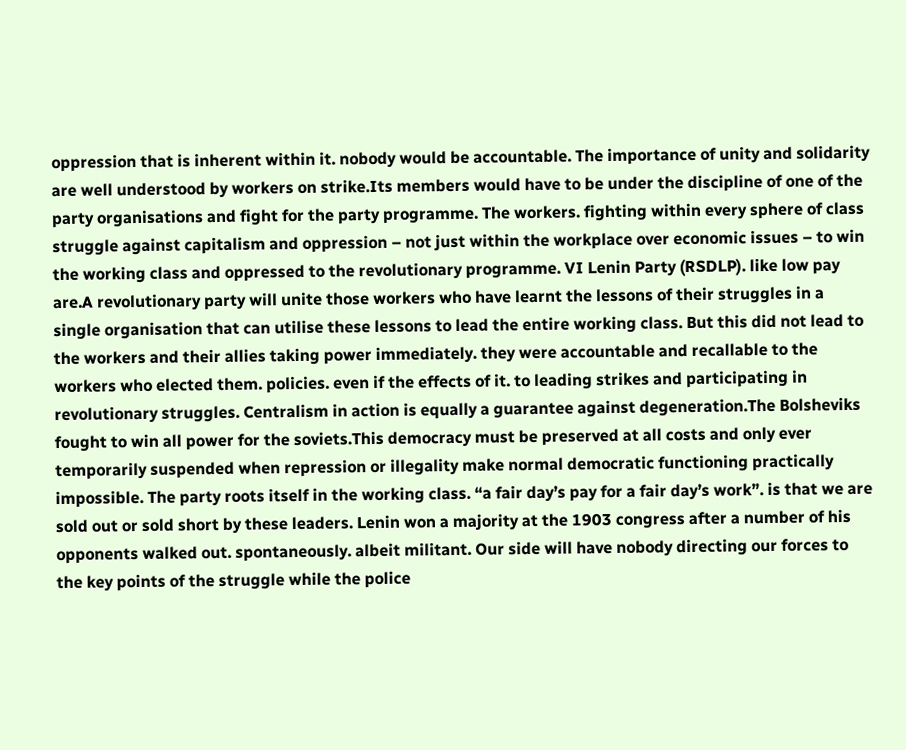oppression that is inherent within it. nobody would be accountable. The importance of unity and solidarity are well understood by workers on strike.Its members would have to be under the discipline of one of the party organisations and fight for the party programme. The workers. fighting within every sphere of class struggle against capitalism and oppression – not just within the workplace over economic issues – to win the working class and oppressed to the revolutionary programme. VI Lenin Party (RSDLP). like low pay are.A revolutionary party will unite those workers who have learnt the lessons of their struggles in a single organisation that can utilise these lessons to lead the entire working class. But this did not lead to the workers and their allies taking power immediately. they were accountable and recallable to the workers who elected them. policies. even if the effects of it. to leading strikes and participating in revolutionary struggles. Centralism in action is equally a guarantee against degeneration.The Bolsheviks fought to win all power for the soviets.This democracy must be preserved at all costs and only ever temporarily suspended when repression or illegality make normal democratic functioning practically impossible. The party roots itself in the working class. “a fair day’s pay for a fair day’s work”. is that we are sold out or sold short by these leaders. Lenin won a majority at the 1903 congress after a number of his opponents walked out. spontaneously. albeit militant. Our side will have nobody directing our forces to the key points of the struggle while the police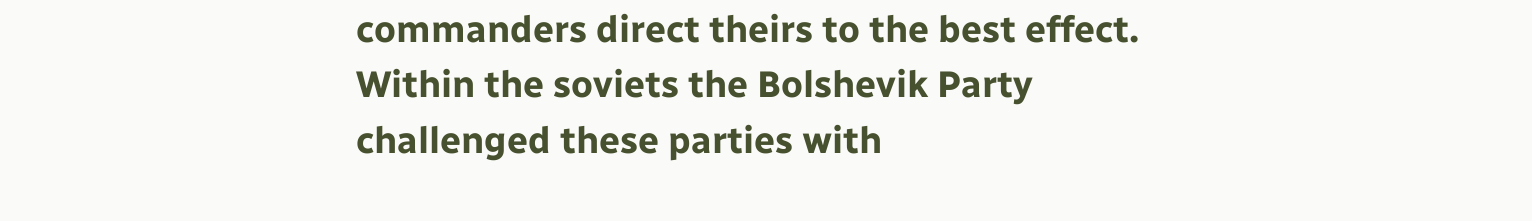commanders direct theirs to the best effect. Within the soviets the Bolshevik Party challenged these parties with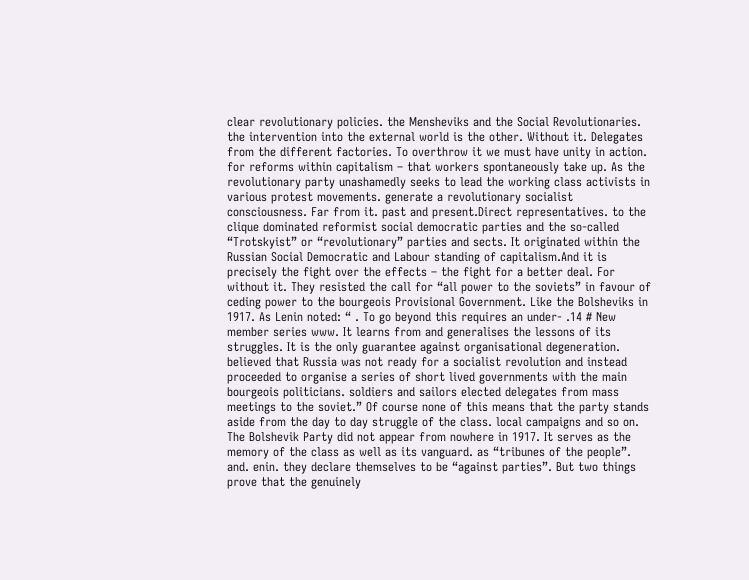clear revolutionary policies. the Mensheviks and the Social Revolutionaries. the intervention into the external world is the other. Without it. Delegates from the different factories. To overthrow it we must have unity in action. for reforms within capitalism – that workers spontaneously take up. As the revolutionary party unashamedly seeks to lead the working class activists in various protest movements. generate a revolutionary socialist consciousness. Far from it. past and present.Direct representatives. to the clique dominated reformist social democratic parties and the so-called “Trotskyist” or “revolutionary” parties and sects. It originated within the Russian Social Democratic and Labour standing of capitalism.And it is precisely the fight over the effects – the fight for a better deal. For without it. They resisted the call for “all power to the soviets” in favour of ceding power to the bourgeois Provisional Government. Like the Bolsheviks in 1917. As Lenin noted: “ . To go beyond this requires an under- .14 # New member series www. It learns from and generalises the lessons of its struggles. It is the only guarantee against organisational degeneration. believed that Russia was not ready for a socialist revolution and instead proceeded to organise a series of short lived governments with the main bourgeois politicians. soldiers and sailors elected delegates from mass meetings to the soviet.” Of course none of this means that the party stands aside from the day to day struggle of the class. local campaigns and so on. The Bolshevik Party did not appear from nowhere in 1917. It serves as the memory of the class as well as its vanguard. as “tribunes of the people”. and. enin. they declare themselves to be “against parties”. But two things prove that the genuinely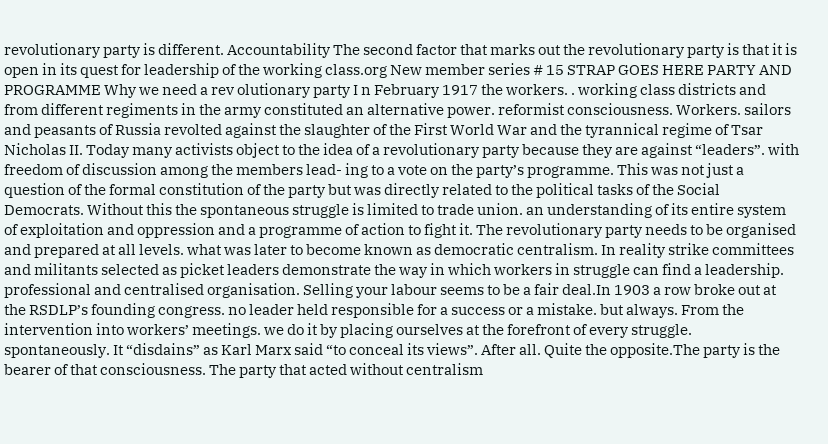revolutionary party is different. Accountability The second factor that marks out the revolutionary party is that it is open in its quest for leadership of the working class.org New member series # 15 STRAP GOES HERE PARTY AND PROGRAMME Why we need a rev olutionary party I n February 1917 the workers. . working class districts and from different regiments in the army constituted an alternative power. reformist consciousness. Workers. sailors and peasants of Russia revolted against the slaughter of the First World War and the tyrannical regime of Tsar Nicholas II. Today many activists object to the idea of a revolutionary party because they are against “leaders”. with freedom of discussion among the members lead- ing to a vote on the party’s programme. This was not just a question of the formal constitution of the party but was directly related to the political tasks of the Social Democrats. Without this the spontaneous struggle is limited to trade union. an understanding of its entire system of exploitation and oppression and a programme of action to fight it. The revolutionary party needs to be organised and prepared at all levels. what was later to become known as democratic centralism. In reality strike committees and militants selected as picket leaders demonstrate the way in which workers in struggle can find a leadership. professional and centralised organisation. Selling your labour seems to be a fair deal.In 1903 a row broke out at the RSDLP’s founding congress. no leader held responsible for a success or a mistake. but always. From the intervention into workers’ meetings. we do it by placing ourselves at the forefront of every struggle. spontaneously. It “disdains” as Karl Marx said “to conceal its views”. After all. Quite the opposite.The party is the bearer of that consciousness. The party that acted without centralism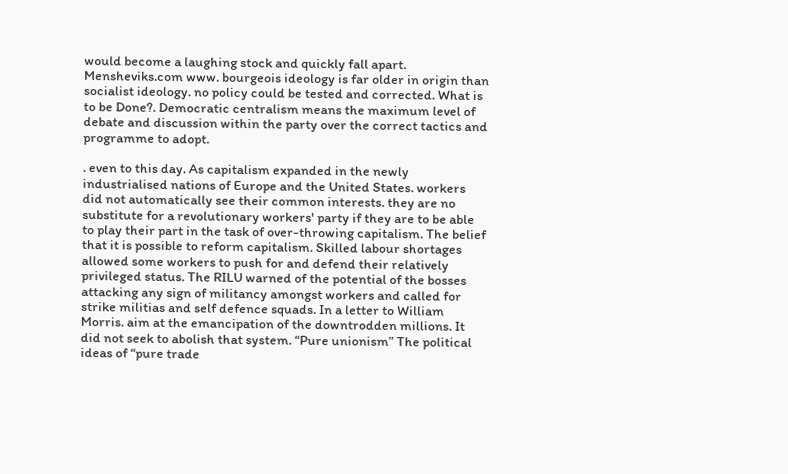would become a laughing stock and quickly fall apart. Mensheviks.com www. bourgeois ideology is far older in origin than socialist ideology. no policy could be tested and corrected. What is to be Done?. Democratic centralism means the maximum level of debate and discussion within the party over the correct tactics and programme to adopt.

. even to this day. As capitalism expanded in the newly industrialised nations of Europe and the United States. workers did not automatically see their common interests. they are no substitute for a revolutionary workers' party if they are to be able to play their part in the task of over-throwing capitalism. The belief that it is possible to reform capitalism. Skilled labour shortages allowed some workers to push for and defend their relatively privileged status. The RILU warned of the potential of the bosses attacking any sign of militancy amongst workers and called for strike militias and self defence squads. In a letter to William Morris. aim at the emancipation of the downtrodden millions. It did not seek to abolish that system. “Pure unionism” The political ideas of “pure trade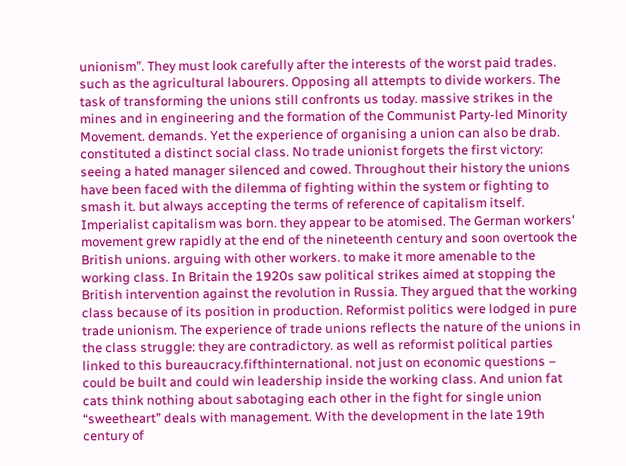unionism”. They must look carefully after the interests of the worst paid trades. such as the agricultural labourers. Opposing all attempts to divide workers. The task of transforming the unions still confronts us today. massive strikes in the mines and in engineering and the formation of the Communist Party-led Minority Movement. demands. Yet the experience of organising a union can also be drab. constituted a distinct social class. No trade unionist forgets the first victory: seeing a hated manager silenced and cowed. Throughout their history the unions have been faced with the dilemma of fighting within the system or fighting to smash it. but always accepting the terms of reference of capitalism itself. Imperialist capitalism was born. they appear to be atomised. The German workers' movement grew rapidly at the end of the nineteenth century and soon overtook the British unions. arguing with other workers. to make it more amenable to the working class. In Britain the 1920s saw political strikes aimed at stopping the British intervention against the revolution in Russia. They argued that the working class because of its position in production. Reformist politics were lodged in pure trade unionism. The experience of trade unions reflects the nature of the unions in the class struggle: they are contradictory. as well as reformist political parties linked to this bureaucracy.fifthinternational. not just on economic questions – could be built and could win leadership inside the working class. And union fat cats think nothing about sabotaging each other in the fight for single union “sweetheart” deals with management. With the development in the late 19th century of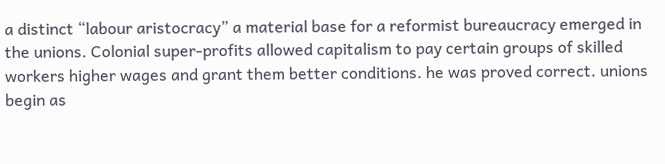a distinct “labour aristocracy” a material base for a reformist bureaucracy emerged in the unions. Colonial super-profits allowed capitalism to pay certain groups of skilled workers higher wages and grant them better conditions. he was proved correct. unions begin as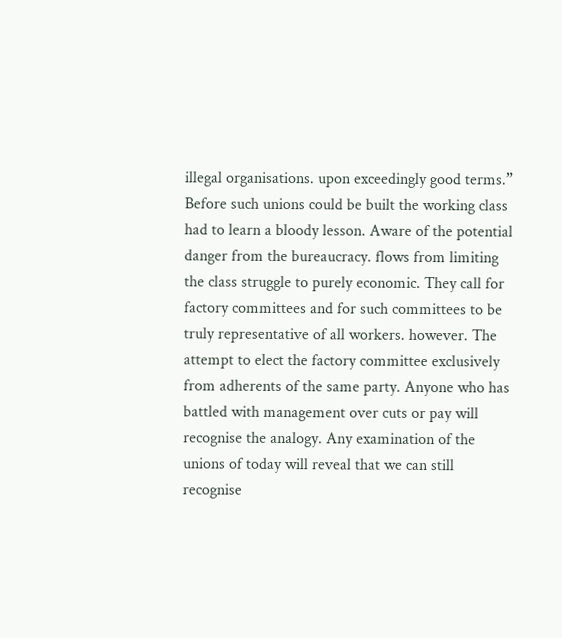illegal organisations. upon exceedingly good terms.” Before such unions could be built the working class had to learn a bloody lesson. Aware of the potential danger from the bureaucracy. flows from limiting the class struggle to purely economic. They call for factory committees and for such committees to be truly representative of all workers. however. The attempt to elect the factory committee exclusively from adherents of the same party. Anyone who has battled with management over cuts or pay will recognise the analogy. Any examination of the unions of today will reveal that we can still recognise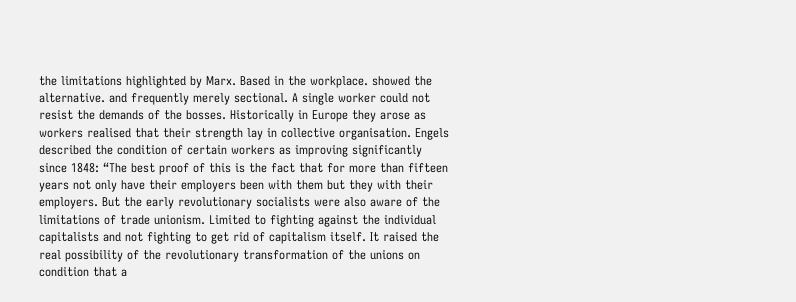the limitations highlighted by Marx. Based in the workplace. showed the alternative. and frequently merely sectional. A single worker could not resist the demands of the bosses. Historically in Europe they arose as workers realised that their strength lay in collective organisation. Engels described the condition of certain workers as improving significantly since 1848: “The best proof of this is the fact that for more than fifteen years not only have their employers been with them but they with their employers. But the early revolutionary socialists were also aware of the limitations of trade unionism. Limited to fighting against the individual capitalists and not fighting to get rid of capitalism itself. It raised the real possibility of the revolutionary transformation of the unions on condition that a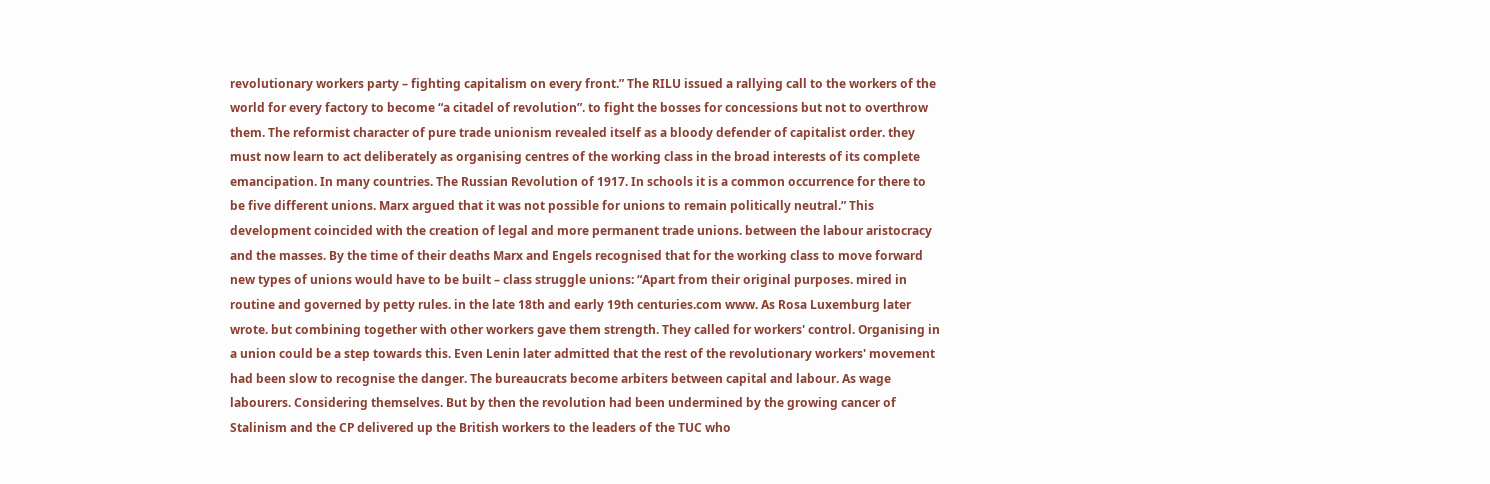revolutionary workers party – fighting capitalism on every front.” The RILU issued a rallying call to the workers of the world for every factory to become “a citadel of revolution”. to fight the bosses for concessions but not to overthrow them. The reformist character of pure trade unionism revealed itself as a bloody defender of capitalist order. they must now learn to act deliberately as organising centres of the working class in the broad interests of its complete emancipation. In many countries. The Russian Revolution of 1917. In schools it is a common occurrence for there to be five different unions. Marx argued that it was not possible for unions to remain politically neutral.” This development coincided with the creation of legal and more permanent trade unions. between the labour aristocracy and the masses. By the time of their deaths Marx and Engels recognised that for the working class to move forward new types of unions would have to be built – class struggle unions: “Apart from their original purposes. mired in routine and governed by petty rules. in the late 18th and early 19th centuries.com www. As Rosa Luxemburg later wrote. but combining together with other workers gave them strength. They called for workers' control. Organising in a union could be a step towards this. Even Lenin later admitted that the rest of the revolutionary workers' movement had been slow to recognise the danger. The bureaucrats become arbiters between capital and labour. As wage labourers. Considering themselves. But by then the revolution had been undermined by the growing cancer of Stalinism and the CP delivered up the British workers to the leaders of the TUC who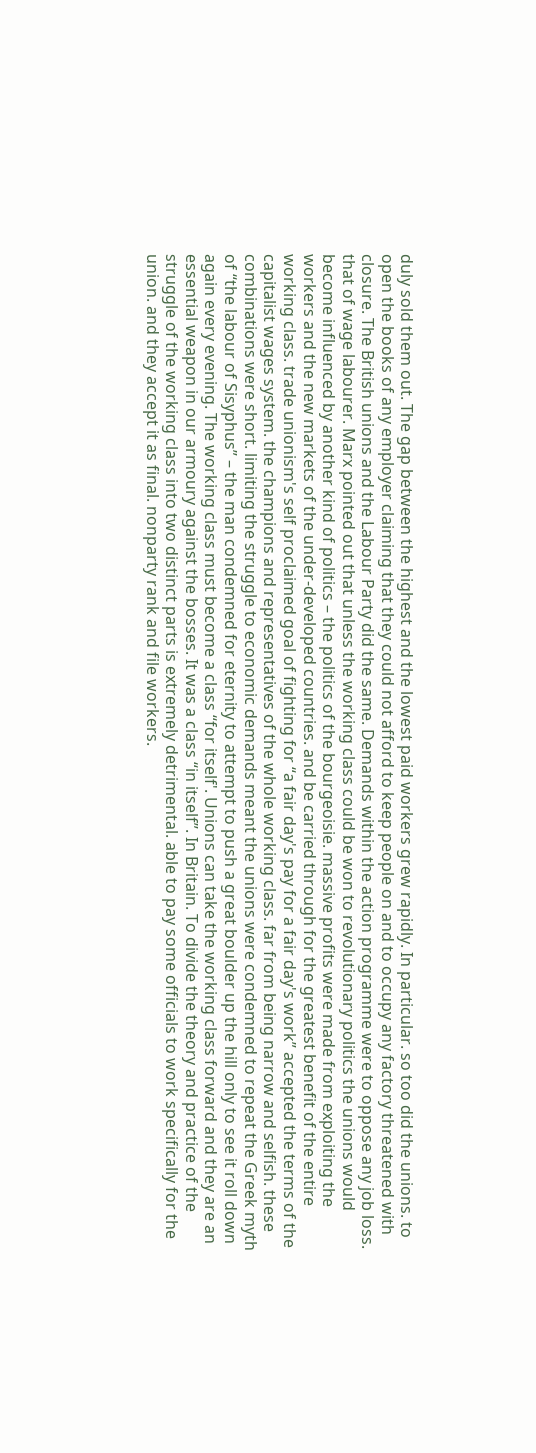duly sold them out. The gap between the highest and the lowest paid workers grew rapidly. In particular. so too did the unions. to open the books of any employer claiming that they could not afford to keep people on and to occupy any factory threatened with closure. The British unions and the Labour Party did the same. Demands within the action programme were to oppose any job loss. that of wage labourer. Marx pointed out that unless the working class could be won to revolutionary politics the unions would become influenced by another kind of politics – the politics of the bourgeoisie. massive profits were made from exploiting the workers and the new markets of the under-developed countries. and be carried through for the greatest benefit of the entire working class. trade unionism's self proclaimed goal of fighting for “a fair day's pay for a fair day's work” accepted the terms of the capitalist wages system. the champions and representatives of the whole working class. far from being narrow and selfish. these combinations were short. limiting the struggle to economic demands meant the unions were condemned to repeat the Greek myth of “the labour of Sisyphus” – the man condemned for eternity to attempt to push a great boulder up the hill only to see it roll down again every evening. The working class must become a class “for itself'. Unions can take the working class forward and they are an essential weapon in our armoury against the bosses. It was a class “in itself”. In Britain. To divide the theory and practice of the struggle of the working class into two distinct parts is extremely detrimental. able to pay some officials to work specifically for the union. and they accept it as final. nonparty rank and file workers.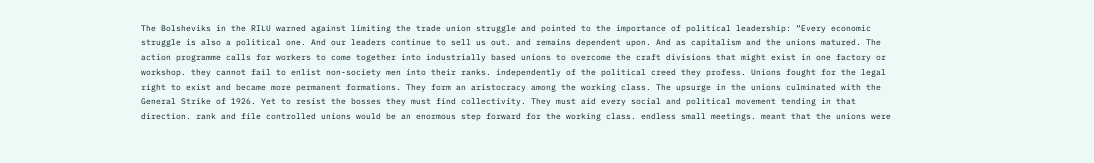The Bolsheviks in the RILU warned against limiting the trade union struggle and pointed to the importance of political leadership: “Every economic struggle is also a political one. And our leaders continue to sell us out. and remains dependent upon. And as capitalism and the unions matured. The action programme calls for workers to come together into industrially based unions to overcome the craft divisions that might exist in one factory or workshop. they cannot fail to enlist non-society men into their ranks. independently of the political creed they profess. Unions fought for the legal right to exist and became more permanent formations. They form an aristocracy among the working class. The upsurge in the unions culminated with the General Strike of 1926. Yet to resist the bosses they must find collectivity. They must aid every social and political movement tending in that direction. rank and file controlled unions would be an enormous step forward for the working class. endless small meetings. meant that the unions were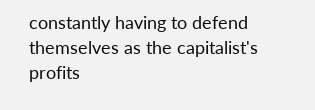constantly having to defend themselves as the capitalist's profits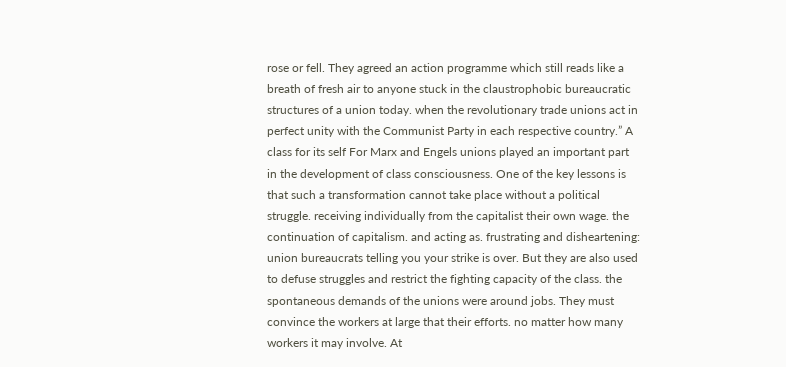rose or fell. They agreed an action programme which still reads like a breath of fresh air to anyone stuck in the claustrophobic bureaucratic structures of a union today. when the revolutionary trade unions act in perfect unity with the Communist Party in each respective country.” A class for its self For Marx and Engels unions played an important part in the development of class consciousness. One of the key lessons is that such a transformation cannot take place without a political struggle. receiving individually from the capitalist their own wage. the continuation of capitalism. and acting as. frustrating and disheartening: union bureaucrats telling you your strike is over. But they are also used to defuse struggles and restrict the fighting capacity of the class. the spontaneous demands of the unions were around jobs. They must convince the workers at large that their efforts. no matter how many workers it may involve. At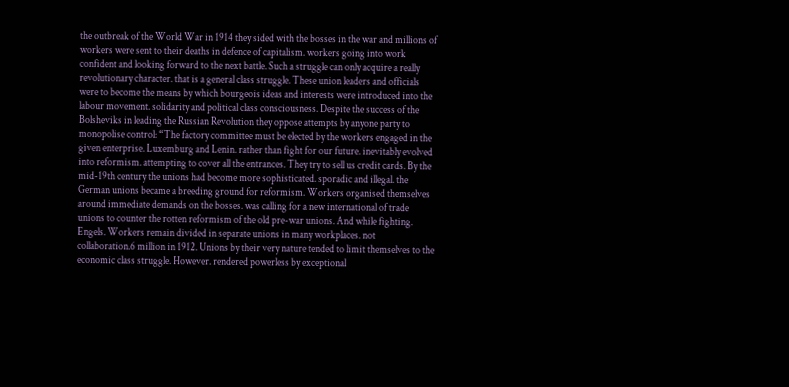the outbreak of the World War in 1914 they sided with the bosses in the war and millions of workers were sent to their deaths in defence of capitalism. workers going into work confident and looking forward to the next battle. Such a struggle can only acquire a really revolutionary character. that is a general class struggle. These union leaders and officials were to become the means by which bourgeois ideas and interests were introduced into the labour movement. solidarity and political class consciousness. Despite the success of the Bolsheviks in leading the Russian Revolution they oppose attempts by anyone party to monopolise control: “The factory committee must be elected by the workers engaged in the given enterprise. Luxemburg and Lenin. rather than fight for our future. inevitably evolved into reformism. attempting to cover all the entrances. They try to sell us credit cards. By the mid-19th century the unions had become more sophisticated. sporadic and illegal. the German unions became a breeding ground for reformism. Workers organised themselves around immediate demands on the bosses. was calling for a new international of trade unions to counter the rotten reformism of the old pre-war unions. And while fighting. Engels. Workers remain divided in separate unions in many workplaces. not collaboration.6 million in 1912. Unions by their very nature tended to limit themselves to the economic class struggle. However. rendered powerless by exceptional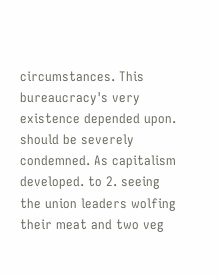circumstances. This bureaucracy's very existence depended upon. should be severely condemned. As capitalism developed. to 2. seeing the union leaders wolfing their meat and two veg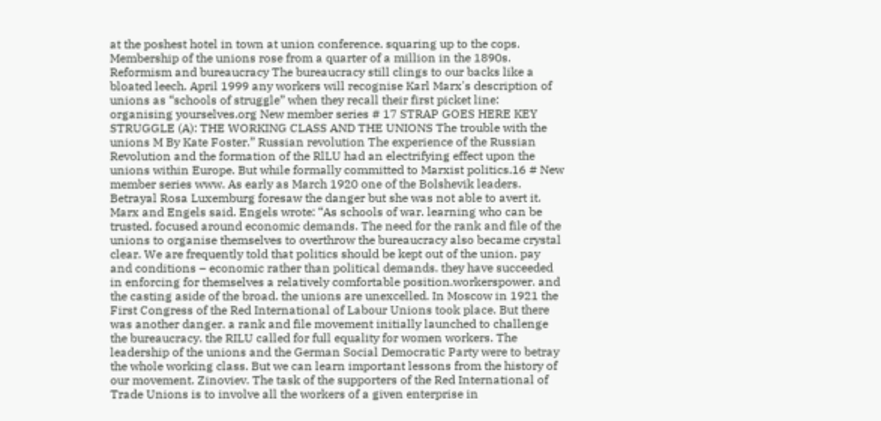at the poshest hotel in town at union conference. squaring up to the cops. Membership of the unions rose from a quarter of a million in the 1890s. Reformism and bureaucracy The bureaucracy still clings to our backs like a bloated leech. April 1999 any workers will recognise Karl Marx's description of unions as “schools of struggle” when they recall their first picket line: organising yourselves.org New member series # 17 STRAP GOES HERE KEY STRUGGLE (A): THE WORKING CLASS AND THE UNIONS The trouble with the unions M By Kate Foster.” Russian revolution The experience of the Russian Revolution and the formation of the RlLU had an electrifying effect upon the unions within Europe. But while formally committed to Marxist politics.16 # New member series www. As early as March 1920 one of the Bolshevik leaders. Betrayal Rosa Luxemburg foresaw the danger but she was not able to avert it. Marx and Engels said. Engels wrote: “As schools of war. learning who can be trusted. focused around economic demands. The need for the rank and file of the unions to organise themselves to overthrow the bureaucracy also became crystal clear. We are frequently told that politics should be kept out of the union. pay and conditions – economic rather than political demands. they have succeeded in enforcing for themselves a relatively comfortable position.workerspower. and the casting aside of the broad. the unions are unexcelled. In Moscow in 1921 the First Congress of the Red International of Labour Unions took place. But there was another danger. a rank and file movement initially launched to challenge the bureaucracy. the RILU called for full equality for women workers. The leadership of the unions and the German Social Democratic Party were to betray the whole working class. But we can learn important lessons from the history of our movement. Zinoviev. The task of the supporters of the Red International of Trade Unions is to involve all the workers of a given enterprise in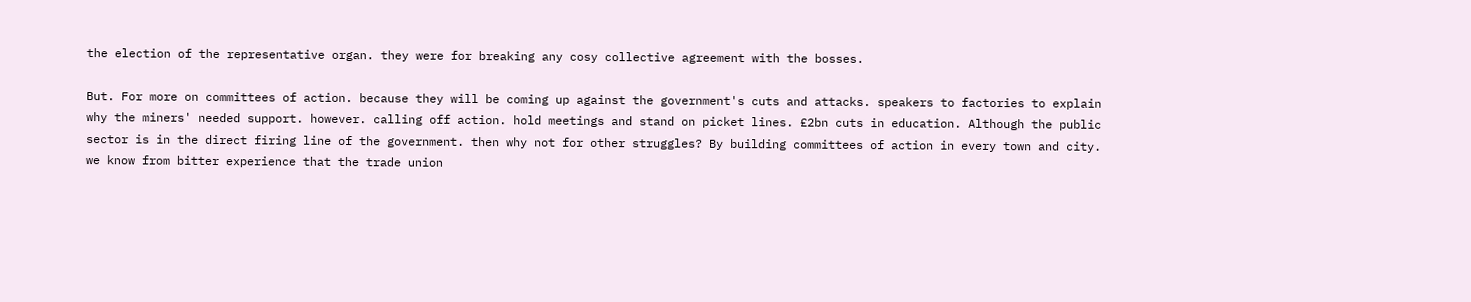the election of the representative organ. they were for breaking any cosy collective agreement with the bosses.

But. For more on committees of action. because they will be coming up against the government's cuts and attacks. speakers to factories to explain why the miners' needed support. however. calling off action. hold meetings and stand on picket lines. £2bn cuts in education. Although the public sector is in the direct firing line of the government. then why not for other struggles? By building committees of action in every town and city. we know from bitter experience that the trade union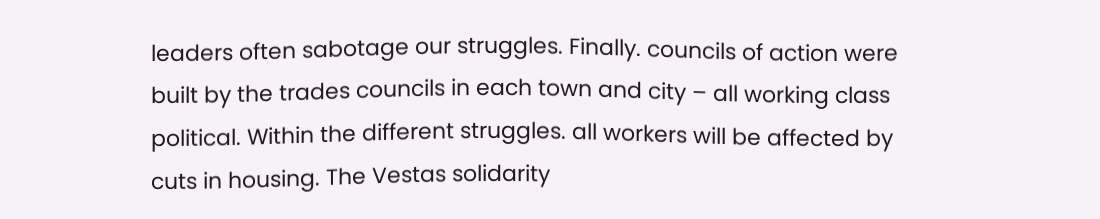leaders often sabotage our struggles. Finally. councils of action were built by the trades councils in each town and city – all working class political. Within the different struggles. all workers will be affected by cuts in housing. The Vestas solidarity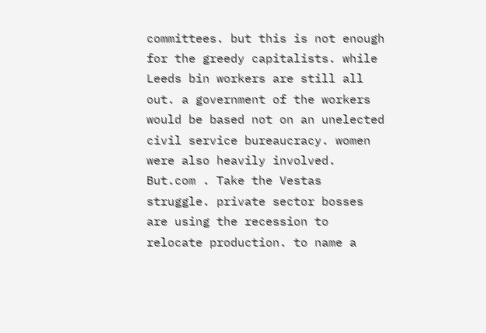committees. but this is not enough for the greedy capitalists. while Leeds bin workers are still all out. a government of the workers would be based not on an unelected civil service bureaucracy. women were also heavily involved. But.com . Take the Vestas struggle. private sector bosses are using the recession to relocate production. to name a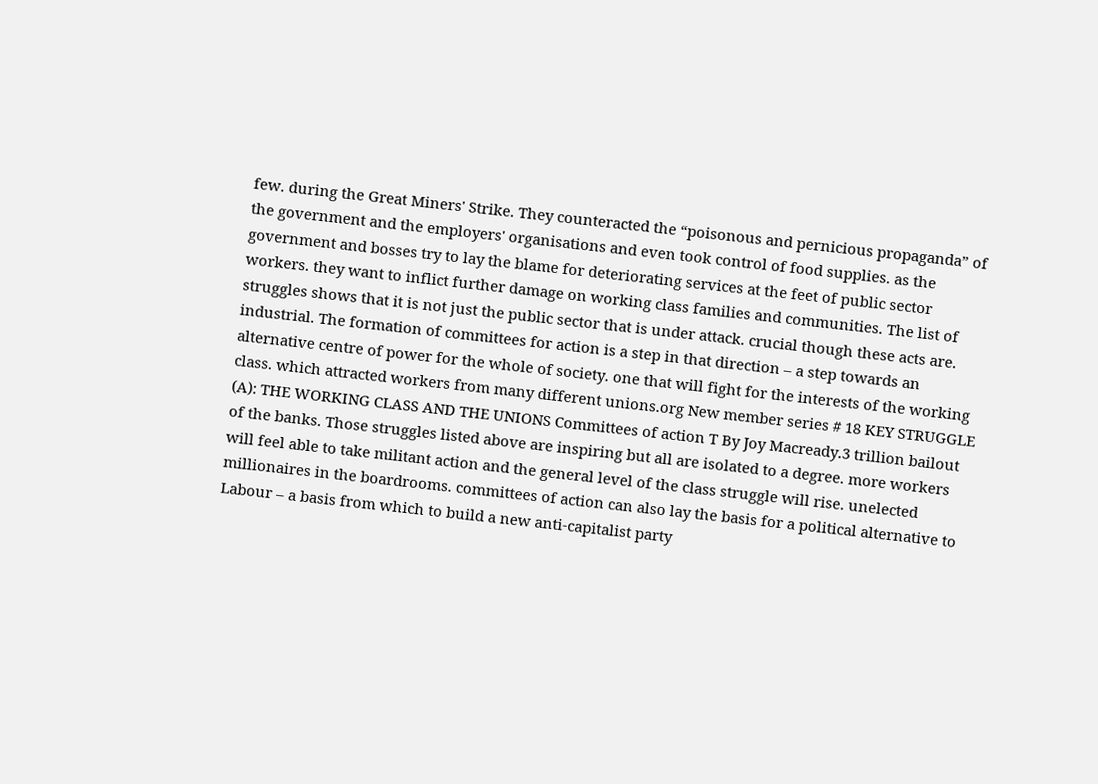few. during the Great Miners' Strike. They counteracted the “poisonous and pernicious propaganda” of the government and the employers' organisations and even took control of food supplies. as the government and bosses try to lay the blame for deteriorating services at the feet of public sector workers. they want to inflict further damage on working class families and communities. The list of struggles shows that it is not just the public sector that is under attack. crucial though these acts are. industrial. The formation of committees for action is a step in that direction – a step towards an alternative centre of power for the whole of society. one that will fight for the interests of the working class. which attracted workers from many different unions.org New member series # 18 KEY STRUGGLE (A): THE WORKING CLASS AND THE UNIONS Committees of action T By Joy Macready.3 trillion bailout of the banks. Those struggles listed above are inspiring but all are isolated to a degree. more workers will feel able to take militant action and the general level of the class struggle will rise. unelected millionaires in the boardrooms. committees of action can also lay the basis for a political alternative to Labour – a basis from which to build a new anti-capitalist party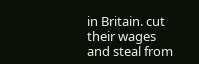in Britain. cut their wages and steal from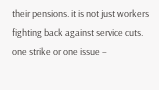their pensions. it is not just workers fighting back against service cuts. one strike or one issue –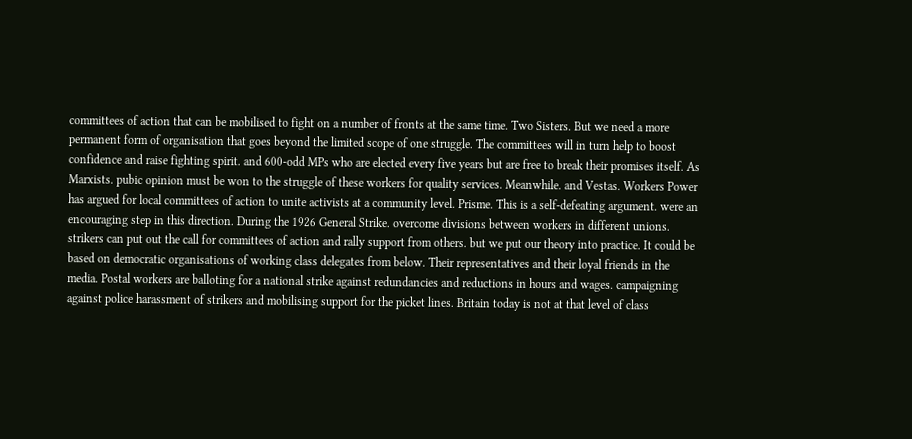committees of action that can be mobilised to fight on a number of fronts at the same time. Two Sisters. But we need a more permanent form of organisation that goes beyond the limited scope of one struggle. The committees will in turn help to boost confidence and raise fighting spirit. and 600-odd MPs who are elected every five years but are free to break their promises itself. As Marxists. pubic opinion must be won to the struggle of these workers for quality services. Meanwhile. and Vestas. Workers Power has argued for local committees of action to unite activists at a community level. Prisme. This is a self-defeating argument. were an encouraging step in this direction. During the 1926 General Strike. overcome divisions between workers in different unions. strikers can put out the call for committees of action and rally support from others. but we put our theory into practice. It could be based on democratic organisations of working class delegates from below. Their representatives and their loyal friends in the media. Postal workers are balloting for a national strike against redundancies and reductions in hours and wages. campaigning against police harassment of strikers and mobilising support for the picket lines. Britain today is not at that level of class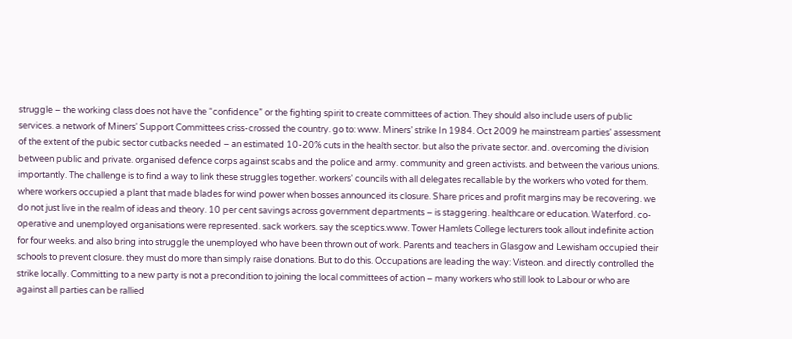struggle – the working class does not have the “confidence” or the fighting spirit to create committees of action. They should also include users of public services. a network of Miners' Support Committees criss-crossed the country. go to: www. Miners’ strike In 1984. Oct 2009 he mainstream parties' assessment of the extent of the pubic sector cutbacks needed – an estimated 10-20% cuts in the health sector. but also the private sector. and. overcoming the division between public and private. organised defence corps against scabs and the police and army. community and green activists. and between the various unions. importantly. The challenge is to find a way to link these struggles together. workers' councils with all delegates recallable by the workers who voted for them. where workers occupied a plant that made blades for wind power when bosses announced its closure. Share prices and profit margins may be recovering. we do not just live in the realm of ideas and theory. 10 per cent savings across government departments – is staggering. healthcare or education. Waterford. co-operative and unemployed organisations were represented. sack workers. say the sceptics.www. Tower Hamlets College lecturers took allout indefinite action for four weeks. and also bring into struggle the unemployed who have been thrown out of work. Parents and teachers in Glasgow and Lewisham occupied their schools to prevent closure. they must do more than simply raise donations. But to do this. Occupations are leading the way: Visteon. and directly controlled the strike locally. Committing to a new party is not a precondition to joining the local committees of action – many workers who still look to Labour or who are against all parties can be rallied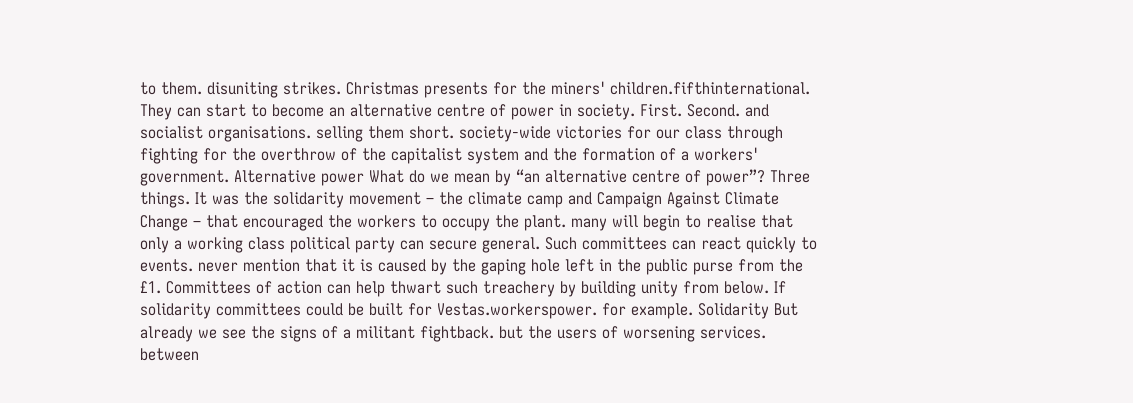to them. disuniting strikes. Christmas presents for the miners' children.fifthinternational. They can start to become an alternative centre of power in society. First. Second. and socialist organisations. selling them short. society-wide victories for our class through fighting for the overthrow of the capitalist system and the formation of a workers' government. Alternative power What do we mean by “an alternative centre of power”? Three things. It was the solidarity movement – the climate camp and Campaign Against Climate Change – that encouraged the workers to occupy the plant. many will begin to realise that only a working class political party can secure general. Such committees can react quickly to events. never mention that it is caused by the gaping hole left in the public purse from the £1. Committees of action can help thwart such treachery by building unity from below. If solidarity committees could be built for Vestas.workerspower. for example. Solidarity But already we see the signs of a militant fightback. but the users of worsening services. between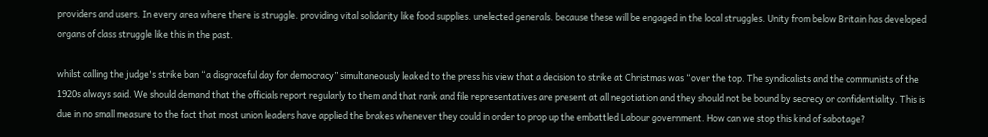providers and users. In every area where there is struggle. providing vital solidarity like food supplies. unelected generals. because these will be engaged in the local struggles. Unity from below Britain has developed organs of class struggle like this in the past.

whilst calling the judge's strike ban “a disgraceful day for democracy” simultaneously leaked to the press his view that a decision to strike at Christmas was “over the top. The syndicalists and the communists of the 1920s always said. We should demand that the officials report regularly to them and that rank and file representatives are present at all negotiation and they should not be bound by secrecy or confidentiality. This is due in no small measure to the fact that most union leaders have applied the brakes whenever they could in order to prop up the embattled Labour government. How can we stop this kind of sabotage?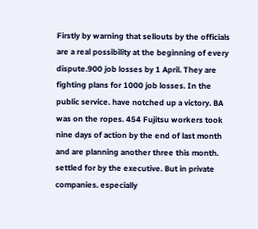Firstly by warning that sellouts by the officials are a real possibility at the beginning of every dispute.900 job losses by 1 April. They are fighting plans for 1000 job losses. In the public service. have notched up a victory. BA was on the ropes. 454 Fujitsu workers took nine days of action by the end of last month and are planning another three this month. settled for by the executive. But in private companies. especially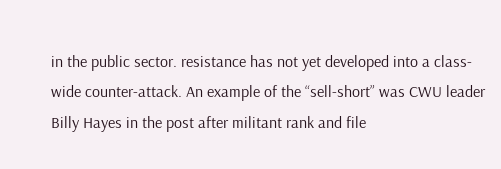in the public sector. resistance has not yet developed into a class-wide counter-attack. An example of the “sell-short” was CWU leader Billy Hayes in the post after militant rank and file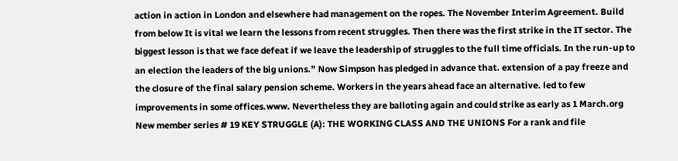action in action in London and elsewhere had management on the ropes. The November Interim Agreement. Build from below It is vital we learn the lessons from recent struggles. Then there was the first strike in the IT sector. The biggest lesson is that we face defeat if we leave the leadership of struggles to the full time officials. In the run-up to an election the leaders of the big unions.” Now Simpson has pledged in advance that. extension of a pay freeze and the closure of the final salary pension scheme. Workers in the years ahead face an alternative. led to few improvements in some offices.www. Nevertheless they are balloting again and could strike as early as 1 March.org New member series # 19 KEY STRUGGLE (A): THE WORKING CLASS AND THE UNIONS For a rank and file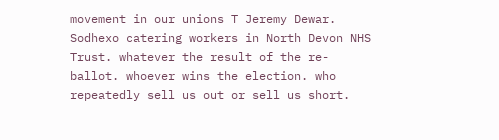movement in our unions T Jeremy Dewar. Sodhexo catering workers in North Devon NHS Trust. whatever the result of the re-ballot. whoever wins the election. who repeatedly sell us out or sell us short.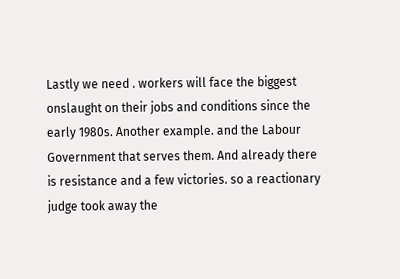Lastly we need . workers will face the biggest onslaught on their jobs and conditions since the early 1980s. Another example. and the Labour Government that serves them. And already there is resistance and a few victories. so a reactionary judge took away the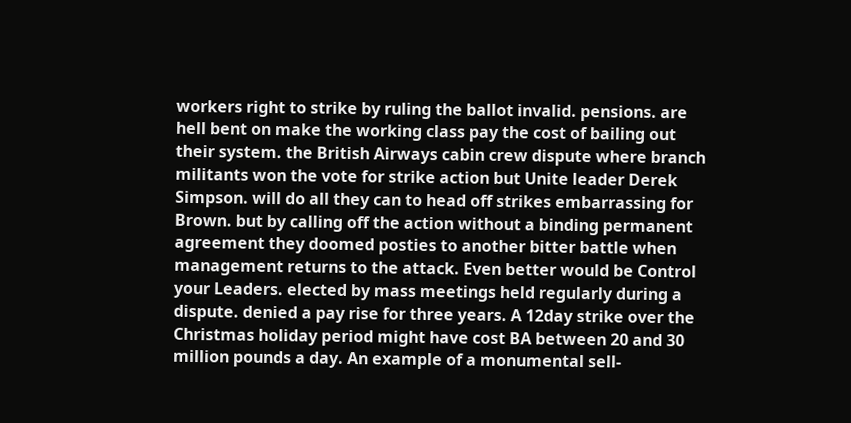workers right to strike by ruling the ballot invalid. pensions. are hell bent on make the working class pay the cost of bailing out their system. the British Airways cabin crew dispute where branch militants won the vote for strike action but Unite leader Derek Simpson. will do all they can to head off strikes embarrassing for Brown. but by calling off the action without a binding permanent agreement they doomed posties to another bitter battle when management returns to the attack. Even better would be Control your Leaders. elected by mass meetings held regularly during a dispute. denied a pay rise for three years. A 12day strike over the Christmas holiday period might have cost BA between 20 and 30 million pounds a day. An example of a monumental sell-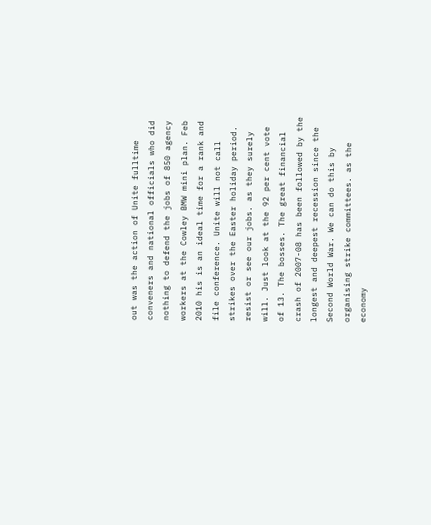out was the action of Unite fulltime conveners and national officials who did nothing to defend the jobs of 850 agency workers at the Cowley BMW mini plan. Feb 2010 his is an ideal time for a rank and file conference. Unite will not call strikes over the Easter holiday period. resist or see our jobs. as they surely will. Just look at the 92 per cent vote of 13. The bosses. The great financial crash of 2007-08 has been followed by the longest and deepest recession since the Second World War. We can do this by organising strike committees. as the economy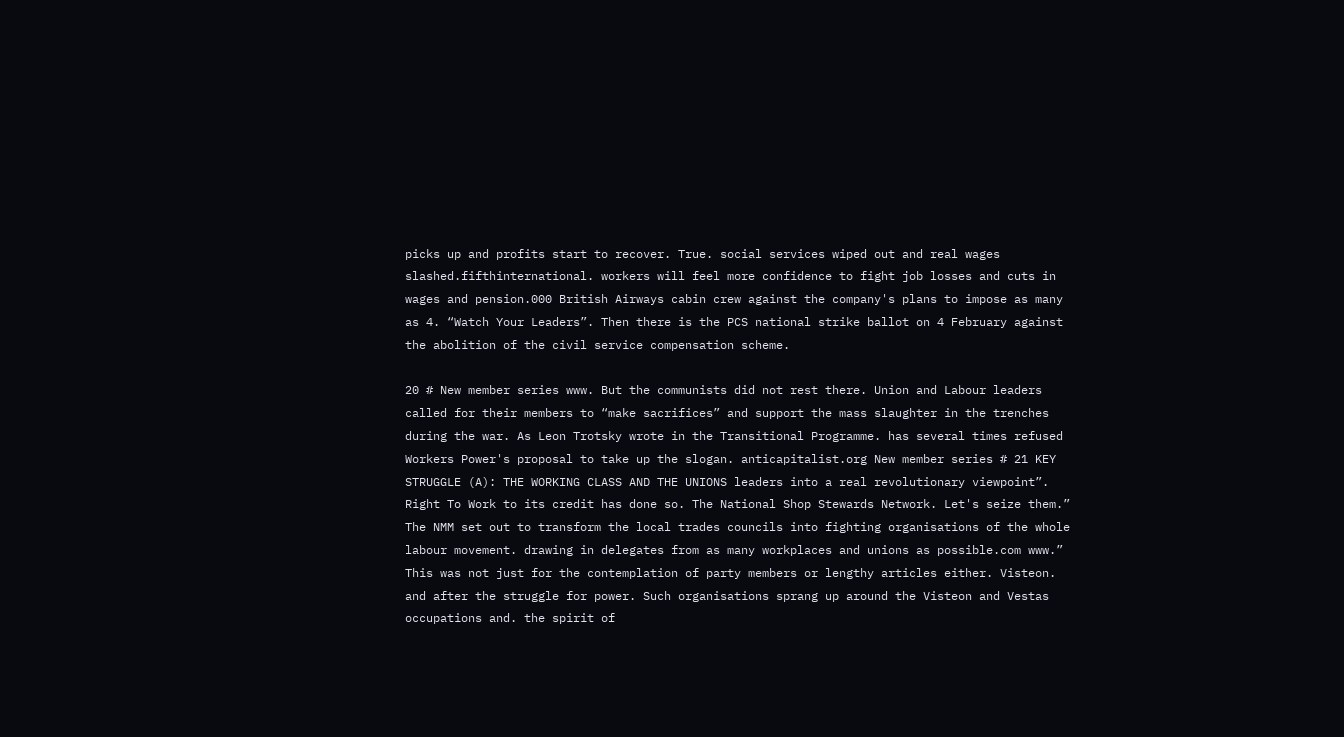picks up and profits start to recover. True. social services wiped out and real wages slashed.fifthinternational. workers will feel more confidence to fight job losses and cuts in wages and pension.000 British Airways cabin crew against the company's plans to impose as many as 4. “Watch Your Leaders”. Then there is the PCS national strike ballot on 4 February against the abolition of the civil service compensation scheme.

20 # New member series www. But the communists did not rest there. Union and Labour leaders called for their members to “make sacrifices” and support the mass slaughter in the trenches during the war. As Leon Trotsky wrote in the Transitional Programme. has several times refused Workers Power's proposal to take up the slogan. anticapitalist.org New member series # 21 KEY STRUGGLE (A): THE WORKING CLASS AND THE UNIONS leaders into a real revolutionary viewpoint”. Right To Work to its credit has done so. The National Shop Stewards Network. Let's seize them.” The NMM set out to transform the local trades councils into fighting organisations of the whole labour movement. drawing in delegates from as many workplaces and unions as possible.com www.” This was not just for the contemplation of party members or lengthy articles either. Visteon. and after the struggle for power. Such organisations sprang up around the Visteon and Vestas occupations and. the spirit of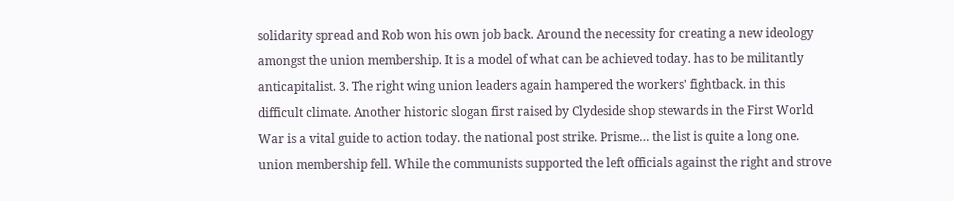solidarity spread and Rob won his own job back. Around the necessity for creating a new ideology amongst the union membership. It is a model of what can be achieved today. has to be militantly anticapitalist. 3. The right wing union leaders again hampered the workers' fightback. in this difficult climate. Another historic slogan first raised by Clydeside shop stewards in the First World War is a vital guide to action today. the national post strike. Prisme… the list is quite a long one. union membership fell. While the communists supported the left officials against the right and strove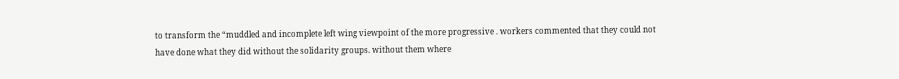to transform the “muddled and incomplete left wing viewpoint of the more progressive . workers commented that they could not have done what they did without the solidarity groups. without them where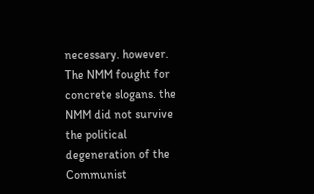necessary. however. The NMM fought for concrete slogans. the NMM did not survive the political degeneration of the Communist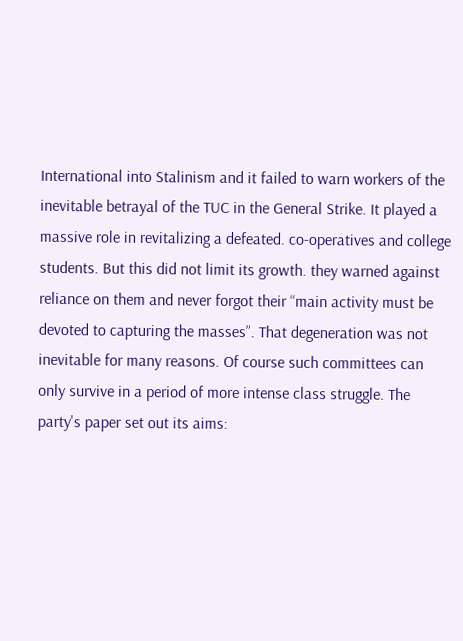International into Stalinism and it failed to warn workers of the inevitable betrayal of the TUC in the General Strike. It played a massive role in revitalizing a defeated. co-operatives and college students. But this did not limit its growth. they warned against reliance on them and never forgot their “main activity must be devoted to capturing the masses”. That degeneration was not inevitable for many reasons. Of course such committees can only survive in a period of more intense class struggle. The party's paper set out its aims: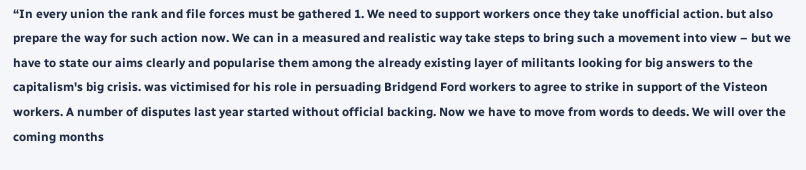“In every union the rank and file forces must be gathered 1. We need to support workers once they take unofficial action. but also prepare the way for such action now. We can in a measured and realistic way take steps to bring such a movement into view – but we have to state our aims clearly and popularise them among the already existing layer of militants looking for big answers to the capitalism's big crisis. was victimised for his role in persuading Bridgend Ford workers to agree to strike in support of the Visteon workers. A number of disputes last year started without official backing. Now we have to move from words to deeds. We will over the coming months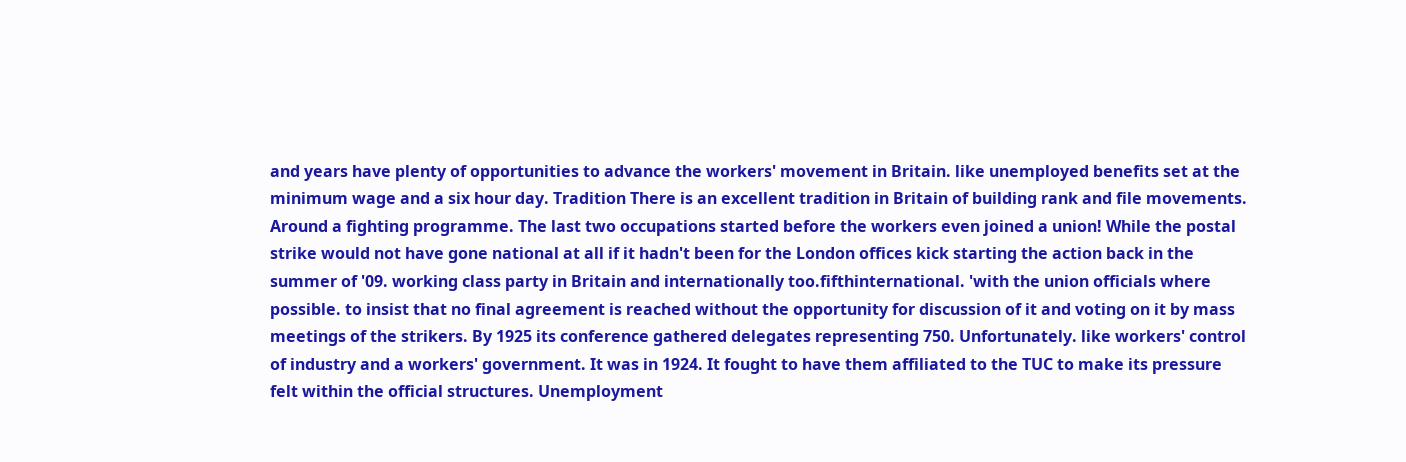and years have plenty of opportunities to advance the workers' movement in Britain. like unemployed benefits set at the minimum wage and a six hour day. Tradition There is an excellent tradition in Britain of building rank and file movements. Around a fighting programme. The last two occupations started before the workers even joined a union! While the postal strike would not have gone national at all if it hadn't been for the London offices kick starting the action back in the summer of '09. working class party in Britain and internationally too.fifthinternational. 'with the union officials where possible. to insist that no final agreement is reached without the opportunity for discussion of it and voting on it by mass meetings of the strikers. By 1925 its conference gathered delegates representing 750. Unfortunately. like workers' control of industry and a workers' government. It was in 1924. It fought to have them affiliated to the TUC to make its pressure felt within the official structures. Unemployment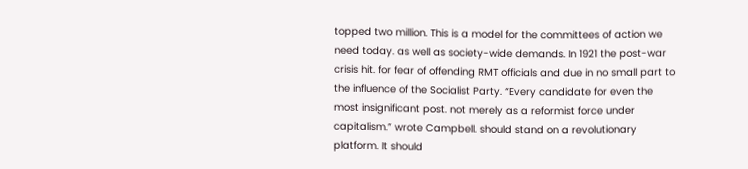topped two million. This is a model for the committees of action we need today. as well as society-wide demands. In 1921 the post-war crisis hit. for fear of offending RMT officials and due in no small part to the influence of the Socialist Party. “Every candidate for even the most insignificant post. not merely as a reformist force under capitalism.” wrote Campbell. should stand on a revolutionary platform. It should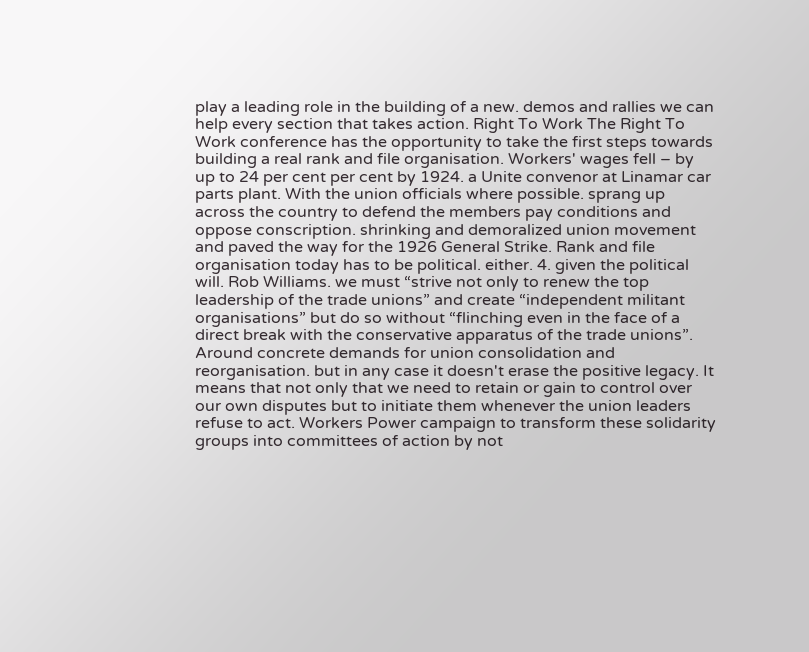play a leading role in the building of a new. demos and rallies we can help every section that takes action. Right To Work The Right To Work conference has the opportunity to take the first steps towards building a real rank and file organisation. Workers' wages fell – by up to 24 per cent per cent by 1924. a Unite convenor at Linamar car parts plant. With the union officials where possible. sprang up across the country to defend the members pay conditions and oppose conscription. shrinking and demoralized union movement and paved the way for the 1926 General Strike. Rank and file organisation today has to be political. either. 4. given the political will. Rob Williams. we must “strive not only to renew the top leadership of the trade unions” and create “independent militant organisations” but do so without “flinching even in the face of a direct break with the conservative apparatus of the trade unions”. Around concrete demands for union consolidation and reorganisation. but in any case it doesn't erase the positive legacy. It means that not only that we need to retain or gain to control over our own disputes but to initiate them whenever the union leaders refuse to act. Workers Power campaign to transform these solidarity groups into committees of action by not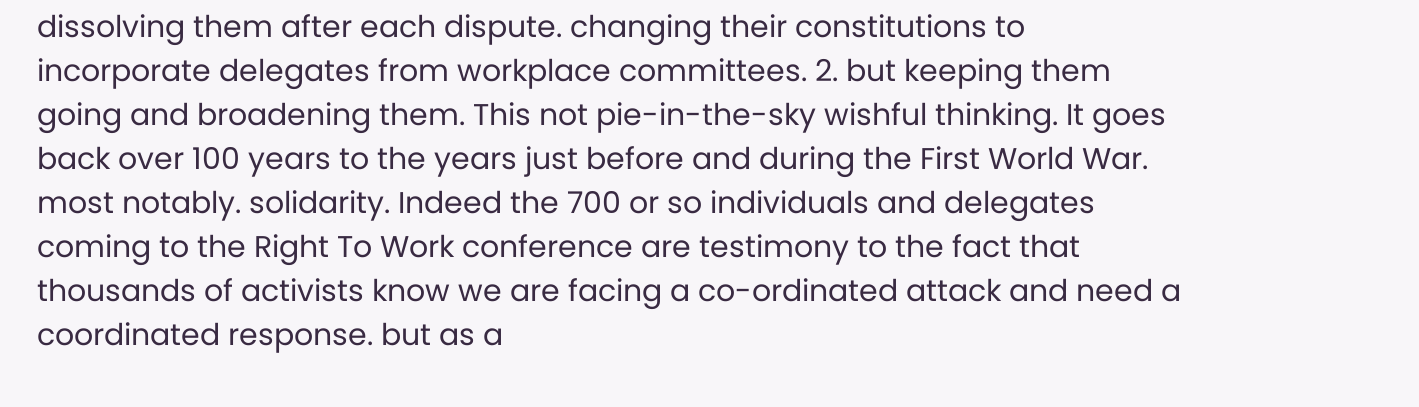dissolving them after each dispute. changing their constitutions to incorporate delegates from workplace committees. 2. but keeping them going and broadening them. This not pie-in-the-sky wishful thinking. It goes back over 100 years to the years just before and during the First World War. most notably. solidarity. Indeed the 700 or so individuals and delegates coming to the Right To Work conference are testimony to the fact that thousands of activists know we are facing a co-ordinated attack and need a coordinated response. but as a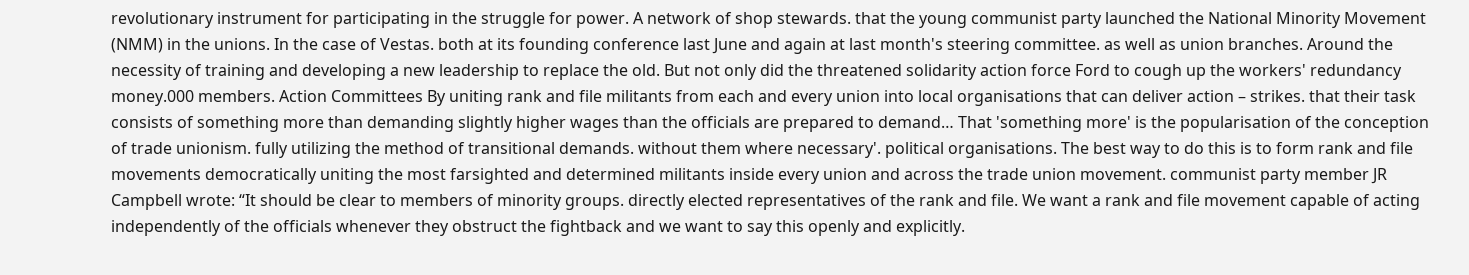revolutionary instrument for participating in the struggle for power. A network of shop stewards. that the young communist party launched the National Minority Movement (NMM) in the unions. In the case of Vestas. both at its founding conference last June and again at last month's steering committee. as well as union branches. Around the necessity of training and developing a new leadership to replace the old. But not only did the threatened solidarity action force Ford to cough up the workers' redundancy money.000 members. Action Committees By uniting rank and file militants from each and every union into local organisations that can deliver action – strikes. that their task consists of something more than demanding slightly higher wages than the officials are prepared to demand… That 'something more' is the popularisation of the conception of trade unionism. fully utilizing the method of transitional demands. without them where necessary'. political organisations. The best way to do this is to form rank and file movements democratically uniting the most farsighted and determined militants inside every union and across the trade union movement. communist party member JR Campbell wrote: “It should be clear to members of minority groups. directly elected representatives of the rank and file. We want a rank and file movement capable of acting independently of the officials whenever they obstruct the fightback and we want to say this openly and explicitly.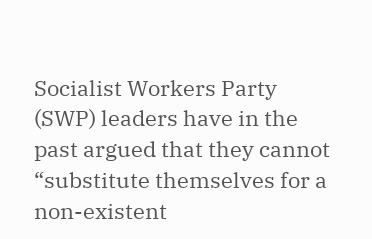Socialist Workers Party (SWP) leaders have in the past argued that they cannot “substitute themselves for a non-existent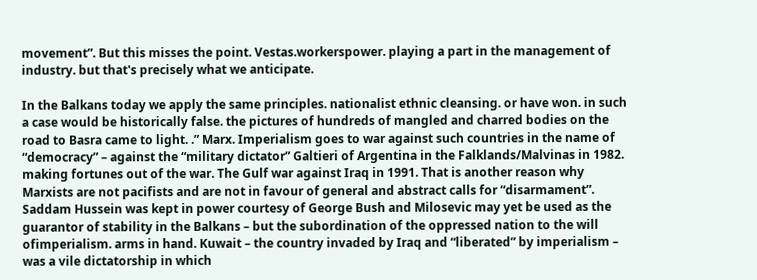movement”. But this misses the point. Vestas.workerspower. playing a part in the management of industry. but that's precisely what we anticipate.

In the Balkans today we apply the same principles. nationalist ethnic cleansing. or have won. in such a case would be historically false. the pictures of hundreds of mangled and charred bodies on the road to Basra came to light. .” Marx. Imperialism goes to war against such countries in the name of “democracy” – against the “military dictator” Galtieri of Argentina in the Falklands/Malvinas in 1982. making fortunes out of the war. The Gulf war against Iraq in 1991. That is another reason why Marxists are not pacifists and are not in favour of general and abstract calls for “disarmament”. Saddam Hussein was kept in power courtesy of George Bush and Milosevic may yet be used as the guarantor of stability in the Balkans – but the subordination of the oppressed nation to the will ofimperialism. arms in hand. Kuwait – the country invaded by Iraq and “liberated” by imperialism – was a vile dictatorship in which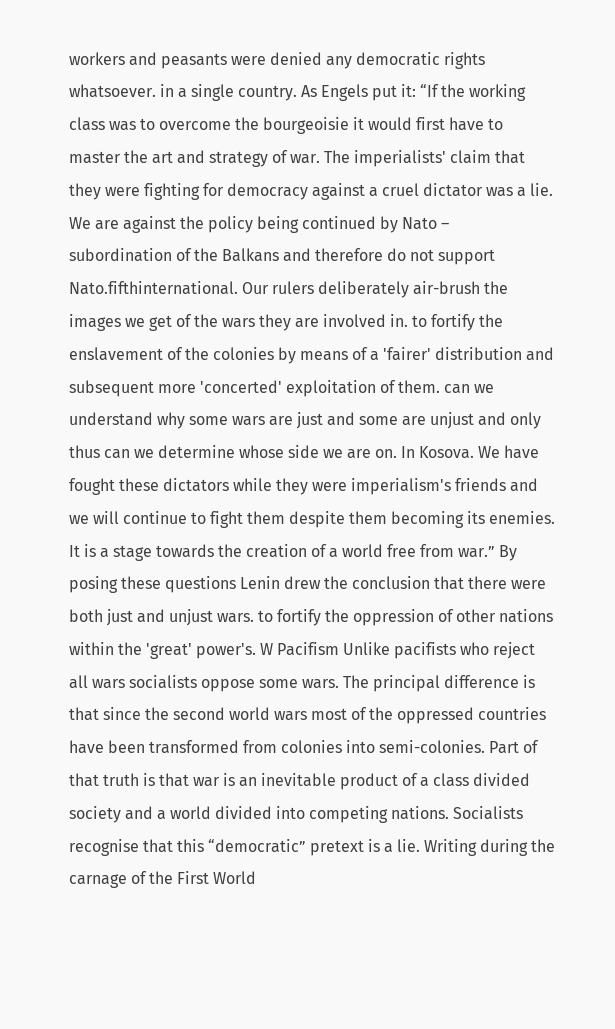workers and peasants were denied any democratic rights whatsoever. in a single country. As Engels put it: “If the working class was to overcome the bourgeoisie it would first have to master the art and strategy of war. The imperialists' claim that they were fighting for democracy against a cruel dictator was a lie. We are against the policy being continued by Nato – subordination of the Balkans and therefore do not support Nato.fifthinternational. Our rulers deliberately air-brush the images we get of the wars they are involved in. to fortify the enslavement of the colonies by means of a 'fairer' distribution and subsequent more 'concerted' exploitation of them. can we understand why some wars are just and some are unjust and only thus can we determine whose side we are on. In Kosova. We have fought these dictators while they were imperialism's friends and we will continue to fight them despite them becoming its enemies. It is a stage towards the creation of a world free from war.” By posing these questions Lenin drew the conclusion that there were both just and unjust wars. to fortify the oppression of other nations within the 'great' power's. W Pacifism Unlike pacifists who reject all wars socialists oppose some wars. The principal difference is that since the second world wars most of the oppressed countries have been transformed from colonies into semi-colonies. Part of that truth is that war is an inevitable product of a class divided society and a world divided into competing nations. Socialists recognise that this “democratic” pretext is a lie. Writing during the carnage of the First World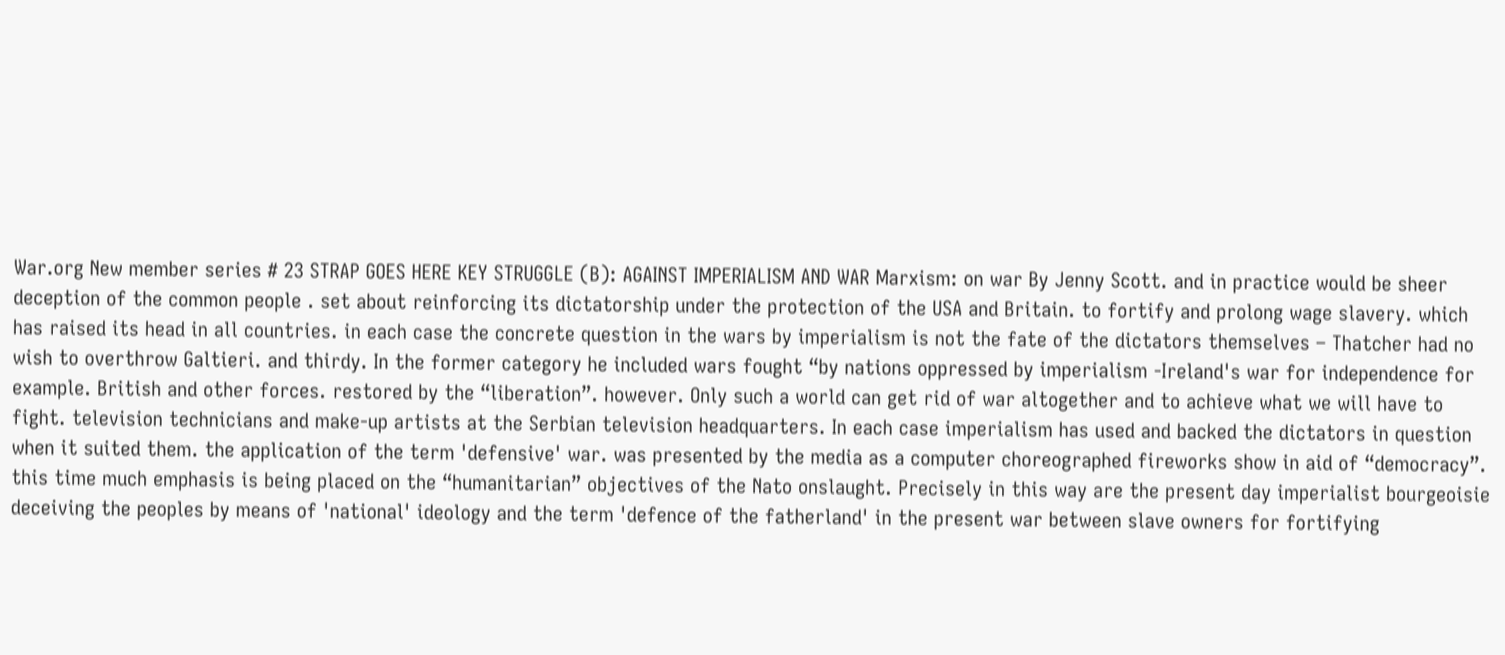War.org New member series # 23 STRAP GOES HERE KEY STRUGGLE (B): AGAINST IMPERIALISM AND WAR Marxism: on war By Jenny Scott. and in practice would be sheer deception of the common people . set about reinforcing its dictatorship under the protection of the USA and Britain. to fortify and prolong wage slavery. which has raised its head in all countries. in each case the concrete question in the wars by imperialism is not the fate of the dictators themselves – Thatcher had no wish to overthrow Galtieri. and thirdy. In the former category he included wars fought “by nations oppressed by imperialism -Ireland's war for independence for example. British and other forces. restored by the “liberation”. however. Only such a world can get rid of war altogether and to achieve what we will have to fight. television technicians and make-up artists at the Serbian television headquarters. In each case imperialism has used and backed the dictators in question when it suited them. the application of the term 'defensive' war. was presented by the media as a computer choreographed fireworks show in aid of “democracy”. this time much emphasis is being placed on the “humanitarian” objectives of the Nato onslaught. Precisely in this way are the present day imperialist bourgeoisie deceiving the peoples by means of 'national' ideology and the term 'defence of the fatherland' in the present war between slave owners for fortifying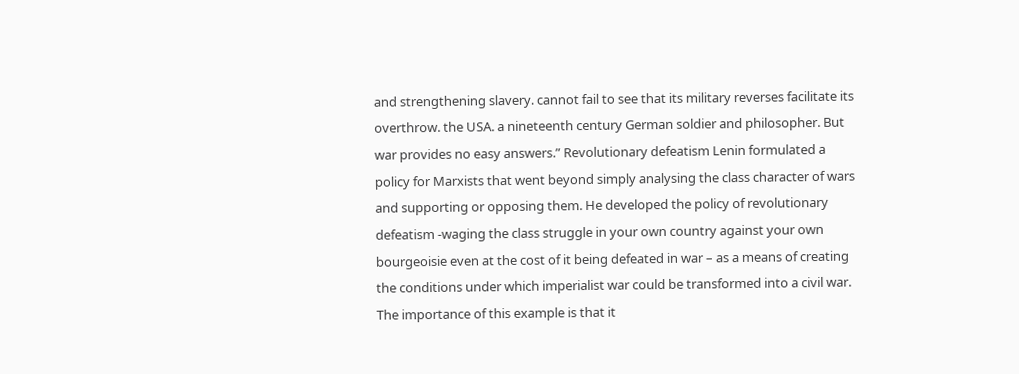and strengthening slavery. cannot fail to see that its military reverses facilitate its overthrow. the USA. a nineteenth century German soldier and philosopher. But war provides no easy answers.” Revolutionary defeatism Lenin formulated a policy for Marxists that went beyond simply analysing the class character of wars and supporting or opposing them. He developed the policy of revolutionary defeatism -waging the class struggle in your own country against your own bourgeoisie even at the cost of it being defeated in war – as a means of creating the conditions under which imperialist war could be transformed into a civil war. The importance of this example is that it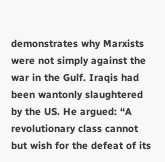demonstrates why Marxists were not simply against the war in the Gulf. Iraqis had been wantonly slaughtered by the US. He argued: “A revolutionary class cannot but wish for the defeat of its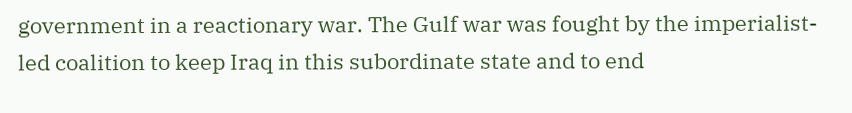government in a reactionary war. The Gulf war was fought by the imperialist-led coalition to keep Iraq in this subordinate state and to end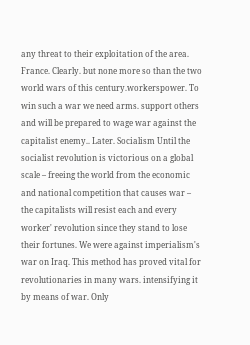any threat to their exploitation of the area. France. Clearly. but none more so than the two world wars of this century.workerspower. To win such a war we need arms. support others and will be prepared to wage war against the capitalist enemy.. Later. Socialism Until the socialist revolution is victorious on a global scale – freeing the world from the economic and national competition that causes war – the capitalists will resist each and every worker' revolution since they stand to lose their fortunes. We were against imperialism's war on Iraq. This method has proved vital for revolutionaries in many wars. intensifying it by means of war. Only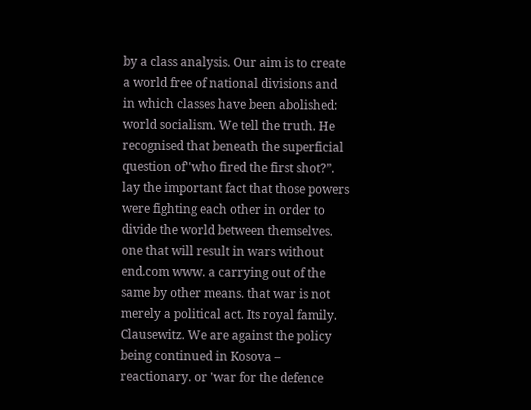by a class analysis. Our aim is to create a world free of national divisions and in which classes have been abolished: world socialism. We tell the truth. He recognised that beneath the superficial question of''who fired the first shot?”. lay the important fact that those powers were fighting each other in order to divide the world between themselves. one that will result in wars without end.com www. a carrying out of the same by other means. that war is not merely a political act. Its royal family. Clausewitz. We are against the policy being continued in Kosova – reactionary. or 'war for the defence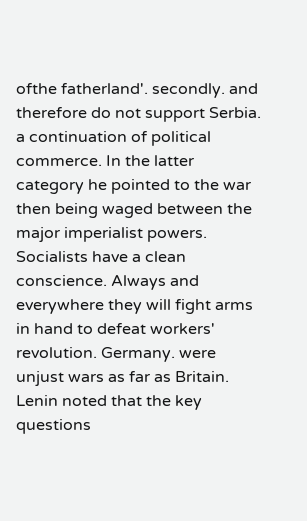ofthe fatherland'. secondly. and therefore do not support Serbia. a continuation of political commerce. In the latter category he pointed to the war then being waged between the major imperialist powers. Socialists have a clean conscience. Always and everywhere they will fight arms in hand to defeat workers' revolution. Germany. were unjust wars as far as Britain. Lenin noted that the key questions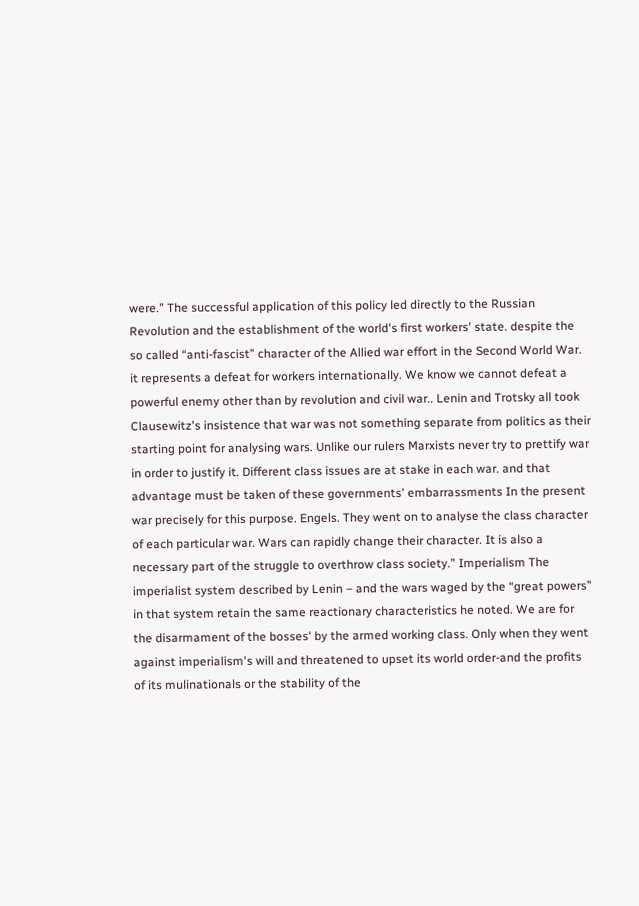were.” The successful application of this policy led directly to the Russian Revolution and the establishment of the world's first workers' state. despite the so called “anti-fascist” character of the Allied war effort in the Second World War. it represents a defeat for workers internationally. We know we cannot defeat a powerful enemy other than by revolution and civil war.. Lenin and Trotsky all took Clausewitz's insistence that war was not something separate from politics as their starting point for analysing wars. Unlike our rulers Marxists never try to prettify war in order to justify it. Different class issues are at stake in each war. and that advantage must be taken of these governments' embarrassments In the present war precisely for this purpose. Engels. They went on to analyse the class character of each particular war. Wars can rapidly change their character. It is also a necessary part of the struggle to overthrow class society.” Imperialism The imperialist system described by Lenin – and the wars waged by the “great powers” in that system retain the same reactionary characteristics he noted. We are for the disarmament of the bosses' by the armed working class. Only when they went against imperialism's will and threatened to upset its world order-and the profits of its mulinationals or the stability of the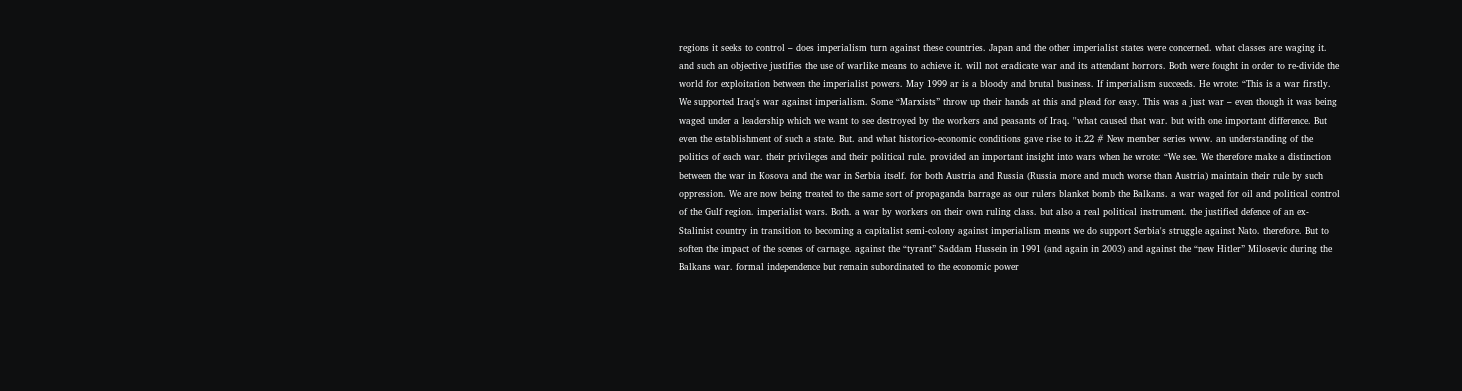regions it seeks to control – does imperialism turn against these countries. Japan and the other imperialist states were concerned. what classes are waging it. and such an objective justifies the use of warlike means to achieve it. will not eradicate war and its attendant horrors. Both were fought in order to re-divide the world for exploitation between the imperialist powers. May 1999 ar is a bloody and brutal business. If imperialism succeeds. He wrote: “This is a war firstly. We supported Iraq's war against imperialism. Some “Marxists” throw up their hands at this and plead for easy. This was a just war – even though it was being waged under a leadership which we want to see destroyed by the workers and peasants of Iraq. ''what caused that war. but with one important difference. But even the establishment of such a state. But. and what historico-economic conditions gave rise to it.22 # New member series www. an understanding of the politics of each war. their privileges and their political rule. provided an important insight into wars when he wrote: “We see. We therefore make a distinction between the war in Kosova and the war in Serbia itself. for both Austria and Russia (Russia more and much worse than Austria) maintain their rule by such oppression. We are now being treated to the same sort of propaganda barrage as our rulers blanket bomb the Balkans. a war waged for oil and political control of the Gulf region. imperialist wars. Both. a war by workers on their own ruling class. but also a real political instrument. the justified defence of an ex-Stalinist country in transition to becoming a capitalist semi-colony against imperialism means we do support Serbia's struggle against Nato. therefore. But to soften the impact of the scenes of carnage. against the “tyrant” Saddam Hussein in 1991 (and again in 2003) and against the “new Hitler” Milosevic during the Balkans war. formal independence but remain subordinated to the economic power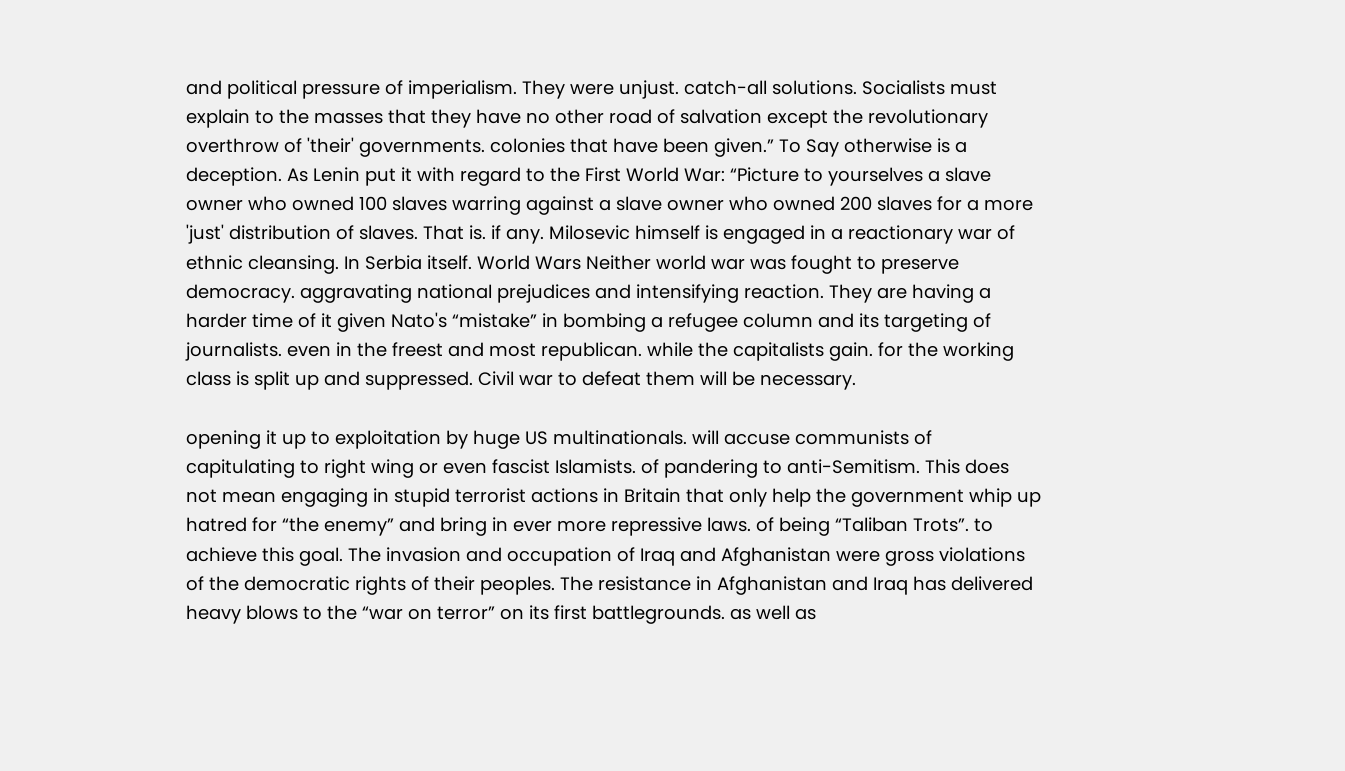and political pressure of imperialism. They were unjust. catch-all solutions. Socialists must explain to the masses that they have no other road of salvation except the revolutionary overthrow of 'their' governments. colonies that have been given.” To Say otherwise is a deception. As Lenin put it with regard to the First World War: “Picture to yourselves a slave owner who owned 100 slaves warring against a slave owner who owned 200 slaves for a more 'just' distribution of slaves. That is. if any. Milosevic himself is engaged in a reactionary war of ethnic cleansing. In Serbia itself. World Wars Neither world war was fought to preserve democracy. aggravating national prejudices and intensifying reaction. They are having a harder time of it given Nato's “mistake” in bombing a refugee column and its targeting of journalists. even in the freest and most republican. while the capitalists gain. for the working class is split up and suppressed. Civil war to defeat them will be necessary.

opening it up to exploitation by huge US multinationals. will accuse communists of capitulating to right wing or even fascist Islamists. of pandering to anti-Semitism. This does not mean engaging in stupid terrorist actions in Britain that only help the government whip up hatred for “the enemy” and bring in ever more repressive laws. of being “Taliban Trots”. to achieve this goal. The invasion and occupation of Iraq and Afghanistan were gross violations of the democratic rights of their peoples. The resistance in Afghanistan and Iraq has delivered heavy blows to the “war on terror” on its first battlegrounds. as well as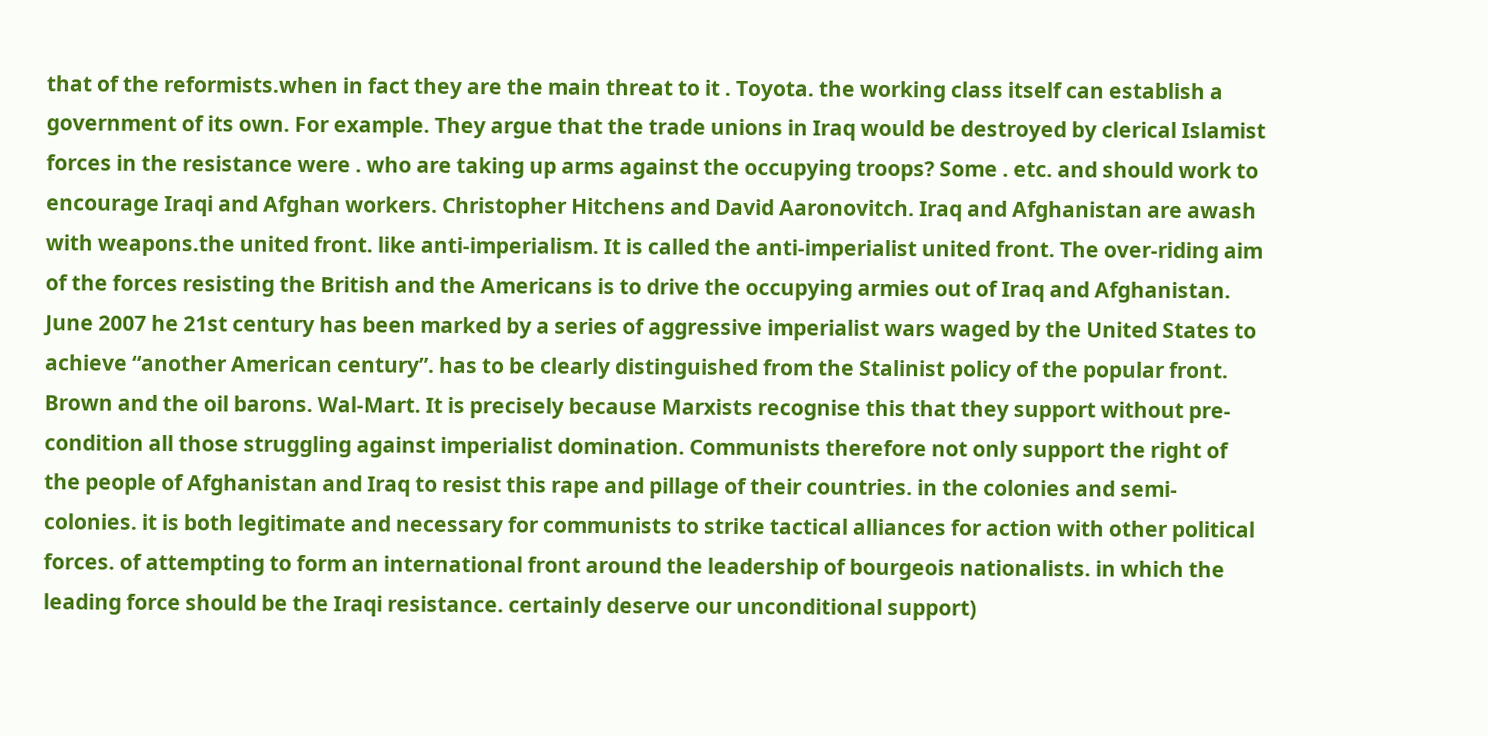that of the reformists.when in fact they are the main threat to it . Toyota. the working class itself can establish a government of its own. For example. They argue that the trade unions in Iraq would be destroyed by clerical Islamist forces in the resistance were . who are taking up arms against the occupying troops? Some . etc. and should work to encourage Iraqi and Afghan workers. Christopher Hitchens and David Aaronovitch. Iraq and Afghanistan are awash with weapons.the united front. like anti-imperialism. It is called the anti-imperialist united front. The over-riding aim of the forces resisting the British and the Americans is to drive the occupying armies out of Iraq and Afghanistan. June 2007 he 21st century has been marked by a series of aggressive imperialist wars waged by the United States to achieve “another American century”. has to be clearly distinguished from the Stalinist policy of the popular front. Brown and the oil barons. Wal-Mart. It is precisely because Marxists recognise this that they support without pre-condition all those struggling against imperialist domination. Communists therefore not only support the right of the people of Afghanistan and Iraq to resist this rape and pillage of their countries. in the colonies and semi-colonies. it is both legitimate and necessary for communists to strike tactical alliances for action with other political forces. of attempting to form an international front around the leadership of bourgeois nationalists. in which the leading force should be the Iraqi resistance. certainly deserve our unconditional support)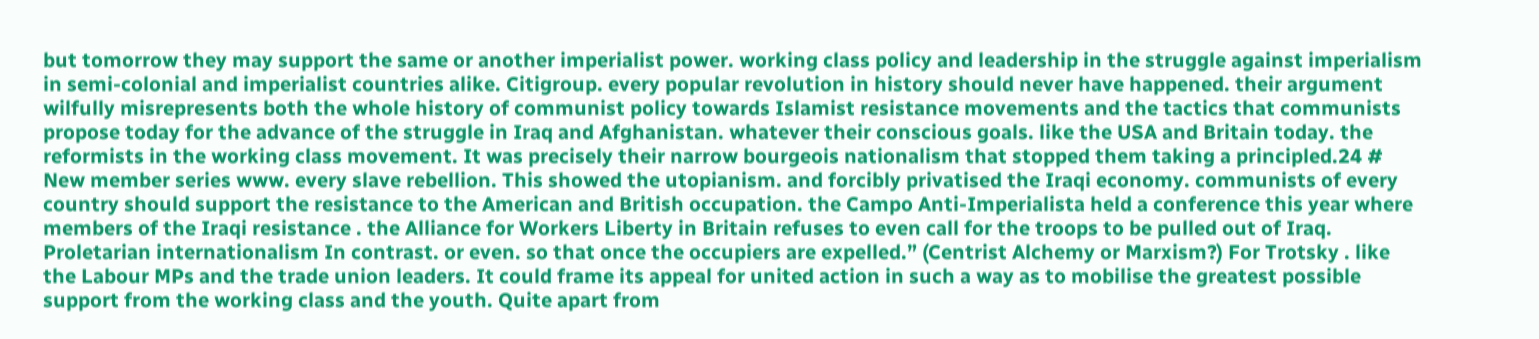but tomorrow they may support the same or another imperialist power. working class policy and leadership in the struggle against imperialism in semi-colonial and imperialist countries alike. Citigroup. every popular revolution in history should never have happened. their argument wilfully misrepresents both the whole history of communist policy towards Islamist resistance movements and the tactics that communists propose today for the advance of the struggle in Iraq and Afghanistan. whatever their conscious goals. like the USA and Britain today. the reformists in the working class movement. It was precisely their narrow bourgeois nationalism that stopped them taking a principled.24 # New member series www. every slave rebellion. This showed the utopianism. and forcibly privatised the Iraqi economy. communists of every country should support the resistance to the American and British occupation. the Campo Anti-Imperialista held a conference this year where members of the Iraqi resistance . the Alliance for Workers Liberty in Britain refuses to even call for the troops to be pulled out of Iraq. Proletarian internationalism In contrast. or even. so that once the occupiers are expelled.” (Centrist Alchemy or Marxism?) For Trotsky . like the Labour MPs and the trade union leaders. It could frame its appeal for united action in such a way as to mobilise the greatest possible support from the working class and the youth. Quite apart from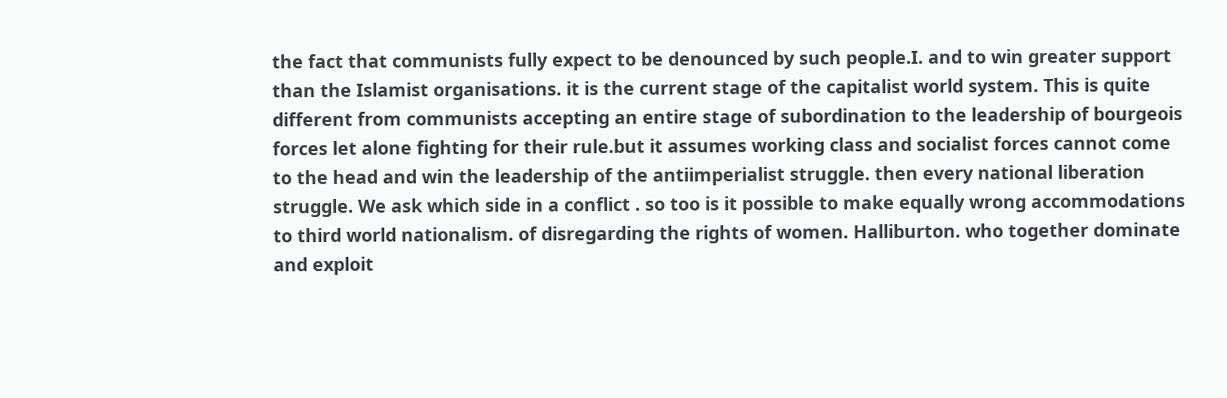the fact that communists fully expect to be denounced by such people.I. and to win greater support than the Islamist organisations. it is the current stage of the capitalist world system. This is quite different from communists accepting an entire stage of subordination to the leadership of bourgeois forces let alone fighting for their rule.but it assumes working class and socialist forces cannot come to the head and win the leadership of the antiimperialist struggle. then every national liberation struggle. We ask which side in a conflict . so too is it possible to make equally wrong accommodations to third world nationalism. of disregarding the rights of women. Halliburton. who together dominate and exploit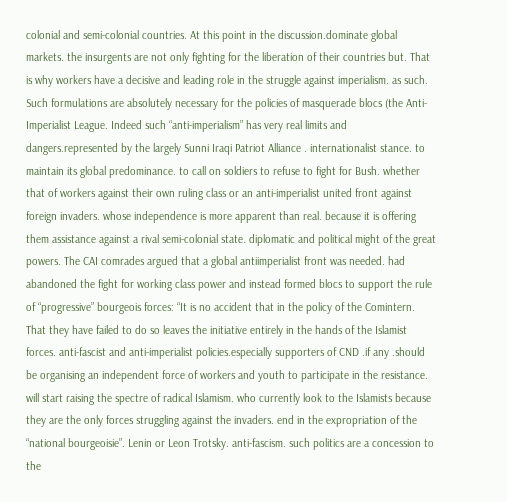colonial and semi-colonial countries. At this point in the discussion.dominate global markets. the insurgents are not only fighting for the liberation of their countries but. That is why workers have a decisive and leading role in the struggle against imperialism. as such. Such formulations are absolutely necessary for the policies of masquerade blocs (the Anti-Imperialist League. Indeed such “anti-imperialism” has very real limits and dangers.represented by the largely Sunni Iraqi Patriot Alliance . internationalist stance. to maintain its global predominance. to call on soldiers to refuse to fight for Bush. whether that of workers against their own ruling class or an anti-imperialist united front against foreign invaders. whose independence is more apparent than real. because it is offering them assistance against a rival semi-colonial state. diplomatic and political might of the great powers. The CAI comrades argued that a global antiimperialist front was needed. had abandoned the fight for working class power and instead formed blocs to support the rule of “progressive” bourgeois forces: “It is no accident that in the policy of the Comintern. That they have failed to do so leaves the initiative entirely in the hands of the Islamist forces. anti-fascist and anti-imperialist policies.especially supporters of CND .if any .should be organising an independent force of workers and youth to participate in the resistance. will start raising the spectre of radical Islamism. who currently look to the Islamists because they are the only forces struggling against the invaders. end in the expropriation of the “national bourgeoisie”. Lenin or Leon Trotsky. anti-fascism. such politics are a concession to the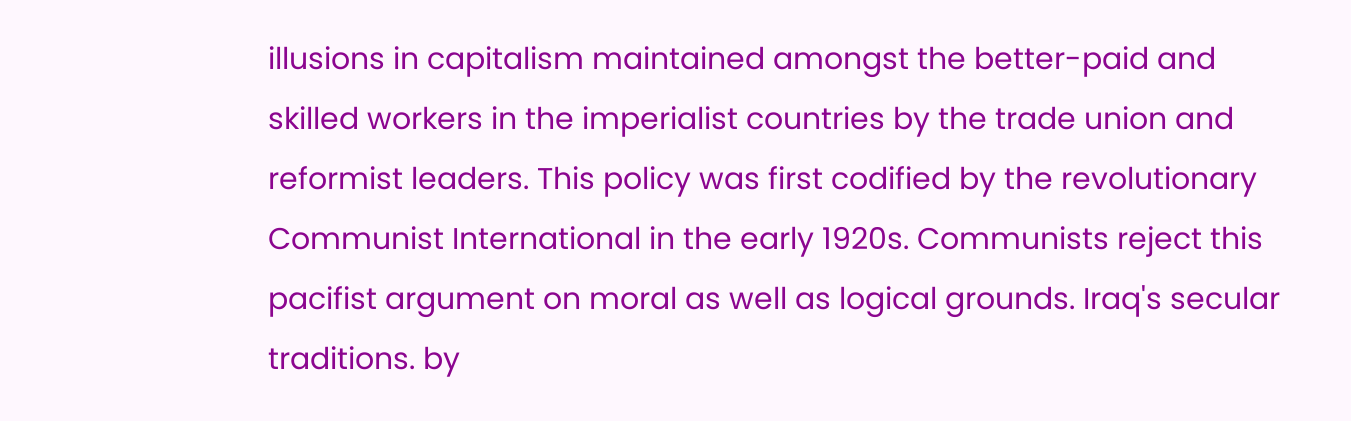illusions in capitalism maintained amongst the better-paid and skilled workers in the imperialist countries by the trade union and reformist leaders. This policy was first codified by the revolutionary Communist International in the early 1920s. Communists reject this pacifist argument on moral as well as logical grounds. Iraq's secular traditions. by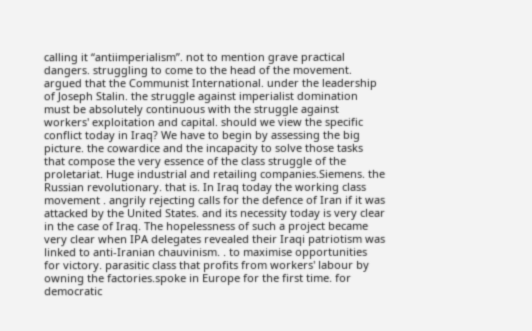calling it “antiimperialism”. not to mention grave practical dangers. struggling to come to the head of the movement. argued that the Communist International. under the leadership of Joseph Stalin. the struggle against imperialist domination must be absolutely continuous with the struggle against workers' exploitation and capital. should we view the specific conflict today in Iraq? We have to begin by assessing the big picture. the cowardice and the incapacity to solve those tasks that compose the very essence of the class struggle of the proletariat. Huge industrial and retailing companies.Siemens. the Russian revolutionary. that is. In Iraq today the working class movement . angrily rejecting calls for the defence of Iran if it was attacked by the United States. and its necessity today is very clear in the case of Iraq. The hopelessness of such a project became very clear when IPA delegates revealed their Iraqi patriotism was linked to anti-Iranian chauvinism. . to maximise opportunities for victory. parasitic class that profits from workers' labour by owning the factories.spoke in Europe for the first time. for democratic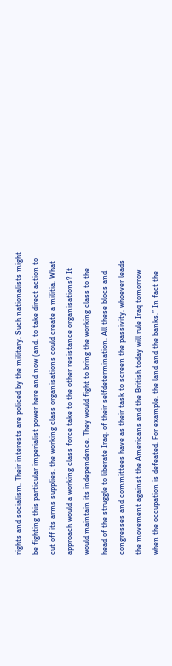rights and socialism. Their interests are policed by the military. Such nationalists might be fighting this particular imperialist power here and now (and. to take direct action to cut off its arms supplies. the working class organisations could create a militia. What approach would a working class force take to the other resistance organisations? It would maintain its independence. They would fight to bring the working class to the head of the struggle to liberate Iraq. of their selfdetermination. All these blocs and congresses and committees have as their task to screen the passivity. whoever leads the movement against the Americans and the British today will rule Iraq tomorrow when the occupation is defeated. For example. the land and the banks.” In fact the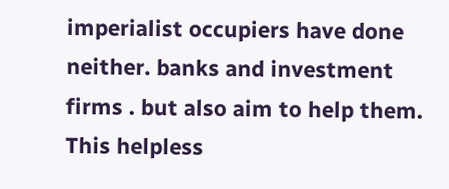imperialist occupiers have done neither. banks and investment firms . but also aim to help them. This helpless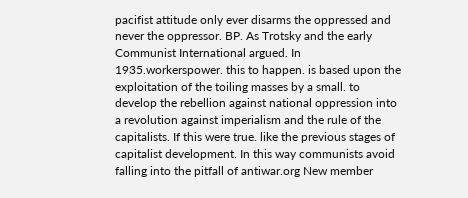pacifist attitude only ever disarms the oppressed and never the oppressor. BP. As Trotsky and the early Communist International argued. In 1935.workerspower. this to happen. is based upon the exploitation of the toiling masses by a small. to develop the rebellion against national oppression into a revolution against imperialism and the rule of the capitalists. If this were true. like the previous stages of capitalist development. In this way communists avoid falling into the pitfall of antiwar.org New member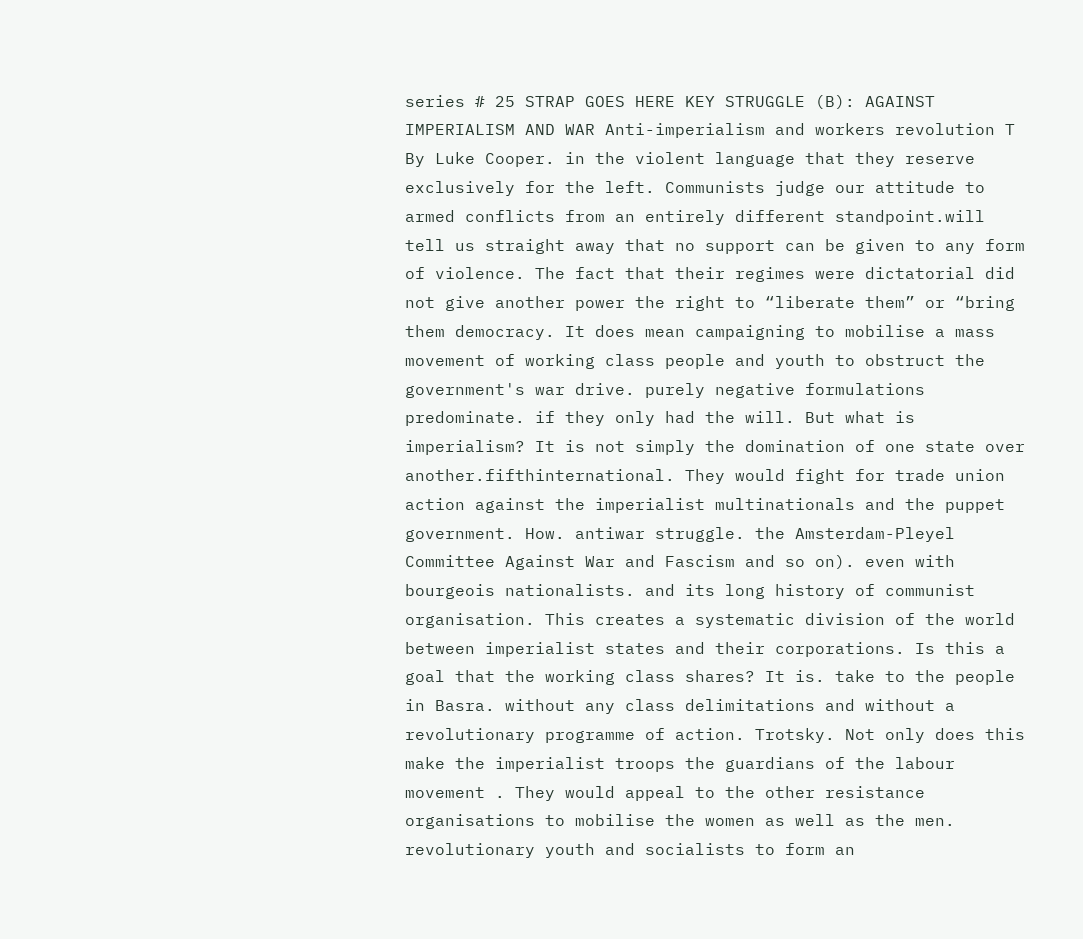series # 25 STRAP GOES HERE KEY STRUGGLE (B): AGAINST IMPERIALISM AND WAR Anti-imperialism and workers revolution T By Luke Cooper. in the violent language that they reserve exclusively for the left. Communists judge our attitude to armed conflicts from an entirely different standpoint.will tell us straight away that no support can be given to any form of violence. The fact that their regimes were dictatorial did not give another power the right to “liberate them” or “bring them democracy. It does mean campaigning to mobilise a mass movement of working class people and youth to obstruct the government's war drive. purely negative formulations predominate. if they only had the will. But what is imperialism? It is not simply the domination of one state over another.fifthinternational. They would fight for trade union action against the imperialist multinationals and the puppet government. How. antiwar struggle. the Amsterdam-Pleyel Committee Against War and Fascism and so on). even with bourgeois nationalists. and its long history of communist organisation. This creates a systematic division of the world between imperialist states and their corporations. Is this a goal that the working class shares? It is. take to the people in Basra. without any class delimitations and without a revolutionary programme of action. Trotsky. Not only does this make the imperialist troops the guardians of the labour movement . They would appeal to the other resistance organisations to mobilise the women as well as the men. revolutionary youth and socialists to form an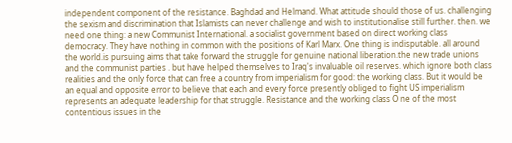independent component of the resistance. Baghdad and Helmand. What attitude should those of us. challenging the sexism and discrimination that Islamists can never challenge and wish to institutionalise still further. then. we need one thing: a new Communist International. a socialist government based on direct working class democracy. They have nothing in common with the positions of Karl Marx. One thing is indisputable. all around the world.is pursuing aims that take forward the struggle for genuine national liberation.the new trade unions and the communist parties . but have helped themselves to Iraq's invaluable oil reserves. which ignore both class realities and the only force that can free a country from imperialism for good: the working class. But it would be an equal and opposite error to believe that each and every force presently obliged to fight US imperialism represents an adequate leadership for that struggle. Resistance and the working class O ne of the most contentious issues in the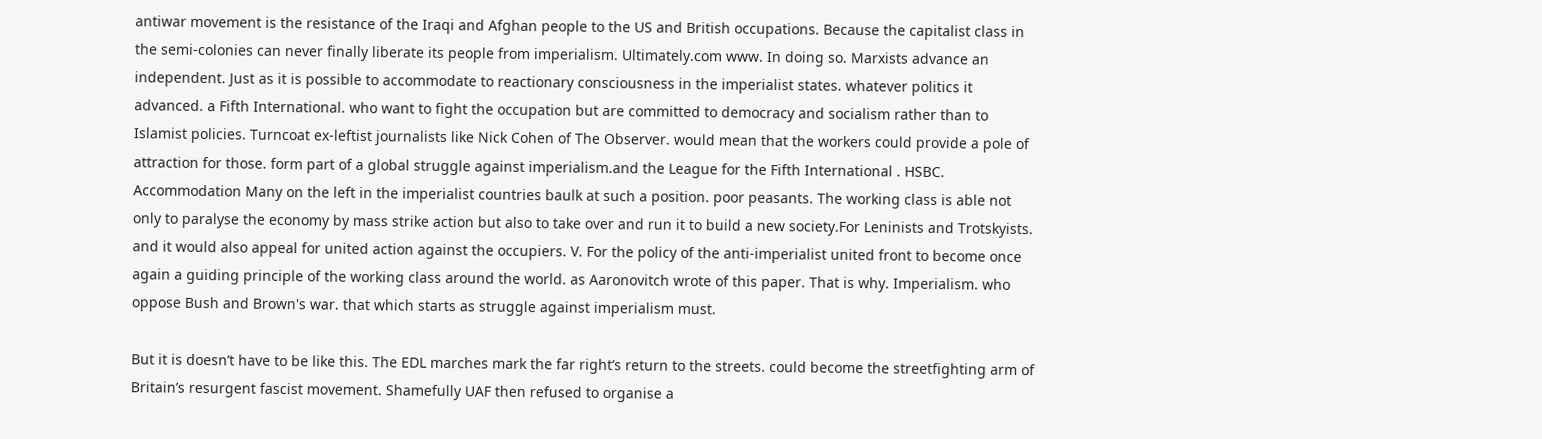antiwar movement is the resistance of the Iraqi and Afghan people to the US and British occupations. Because the capitalist class in the semi-colonies can never finally liberate its people from imperialism. Ultimately.com www. In doing so. Marxists advance an independent. Just as it is possible to accommodate to reactionary consciousness in the imperialist states. whatever politics it advanced. a Fifth International. who want to fight the occupation but are committed to democracy and socialism rather than to Islamist policies. Turncoat ex-leftist journalists like Nick Cohen of The Observer. would mean that the workers could provide a pole of attraction for those. form part of a global struggle against imperialism.and the League for the Fifth International . HSBC. Accommodation Many on the left in the imperialist countries baulk at such a position. poor peasants. The working class is able not only to paralyse the economy by mass strike action but also to take over and run it to build a new society.For Leninists and Trotskyists. and it would also appeal for united action against the occupiers. V. For the policy of the anti-imperialist united front to become once again a guiding principle of the working class around the world. as Aaronovitch wrote of this paper. That is why. Imperialism. who oppose Bush and Brown's war. that which starts as struggle against imperialism must.

But it is doesn’t have to be like this. The EDL marches mark the far right’s return to the streets. could become the streetfighting arm of Britain’s resurgent fascist movement. Shamefully UAF then refused to organise a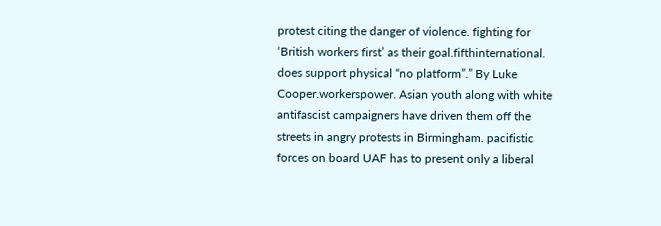protest citing the danger of violence. fighting for ‘British workers first’ as their goal.fifthinternational. does support physical “no platform”.” By Luke Cooper.workerspower. Asian youth along with white antifascist campaigners have driven them off the streets in angry protests in Birmingham. pacifistic forces on board UAF has to present only a liberal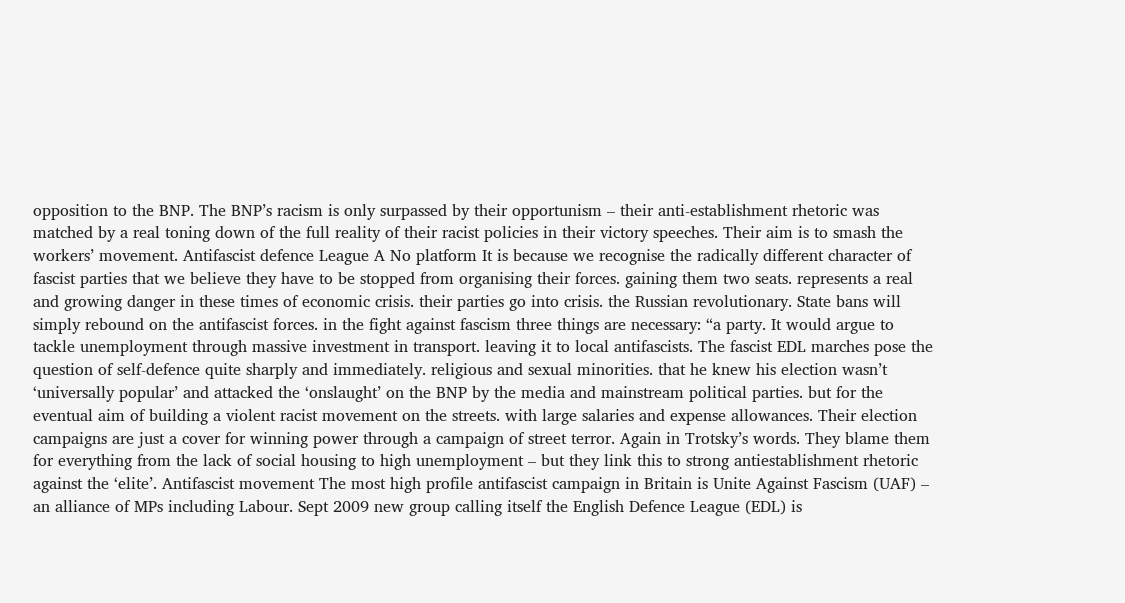opposition to the BNP. The BNP’s racism is only surpassed by their opportunism – their anti-establishment rhetoric was matched by a real toning down of the full reality of their racist policies in their victory speeches. Their aim is to smash the workers’ movement. Antifascist defence League A No platform It is because we recognise the radically different character of fascist parties that we believe they have to be stopped from organising their forces. gaining them two seats. represents a real and growing danger in these times of economic crisis. their parties go into crisis. the Russian revolutionary. State bans will simply rebound on the antifascist forces. in the fight against fascism three things are necessary: “a party. It would argue to tackle unemployment through massive investment in transport. leaving it to local antifascists. The fascist EDL marches pose the question of self-defence quite sharply and immediately. religious and sexual minorities. that he knew his election wasn’t ‘universally popular’ and attacked the ‘onslaught’ on the BNP by the media and mainstream political parties. but for the eventual aim of building a violent racist movement on the streets. with large salaries and expense allowances. Their election campaigns are just a cover for winning power through a campaign of street terror. Again in Trotsky’s words. They blame them for everything from the lack of social housing to high unemployment – but they link this to strong antiestablishment rhetoric against the ‘elite’. Antifascist movement The most high profile antifascist campaign in Britain is Unite Against Fascism (UAF) – an alliance of MPs including Labour. Sept 2009 new group calling itself the English Defence League (EDL) is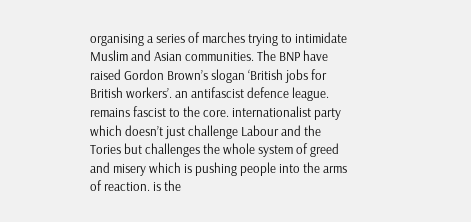organising a series of marches trying to intimidate Muslim and Asian communities. The BNP have raised Gordon Brown’s slogan ‘British jobs for British workers’. an antifascist defence league. remains fascist to the core. internationalist party which doesn’t just challenge Labour and the Tories but challenges the whole system of greed and misery which is pushing people into the arms of reaction. is the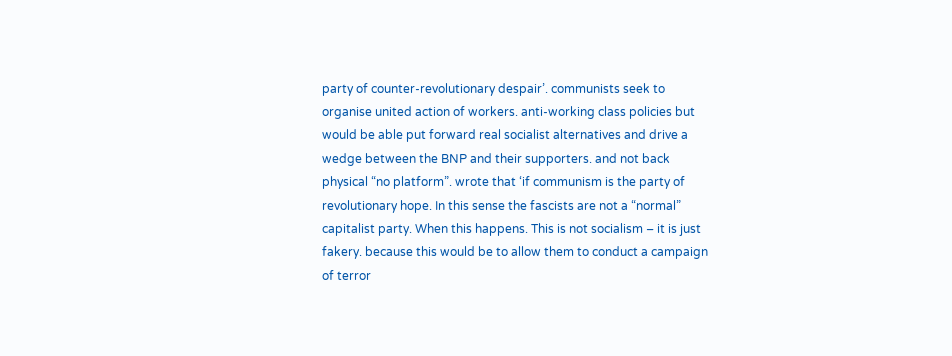party of counter-revolutionary despair’. communists seek to organise united action of workers. anti-working class policies but would be able put forward real socialist alternatives and drive a wedge between the BNP and their supporters. and not back physical “no platform”. wrote that ‘if communism is the party of revolutionary hope. In this sense the fascists are not a “normal” capitalist party. When this happens. This is not socialism – it is just fakery. because this would be to allow them to conduct a campaign of terror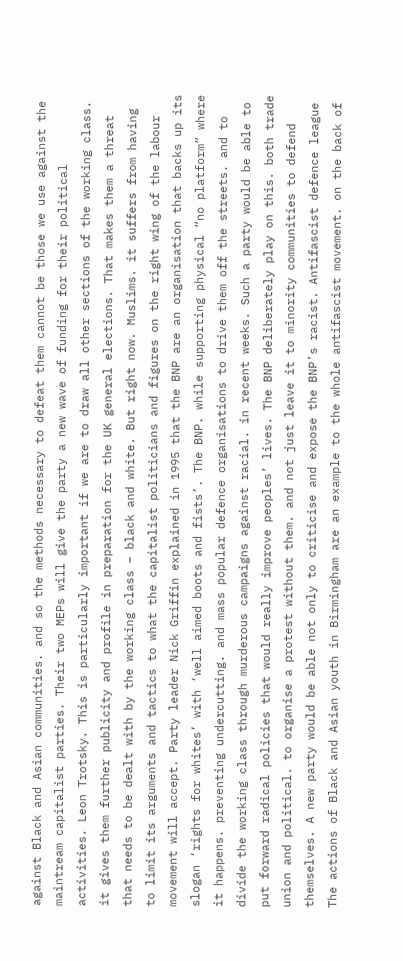against Black and Asian communities. and so the methods necessary to defeat them cannot be those we use against the maintream capitalist parties. Their two MEPs will give the party a new wave of funding for their political activities. Leon Trotsky. This is particularly important if we are to draw all other sections of the working class. it gives them further publicity and profile in preparation for the UK general elections. That makes them a threat that needs to be dealt with by the working class – black and white. But right now. Muslims. it suffers from having to limit its arguments and tactics to what the capitalist politicians and figures on the right wing of the labour movement will accept. Party leader Nick Griffin explained in 1995 that the BNP are an organisation that backs up its slogan ‘rights for whites’ with ‘well aimed boots and fists’. The BNP. while supporting physical “no platform” where it happens. preventing undercutting. and mass popular defence organisations to drive them off the streets. and to divide the working class through murderous campaigns against racial. in recent weeks. Such a party would be able to put forward radical policies that would really improve peoples’ lives. The BNP deliberately play on this. both trade union and political. to organise a protest without them. and not just leave it to minority communities to defend themselves. A new party would be able not only to criticise and expose the BNP’s racist. Antifascist defence league The actions of Black and Asian youth in Birmingham are an example to the whole antifascist movement. on the back of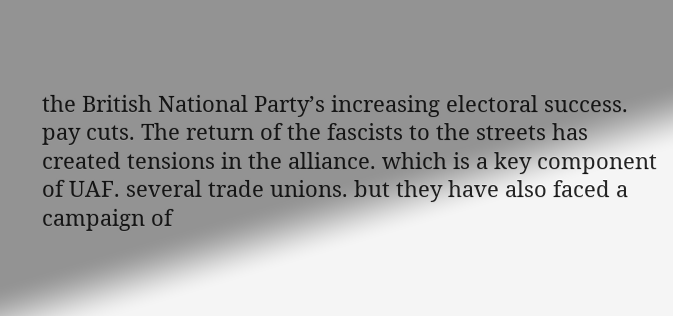the British National Party’s increasing electoral success. pay cuts. The return of the fascists to the streets has created tensions in the alliance. which is a key component of UAF. several trade unions. but they have also faced a campaign of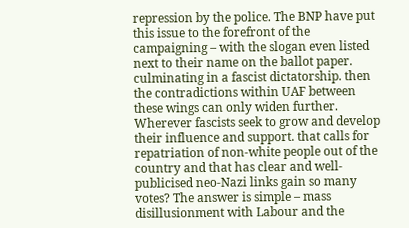repression by the police. The BNP have put this issue to the forefront of the campaigning – with the slogan even listed next to their name on the ballot paper. culminating in a fascist dictatorship. then the contradictions within UAF between these wings can only widen further. Wherever fascists seek to grow and develop their influence and support. that calls for repatriation of non-white people out of the country and that has clear and well-publicised neo-Nazi links gain so many votes? The answer is simple – mass disillusionment with Labour and the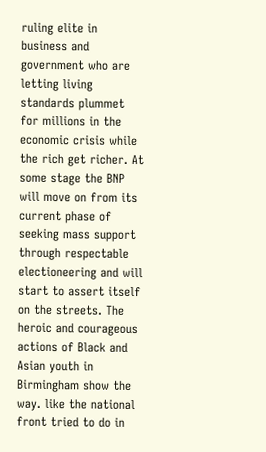ruling elite in business and government who are letting living standards plummet for millions in the economic crisis while the rich get richer. At some stage the BNP will move on from its current phase of seeking mass support through respectable electioneering and will start to assert itself on the streets. The heroic and courageous actions of Black and Asian youth in Birmingham show the way. like the national front tried to do in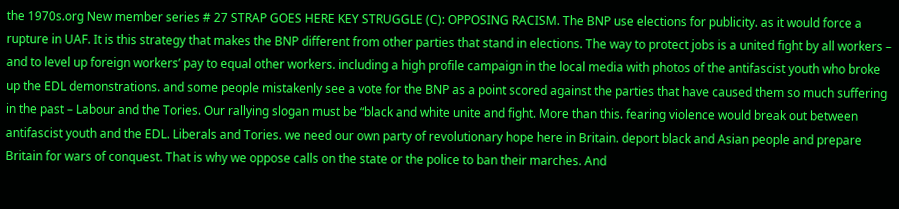the 1970s.org New member series # 27 STRAP GOES HERE KEY STRUGGLE (C): OPPOSING RACISM. The BNP use elections for publicity. as it would force a rupture in UAF. It is this strategy that makes the BNP different from other parties that stand in elections. The way to protect jobs is a united fight by all workers – and to level up foreign workers’ pay to equal other workers. including a high profile campaign in the local media with photos of the antifascist youth who broke up the EDL demonstrations. and some people mistakenly see a vote for the BNP as a point scored against the parties that have caused them so much suffering in the past – Labour and the Tories. Our rallying slogan must be “black and white unite and fight. More than this. fearing violence would break out between antifascist youth and the EDL. Liberals and Tories. we need our own party of revolutionary hope here in Britain. deport black and Asian people and prepare Britain for wars of conquest. That is why we oppose calls on the state or the police to ban their marches. And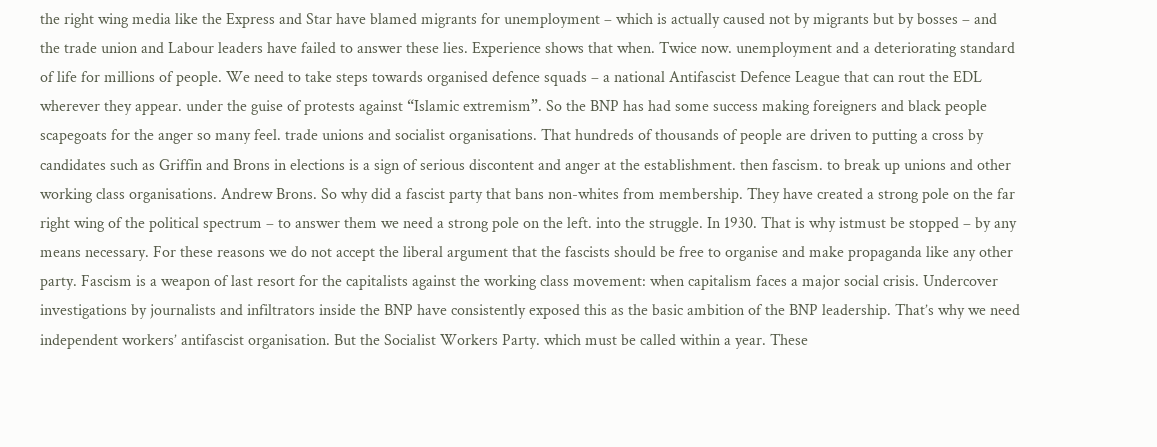the right wing media like the Express and Star have blamed migrants for unemployment – which is actually caused not by migrants but by bosses – and the trade union and Labour leaders have failed to answer these lies. Experience shows that when. Twice now. unemployment and a deteriorating standard of life for millions of people. We need to take steps towards organised defence squads – a national Antifascist Defence League that can rout the EDL wherever they appear. under the guise of protests against “Islamic extremism”. So the BNP has had some success making foreigners and black people scapegoats for the anger so many feel. trade unions and socialist organisations. That hundreds of thousands of people are driven to putting a cross by candidates such as Griffin and Brons in elections is a sign of serious discontent and anger at the establishment. then fascism. to break up unions and other working class organisations. Andrew Brons. So why did a fascist party that bans non-whites from membership. They have created a strong pole on the far right wing of the political spectrum – to answer them we need a strong pole on the left. into the struggle. In 1930. That is why istmust be stopped – by any means necessary. For these reasons we do not accept the liberal argument that the fascists should be free to organise and make propaganda like any other party. Fascism is a weapon of last resort for the capitalists against the working class movement: when capitalism faces a major social crisis. Undercover investigations by journalists and infiltrators inside the BNP have consistently exposed this as the basic ambition of the BNP leadership. That’s why we need independent workers’ antifascist organisation. But the Socialist Workers Party. which must be called within a year. These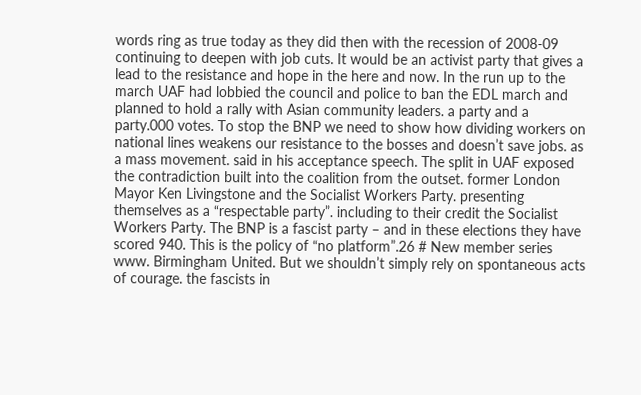words ring as true today as they did then with the recession of 2008-09 continuing to deepen with job cuts. It would be an activist party that gives a lead to the resistance and hope in the here and now. In the run up to the march UAF had lobbied the council and police to ban the EDL march and planned to hold a rally with Asian community leaders. a party and a party.000 votes. To stop the BNP we need to show how dividing workers on national lines weakens our resistance to the bosses and doesn’t save jobs. as a mass movement. said in his acceptance speech. The split in UAF exposed the contradiction built into the coalition from the outset. former London Mayor Ken Livingstone and the Socialist Workers Party. presenting themselves as a “respectable party”. including to their credit the Socialist Workers Party. The BNP is a fascist party – and in these elections they have scored 940. This is the policy of “no platform”.26 # New member series www. Birmingham United. But we shouldn’t simply rely on spontaneous acts of courage. the fascists in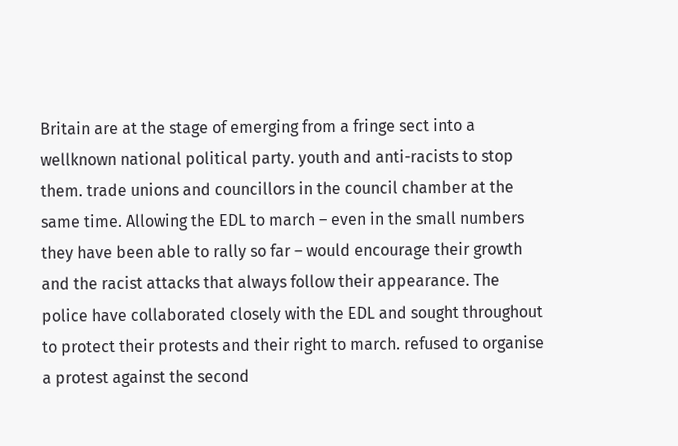Britain are at the stage of emerging from a fringe sect into a wellknown national political party. youth and anti-racists to stop them. trade unions and councillors in the council chamber at the same time. Allowing the EDL to march – even in the small numbers they have been able to rally so far – would encourage their growth and the racist attacks that always follow their appearance. The police have collaborated closely with the EDL and sought throughout to protect their protests and their right to march. refused to organise a protest against the second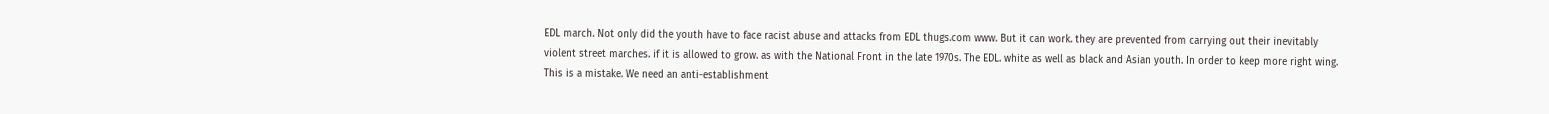EDL march. Not only did the youth have to face racist abuse and attacks from EDL thugs.com www. But it can work. they are prevented from carrying out their inevitably violent street marches. if it is allowed to grow. as with the National Front in the late 1970s. The EDL. white as well as black and Asian youth. In order to keep more right wing. This is a mistake. We need an anti-establishment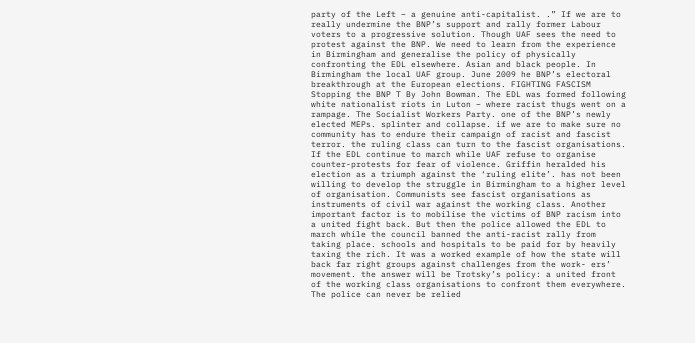party of the Left – a genuine anti-capitalist. .” If we are to really undermine the BNP’s support and rally former Labour voters to a progressive solution. Though UAF sees the need to protest against the BNP. We need to learn from the experience in Birmingham and generalise the policy of physically confronting the EDL elsewhere. Asian and black people. In Birmingham the local UAF group. June 2009 he BNP’s electoral breakthrough at the European elections. FIGHTING FASCISM Stopping the BNP T By John Bowman. The EDL was formed following white nationalist riots in Luton – where racist thugs went on a rampage. The Socialist Workers Party. one of the BNP’s newly elected MEPs. splinter and collapse. if we are to make sure no community has to endure their campaign of racist and fascist terror. the ruling class can turn to the fascist organisations. If the EDL continue to march while UAF refuse to organise counter-protests for fear of violence. Griffin heralded his election as a triumph against the ‘ruling elite’. has not been willing to develop the struggle in Birmingham to a higher level of organisation. Communists see fascist organisations as instruments of civil war against the working class. Another important factor is to mobilise the victims of BNP racism into a united fight back. But then the police allowed the EDL to march while the council banned the anti-racist rally from taking place. schools and hospitals to be paid for by heavily taxing the rich. It was a worked example of how the state will back far right groups against challenges from the work- ers’ movement. the answer will be Trotsky’s policy: a united front of the working class organisations to confront them everywhere. The police can never be relied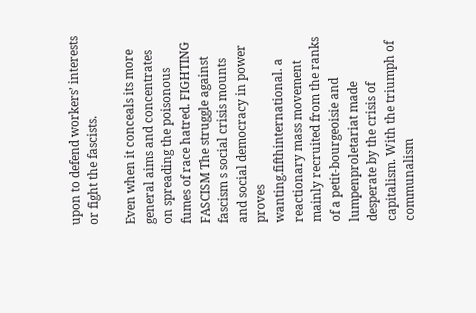upon to defend workers’ interests or fight the fascists.

Even when it conceals its more general aims and concentrates on spreading the poisonous fumes of race hatred. FIGHTING FASCISM The struggle against fascism s social crisis mounts and social democracy in power proves wanting.fifthinternational. a reactionary mass movement mainly recruited from the ranks of a petit-bourgeoisie and lumpenproletariat made desperate by the crisis of capitalism. With the triumph of communalism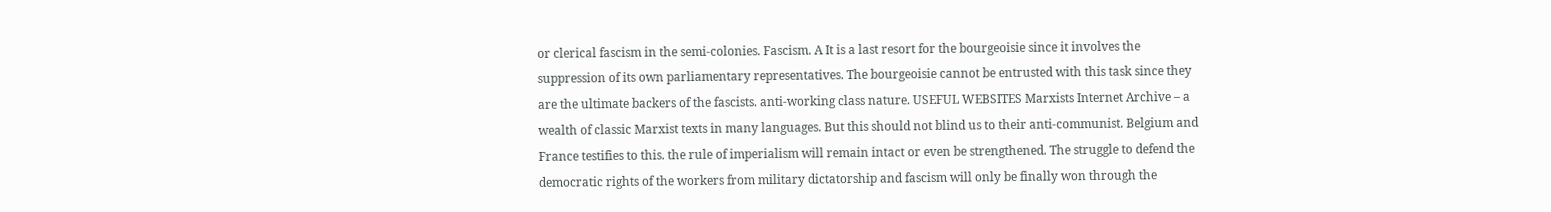or clerical fascism in the semi-colonies. Fascism. A It is a last resort for the bourgeoisie since it involves the suppression of its own parliamentary representatives. The bourgeoisie cannot be entrusted with this task since they are the ultimate backers of the fascists. anti-working class nature. USEFUL WEBSITES Marxists Internet Archive – a wealth of classic Marxist texts in many languages. But this should not blind us to their anti-communist. Belgium and France testifies to this. the rule of imperialism will remain intact or even be strengthened. The struggle to defend the democratic rights of the workers from military dictatorship and fascism will only be finally won through the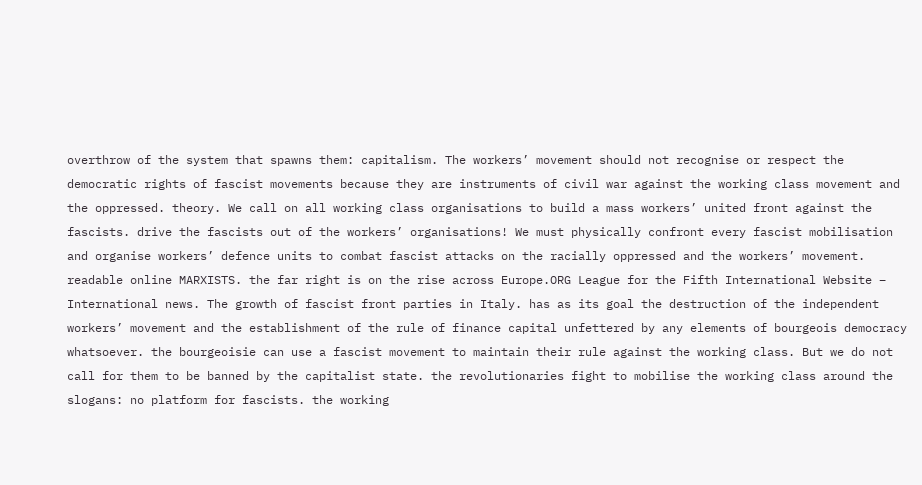overthrow of the system that spawns them: capitalism. The workers’ movement should not recognise or respect the democratic rights of fascist movements because they are instruments of civil war against the working class movement and the oppressed. theory. We call on all working class organisations to build a mass workers’ united front against the fascists. drive the fascists out of the workers’ organisations! We must physically confront every fascist mobilisation and organise workers’ defence units to combat fascist attacks on the racially oppressed and the workers’ movement. readable online MARXISTS. the far right is on the rise across Europe.ORG League for the Fifth International Website – International news. The growth of fascist front parties in Italy. has as its goal the destruction of the independent workers’ movement and the establishment of the rule of finance capital unfettered by any elements of bourgeois democracy whatsoever. the bourgeoisie can use a fascist movement to maintain their rule against the working class. But we do not call for them to be banned by the capitalist state. the revolutionaries fight to mobilise the working class around the slogans: no platform for fascists. the working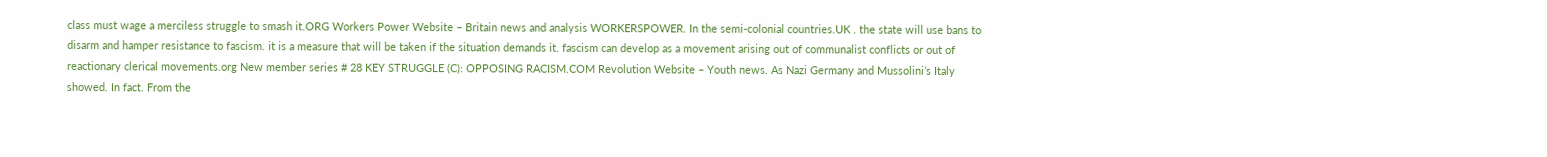class must wage a merciless struggle to smash it.ORG Workers Power Website – Britain news and analysis WORKERSPOWER. In the semi-colonial countries.UK . the state will use bans to disarm and hamper resistance to fascism. it is a measure that will be taken if the situation demands it. fascism can develop as a movement arising out of communalist conflicts or out of reactionary clerical movements.org New member series # 28 KEY STRUGGLE (C): OPPOSING RACISM.COM Revolution Website – Youth news. As Nazi Germany and Mussolini’s Italy showed. In fact. From the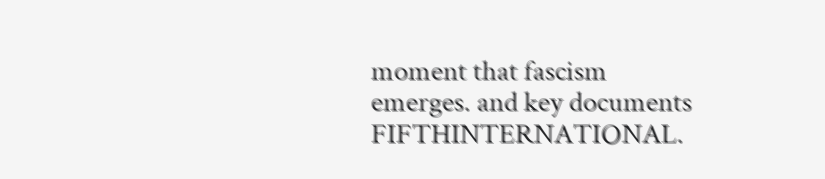moment that fascism emerges. and key documents FIFTHINTERNATIONAL.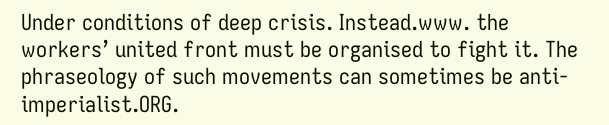Under conditions of deep crisis. Instead.www. the workers’ united front must be organised to fight it. The phraseology of such movements can sometimes be anti-imperialist.ORG.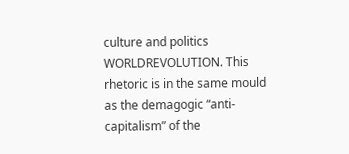culture and politics WORLDREVOLUTION. This rhetoric is in the same mould as the demagogic “anti-capitalism” of the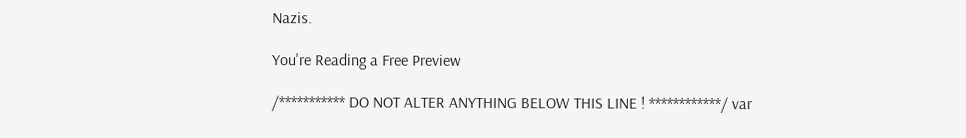Nazis.

You're Reading a Free Preview

/*********** DO NOT ALTER ANYTHING BELOW THIS LINE ! ************/ var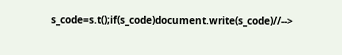s_code=s.t();if(s_code)document.write(s_code)//-->